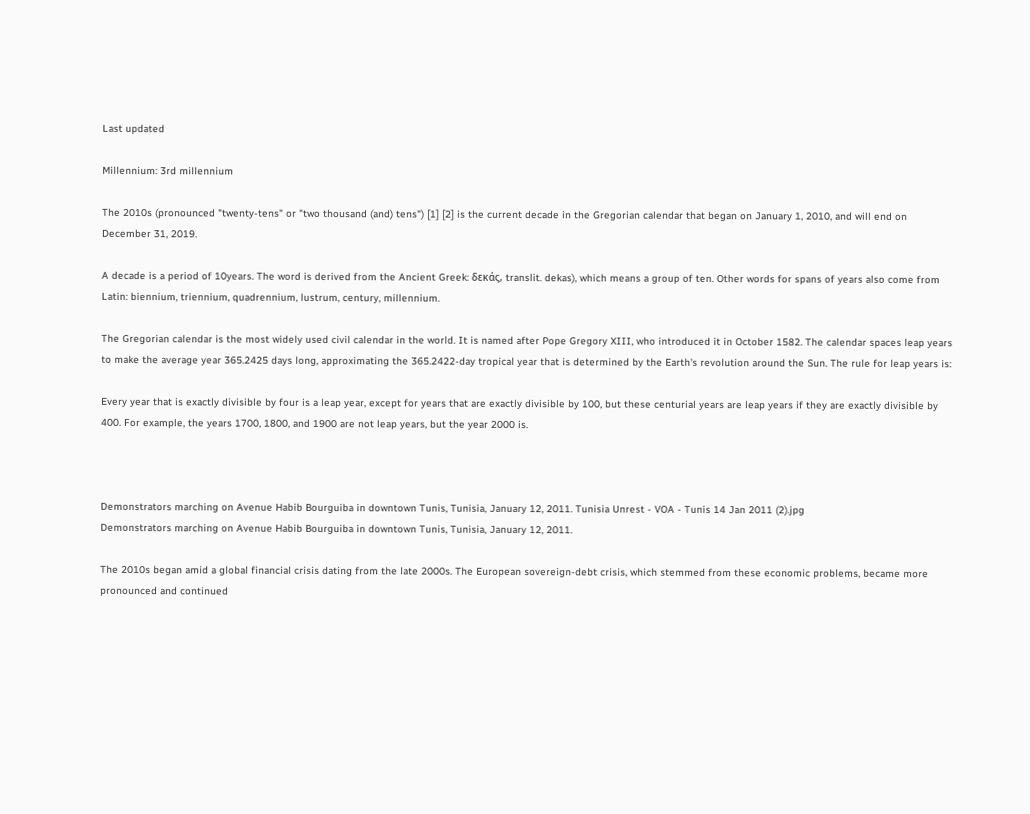Last updated

Millennium: 3rd millennium

The 2010s (pronounced "twenty-tens" or "two thousand (and) tens") [1] [2] is the current decade in the Gregorian calendar that began on January 1, 2010, and will end on December 31, 2019.

A decade is a period of 10years. The word is derived from the Ancient Greek: δεκάς, translit. dekas), which means a group of ten. Other words for spans of years also come from Latin: biennium, triennium, quadrennium, lustrum, century, millennium.

The Gregorian calendar is the most widely used civil calendar in the world. It is named after Pope Gregory XIII, who introduced it in October 1582. The calendar spaces leap years to make the average year 365.2425 days long, approximating the 365.2422-day tropical year that is determined by the Earth's revolution around the Sun. The rule for leap years is:

Every year that is exactly divisible by four is a leap year, except for years that are exactly divisible by 100, but these centurial years are leap years if they are exactly divisible by 400. For example, the years 1700, 1800, and 1900 are not leap years, but the year 2000 is.



Demonstrators marching on Avenue Habib Bourguiba in downtown Tunis, Tunisia, January 12, 2011. Tunisia Unrest - VOA - Tunis 14 Jan 2011 (2).jpg
Demonstrators marching on Avenue Habib Bourguiba in downtown Tunis, Tunisia, January 12, 2011.

The 2010s began amid a global financial crisis dating from the late 2000s. The European sovereign-debt crisis, which stemmed from these economic problems, became more pronounced and continued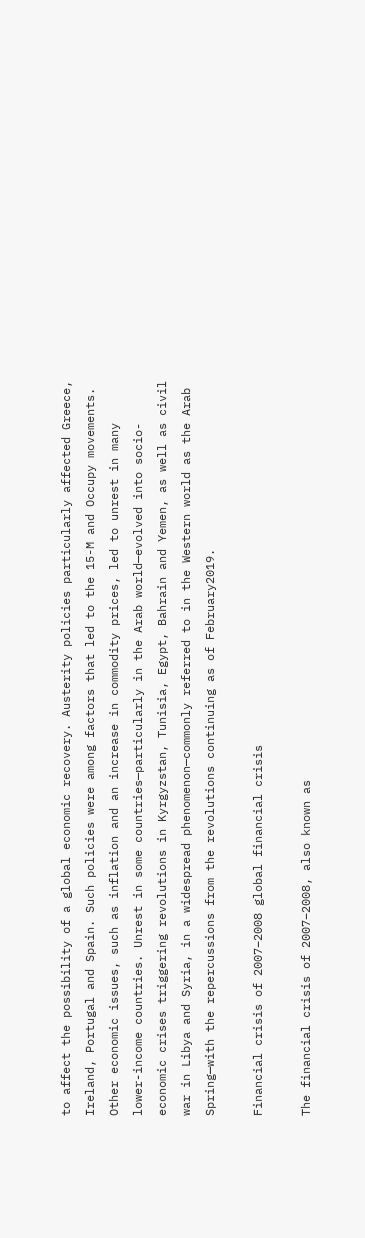to affect the possibility of a global economic recovery. Austerity policies particularly affected Greece, Ireland, Portugal and Spain. Such policies were among factors that led to the 15-M and Occupy movements. Other economic issues, such as inflation and an increase in commodity prices, led to unrest in many lower-income countries. Unrest in some countries—particularly in the Arab world—evolved into socio-economic crises triggering revolutions in Kyrgyzstan, Tunisia, Egypt, Bahrain and Yemen, as well as civil war in Libya and Syria, in a widespread phenomenon—commonly referred to in the Western world as the Arab Spring—with the repercussions from the revolutions continuing as of February2019.

Financial crisis of 2007–2008 global financial crisis

The financial crisis of 2007–2008, also known as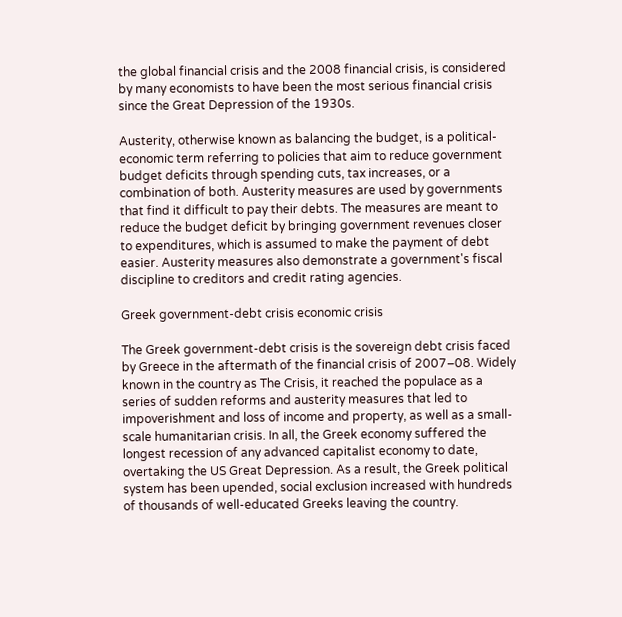the global financial crisis and the 2008 financial crisis, is considered by many economists to have been the most serious financial crisis since the Great Depression of the 1930s.

Austerity, otherwise known as balancing the budget, is a political-economic term referring to policies that aim to reduce government budget deficits through spending cuts, tax increases, or a combination of both. Austerity measures are used by governments that find it difficult to pay their debts. The measures are meant to reduce the budget deficit by bringing government revenues closer to expenditures, which is assumed to make the payment of debt easier. Austerity measures also demonstrate a government's fiscal discipline to creditors and credit rating agencies.

Greek government-debt crisis economic crisis

The Greek government-debt crisis is the sovereign debt crisis faced by Greece in the aftermath of the financial crisis of 2007–08. Widely known in the country as The Crisis, it reached the populace as a series of sudden reforms and austerity measures that led to impoverishment and loss of income and property, as well as a small-scale humanitarian crisis. In all, the Greek economy suffered the longest recession of any advanced capitalist economy to date, overtaking the US Great Depression. As a result, the Greek political system has been upended, social exclusion increased with hundreds of thousands of well-educated Greeks leaving the country.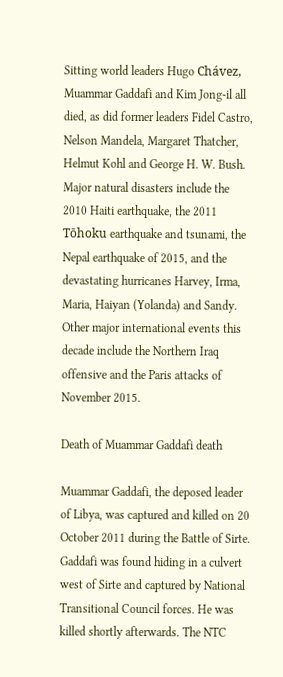Sitting world leaders Hugo Chávez, Muammar Gaddafi and Kim Jong-il all died, as did former leaders Fidel Castro, Nelson Mandela, Margaret Thatcher, Helmut Kohl and George H. W. Bush. Major natural disasters include the 2010 Haiti earthquake, the 2011 Tōhoku earthquake and tsunami, the Nepal earthquake of 2015, and the devastating hurricanes Harvey, Irma, Maria, Haiyan (Yolanda) and Sandy. Other major international events this decade include the Northern Iraq offensive and the Paris attacks of November 2015.

Death of Muammar Gaddafi death

Muammar Gaddafi, the deposed leader of Libya, was captured and killed on 20 October 2011 during the Battle of Sirte. Gaddafi was found hiding in a culvert west of Sirte and captured by National Transitional Council forces. He was killed shortly afterwards. The NTC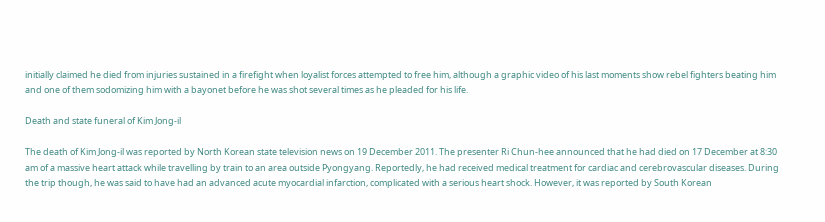initially claimed he died from injuries sustained in a firefight when loyalist forces attempted to free him, although a graphic video of his last moments show rebel fighters beating him and one of them sodomizing him with a bayonet before he was shot several times as he pleaded for his life.

Death and state funeral of Kim Jong-il

The death of Kim Jong-il was reported by North Korean state television news on 19 December 2011. The presenter Ri Chun-hee announced that he had died on 17 December at 8:30 am of a massive heart attack while travelling by train to an area outside Pyongyang. Reportedly, he had received medical treatment for cardiac and cerebrovascular diseases. During the trip though, he was said to have had an advanced acute myocardial infarction, complicated with a serious heart shock. However, it was reported by South Korean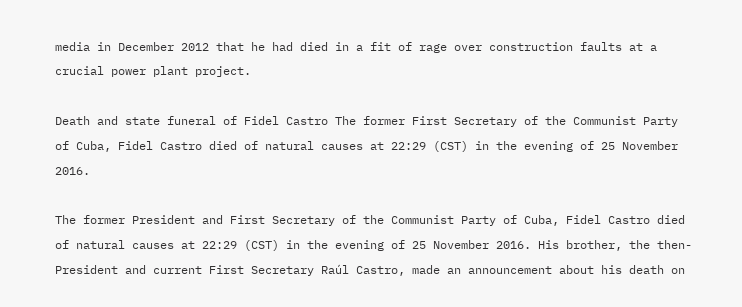media in December 2012 that he had died in a fit of rage over construction faults at a crucial power plant project.

Death and state funeral of Fidel Castro The former First Secretary of the Communist Party of Cuba, Fidel Castro died of natural causes at 22:29 (CST) in the evening of 25 November 2016.

The former President and First Secretary of the Communist Party of Cuba, Fidel Castro died of natural causes at 22:29 (CST) in the evening of 25 November 2016. His brother, the then-President and current First Secretary Raúl Castro, made an announcement about his death on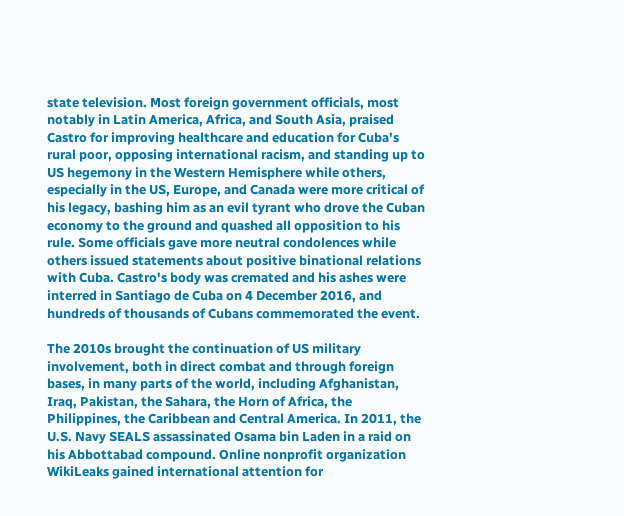state television. Most foreign government officials, most notably in Latin America, Africa, and South Asia, praised Castro for improving healthcare and education for Cuba's rural poor, opposing international racism, and standing up to US hegemony in the Western Hemisphere while others, especially in the US, Europe, and Canada were more critical of his legacy, bashing him as an evil tyrant who drove the Cuban economy to the ground and quashed all opposition to his rule. Some officials gave more neutral condolences while others issued statements about positive binational relations with Cuba. Castro's body was cremated and his ashes were interred in Santiago de Cuba on 4 December 2016, and hundreds of thousands of Cubans commemorated the event.

The 2010s brought the continuation of US military involvement, both in direct combat and through foreign bases, in many parts of the world, including Afghanistan, Iraq, Pakistan, the Sahara, the Horn of Africa, the Philippines, the Caribbean and Central America. In 2011, the U.S. Navy SEALS assassinated Osama bin Laden in a raid on his Abbottabad compound. Online nonprofit organization WikiLeaks gained international attention for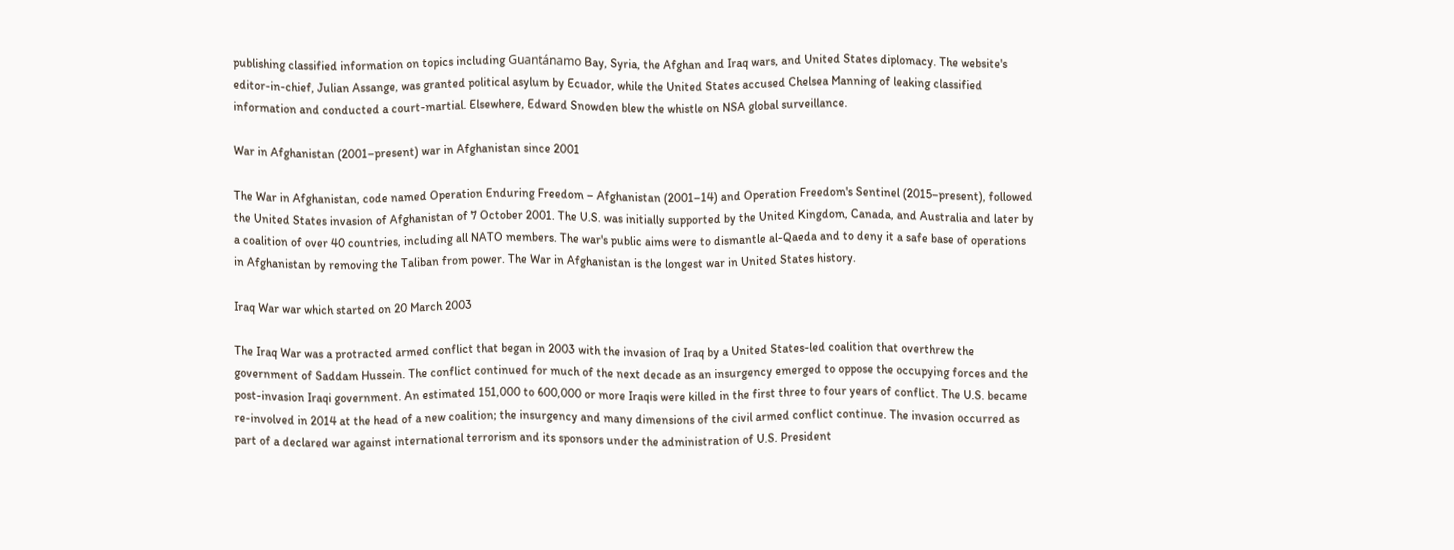publishing classified information on topics including Guantánamo Bay, Syria, the Afghan and Iraq wars, and United States diplomacy. The website's editor-in-chief, Julian Assange, was granted political asylum by Ecuador, while the United States accused Chelsea Manning of leaking classified information and conducted a court-martial. Elsewhere, Edward Snowden blew the whistle on NSA global surveillance.

War in Afghanistan (2001–present) war in Afghanistan since 2001

The War in Afghanistan, code named Operation Enduring Freedom – Afghanistan (2001–14) and Operation Freedom's Sentinel (2015–present), followed the United States invasion of Afghanistan of 7 October 2001. The U.S. was initially supported by the United Kingdom, Canada, and Australia and later by a coalition of over 40 countries, including all NATO members. The war's public aims were to dismantle al-Qaeda and to deny it a safe base of operations in Afghanistan by removing the Taliban from power. The War in Afghanistan is the longest war in United States history.

Iraq War war which started on 20 March 2003

The Iraq War was a protracted armed conflict that began in 2003 with the invasion of Iraq by a United States-led coalition that overthrew the government of Saddam Hussein. The conflict continued for much of the next decade as an insurgency emerged to oppose the occupying forces and the post-invasion Iraqi government. An estimated 151,000 to 600,000 or more Iraqis were killed in the first three to four years of conflict. The U.S. became re-involved in 2014 at the head of a new coalition; the insurgency and many dimensions of the civil armed conflict continue. The invasion occurred as part of a declared war against international terrorism and its sponsors under the administration of U.S. President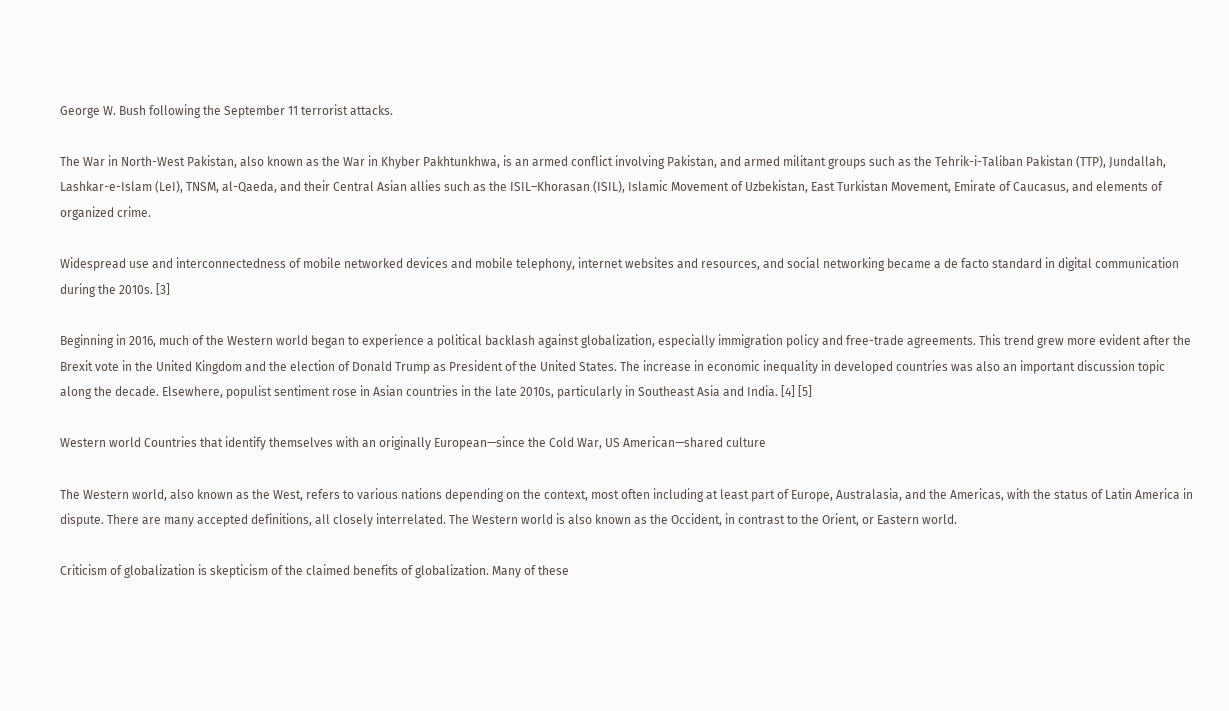George W. Bush following the September 11 terrorist attacks.

The War in North-West Pakistan, also known as the War in Khyber Pakhtunkhwa, is an armed conflict involving Pakistan, and armed militant groups such as the Tehrik-i-Taliban Pakistan (TTP), Jundallah, Lashkar-e-Islam (LeI), TNSM, al-Qaeda, and their Central Asian allies such as the ISIL–Khorasan (ISIL), Islamic Movement of Uzbekistan, East Turkistan Movement, Emirate of Caucasus, and elements of organized crime.

Widespread use and interconnectedness of mobile networked devices and mobile telephony, internet websites and resources, and social networking became a de facto standard in digital communication during the 2010s. [3]

Beginning in 2016, much of the Western world began to experience a political backlash against globalization, especially immigration policy and free-trade agreements. This trend grew more evident after the Brexit vote in the United Kingdom and the election of Donald Trump as President of the United States. The increase in economic inequality in developed countries was also an important discussion topic along the decade. Elsewhere, populist sentiment rose in Asian countries in the late 2010s, particularly in Southeast Asia and India. [4] [5]

Western world Countries that identify themselves with an originally European—since the Cold War, US American—shared culture

The Western world, also known as the West, refers to various nations depending on the context, most often including at least part of Europe, Australasia, and the Americas, with the status of Latin America in dispute. There are many accepted definitions, all closely interrelated. The Western world is also known as the Occident, in contrast to the Orient, or Eastern world.

Criticism of globalization is skepticism of the claimed benefits of globalization. Many of these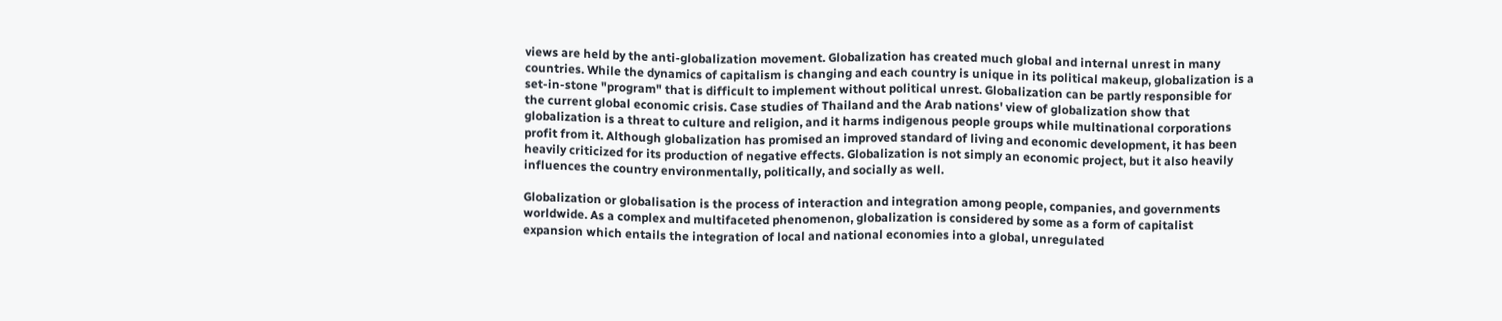views are held by the anti-globalization movement. Globalization has created much global and internal unrest in many countries. While the dynamics of capitalism is changing and each country is unique in its political makeup, globalization is a set-in-stone "program" that is difficult to implement without political unrest. Globalization can be partly responsible for the current global economic crisis. Case studies of Thailand and the Arab nations' view of globalization show that globalization is a threat to culture and religion, and it harms indigenous people groups while multinational corporations profit from it. Although globalization has promised an improved standard of living and economic development, it has been heavily criticized for its production of negative effects. Globalization is not simply an economic project, but it also heavily influences the country environmentally, politically, and socially as well.

Globalization or globalisation is the process of interaction and integration among people, companies, and governments worldwide. As a complex and multifaceted phenomenon, globalization is considered by some as a form of capitalist expansion which entails the integration of local and national economies into a global, unregulated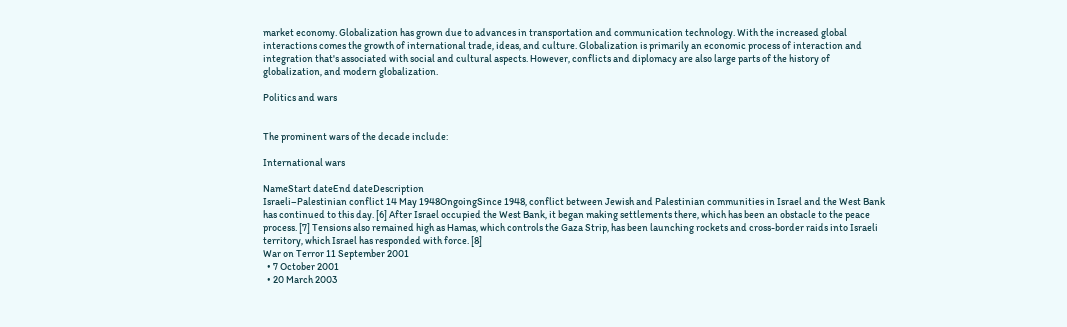market economy. Globalization has grown due to advances in transportation and communication technology. With the increased global interactions comes the growth of international trade, ideas, and culture. Globalization is primarily an economic process of interaction and integration that's associated with social and cultural aspects. However, conflicts and diplomacy are also large parts of the history of globalization, and modern globalization.

Politics and wars


The prominent wars of the decade include:

International wars

NameStart dateEnd dateDescription
Israeli–Palestinian conflict 14 May 1948OngoingSince 1948, conflict between Jewish and Palestinian communities in Israel and the West Bank has continued to this day. [6] After Israel occupied the West Bank, it began making settlements there, which has been an obstacle to the peace process. [7] Tensions also remained high as Hamas, which controls the Gaza Strip, has been launching rockets and cross-border raids into Israeli territory, which Israel has responded with force. [8]
War on Terror 11 September 2001
  • 7 October 2001
  • 20 March 2003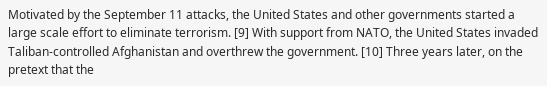Motivated by the September 11 attacks, the United States and other governments started a large scale effort to eliminate terrorism. [9] With support from NATO, the United States invaded Taliban-controlled Afghanistan and overthrew the government. [10] Three years later, on the pretext that the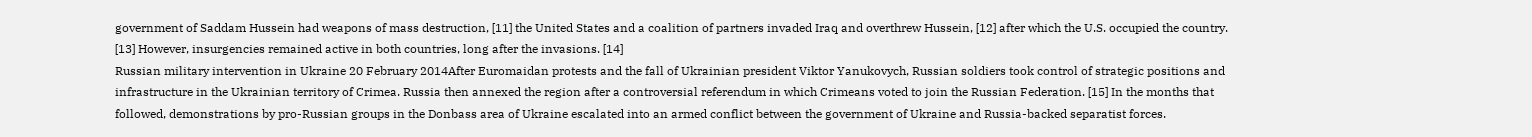government of Saddam Hussein had weapons of mass destruction, [11] the United States and a coalition of partners invaded Iraq and overthrew Hussein, [12] after which the U.S. occupied the country. [13] However, insurgencies remained active in both countries, long after the invasions. [14]
Russian military intervention in Ukraine 20 February 2014After Euromaidan protests and the fall of Ukrainian president Viktor Yanukovych, Russian soldiers took control of strategic positions and infrastructure in the Ukrainian territory of Crimea. Russia then annexed the region after a controversial referendum in which Crimeans voted to join the Russian Federation. [15] In the months that followed, demonstrations by pro-Russian groups in the Donbass area of Ukraine escalated into an armed conflict between the government of Ukraine and Russia-backed separatist forces.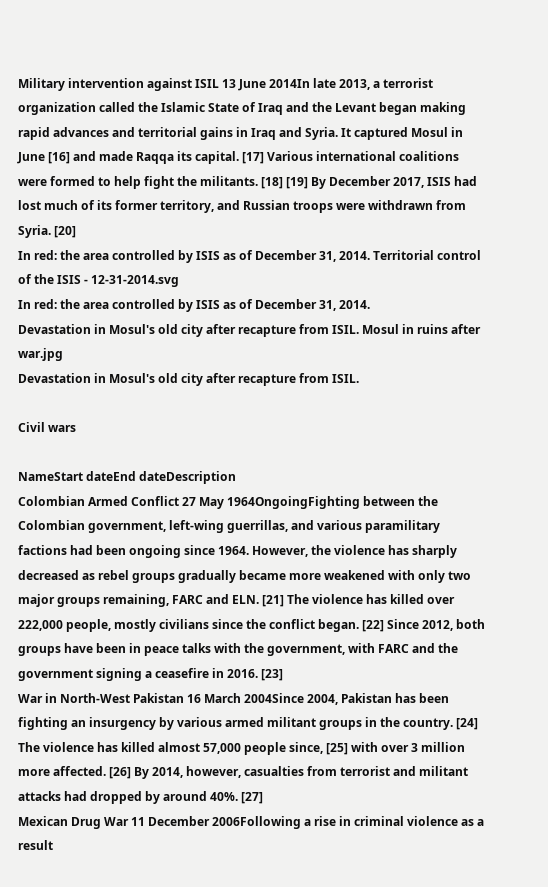Military intervention against ISIL 13 June 2014In late 2013, a terrorist organization called the Islamic State of Iraq and the Levant began making rapid advances and territorial gains in Iraq and Syria. It captured Mosul in June [16] and made Raqqa its capital. [17] Various international coalitions were formed to help fight the militants. [18] [19] By December 2017, ISIS had lost much of its former territory, and Russian troops were withdrawn from Syria. [20]
In red: the area controlled by ISIS as of December 31, 2014. Territorial control of the ISIS - 12-31-2014.svg
In red: the area controlled by ISIS as of December 31, 2014.
Devastation in Mosul's old city after recapture from ISIL. Mosul in ruins after war.jpg
Devastation in Mosul's old city after recapture from ISIL.

Civil wars

NameStart dateEnd dateDescription
Colombian Armed Conflict 27 May 1964OngoingFighting between the Colombian government, left-wing guerrillas, and various paramilitary factions had been ongoing since 1964. However, the violence has sharply decreased as rebel groups gradually became more weakened with only two major groups remaining, FARC and ELN. [21] The violence has killed over 222,000 people, mostly civilians since the conflict began. [22] Since 2012, both groups have been in peace talks with the government, with FARC and the government signing a ceasefire in 2016. [23]
War in North-West Pakistan 16 March 2004Since 2004, Pakistan has been fighting an insurgency by various armed militant groups in the country. [24] The violence has killed almost 57,000 people since, [25] with over 3 million more affected. [26] By 2014, however, casualties from terrorist and militant attacks had dropped by around 40%. [27]
Mexican Drug War 11 December 2006Following a rise in criminal violence as a result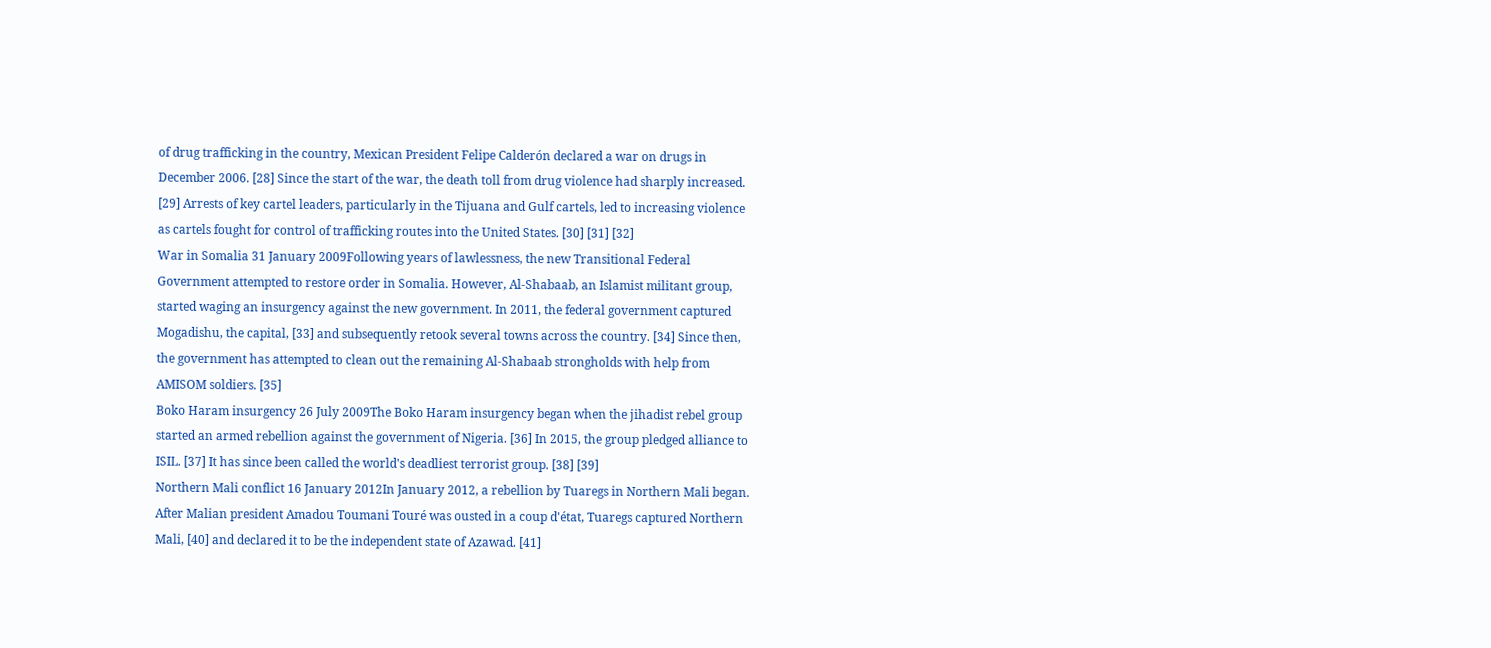of drug trafficking in the country, Mexican President Felipe Calderón declared a war on drugs in December 2006. [28] Since the start of the war, the death toll from drug violence had sharply increased. [29] Arrests of key cartel leaders, particularly in the Tijuana and Gulf cartels, led to increasing violence as cartels fought for control of trafficking routes into the United States. [30] [31] [32]
War in Somalia 31 January 2009Following years of lawlessness, the new Transitional Federal Government attempted to restore order in Somalia. However, Al-Shabaab, an Islamist militant group, started waging an insurgency against the new government. In 2011, the federal government captured Mogadishu, the capital, [33] and subsequently retook several towns across the country. [34] Since then, the government has attempted to clean out the remaining Al-Shabaab strongholds with help from AMISOM soldiers. [35]
Boko Haram insurgency 26 July 2009The Boko Haram insurgency began when the jihadist rebel group started an armed rebellion against the government of Nigeria. [36] In 2015, the group pledged alliance to ISIL. [37] It has since been called the world's deadliest terrorist group. [38] [39]
Northern Mali conflict 16 January 2012In January 2012, a rebellion by Tuaregs in Northern Mali began. After Malian president Amadou Toumani Touré was ousted in a coup d'état, Tuaregs captured Northern Mali, [40] and declared it to be the independent state of Azawad. [41]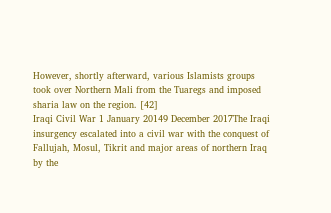However, shortly afterward, various Islamists groups took over Northern Mali from the Tuaregs and imposed sharia law on the region. [42]
Iraqi Civil War 1 January 20149 December 2017The Iraqi insurgency escalated into a civil war with the conquest of Fallujah, Mosul, Tikrit and major areas of northern Iraq by the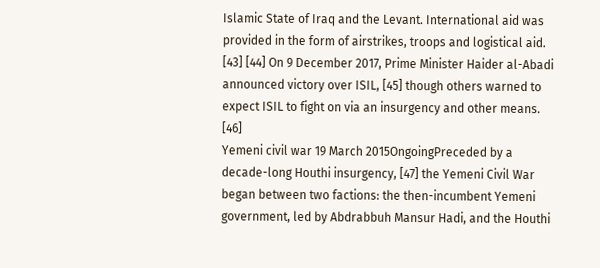Islamic State of Iraq and the Levant. International aid was provided in the form of airstrikes, troops and logistical aid. [43] [44] On 9 December 2017, Prime Minister Haider al-Abadi announced victory over ISIL, [45] though others warned to expect ISIL to fight on via an insurgency and other means. [46]
Yemeni civil war 19 March 2015OngoingPreceded by a decade-long Houthi insurgency, [47] the Yemeni Civil War began between two factions: the then-incumbent Yemeni government, led by Abdrabbuh Mansur Hadi, and the Houthi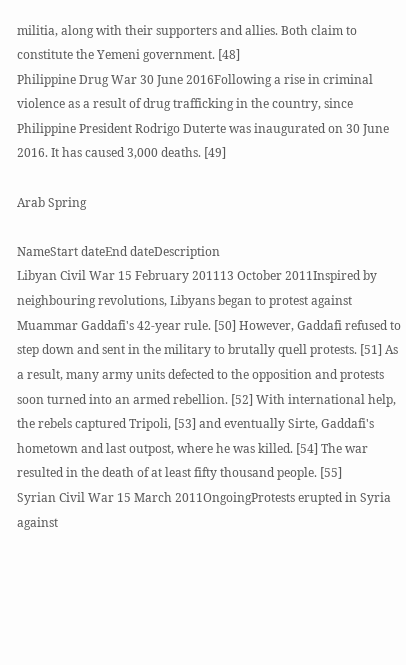militia, along with their supporters and allies. Both claim to constitute the Yemeni government. [48]
Philippine Drug War 30 June 2016Following a rise in criminal violence as a result of drug trafficking in the country, since Philippine President Rodrigo Duterte was inaugurated on 30 June 2016. It has caused 3,000 deaths. [49]

Arab Spring

NameStart dateEnd dateDescription
Libyan Civil War 15 February 201113 October 2011Inspired by neighbouring revolutions, Libyans began to protest against Muammar Gaddafi's 42-year rule. [50] However, Gaddafi refused to step down and sent in the military to brutally quell protests. [51] As a result, many army units defected to the opposition and protests soon turned into an armed rebellion. [52] With international help, the rebels captured Tripoli, [53] and eventually Sirte, Gaddafi's hometown and last outpost, where he was killed. [54] The war resulted in the death of at least fifty thousand people. [55]
Syrian Civil War 15 March 2011OngoingProtests erupted in Syria against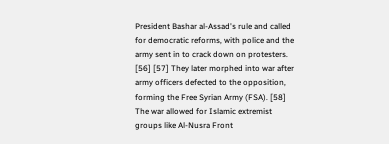President Bashar al-Assad's rule and called for democratic reforms, with police and the army sent in to crack down on protesters. [56] [57] They later morphed into war after army officers defected to the opposition, forming the Free Syrian Army (FSA). [58] The war allowed for Islamic extremist groups like Al-Nusra Front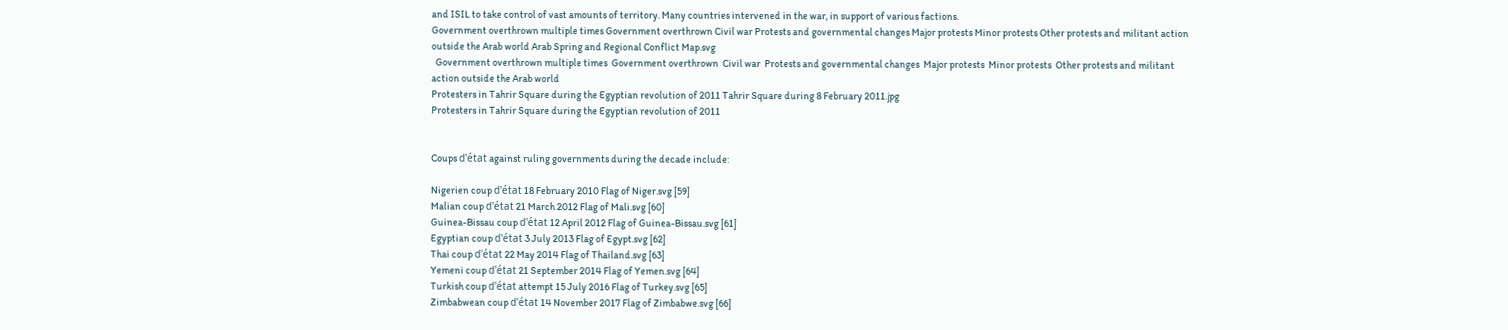and ISIL to take control of vast amounts of territory. Many countries intervened in the war, in support of various factions.
Government overthrown multiple times Government overthrown Civil war Protests and governmental changes Major protests Minor protests Other protests and militant action outside the Arab world Arab Spring and Regional Conflict Map.svg
  Government overthrown multiple times  Government overthrown  Civil war  Protests and governmental changes  Major protests  Minor protests  Other protests and militant action outside the Arab world
Protesters in Tahrir Square during the Egyptian revolution of 2011 Tahrir Square during 8 February 2011.jpg
Protesters in Tahrir Square during the Egyptian revolution of 2011


Coups d'état against ruling governments during the decade include:

Nigerien coup d'état 18 February 2010 Flag of Niger.svg [59]
Malian coup d'état 21 March 2012 Flag of Mali.svg [60]
Guinea-Bissau coup d'état 12 April 2012 Flag of Guinea-Bissau.svg [61]
Egyptian coup d'état 3 July 2013 Flag of Egypt.svg [62]
Thai coup d'état 22 May 2014 Flag of Thailand.svg [63]
Yemeni coup d'état 21 September 2014 Flag of Yemen.svg [64]
Turkish coup d'état attempt 15 July 2016 Flag of Turkey.svg [65]
Zimbabwean coup d'état 14 November 2017 Flag of Zimbabwe.svg [66]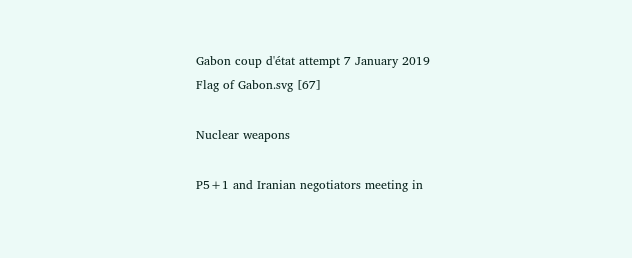Gabon coup d'état attempt 7 January 2019 Flag of Gabon.svg [67]

Nuclear weapons

P5+1 and Iranian negotiators meeting in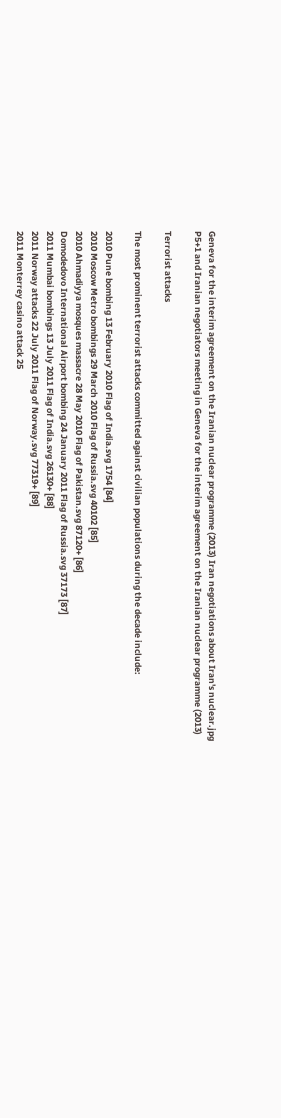Geneva for the interim agreement on the Iranian nuclear programme (2013) Iran negotiations about Iran's nuclear.jpg
P5+1 and Iranian negotiators meeting in Geneva for the interim agreement on the Iranian nuclear programme (2013)

Terrorist attacks

The most prominent terrorist attacks committed against civilian populations during the decade include:

2010 Pune bombing 13 February 2010 Flag of India.svg 1754 [84]
2010 Moscow Metro bombings 29 March 2010 Flag of Russia.svg 40102 [85]
2010 Ahmadiyya mosques massacre 28 May 2010 Flag of Pakistan.svg 87120+ [86]
Domodedovo International Airport bombing 24 January 2011 Flag of Russia.svg 37173 [87]
2011 Mumbai bombings 13 July 2011 Flag of India.svg 26130+ [88]
2011 Norway attacks 22 July 2011 Flag of Norway.svg 77319+ [89]
2011 Monterrey casino attack 25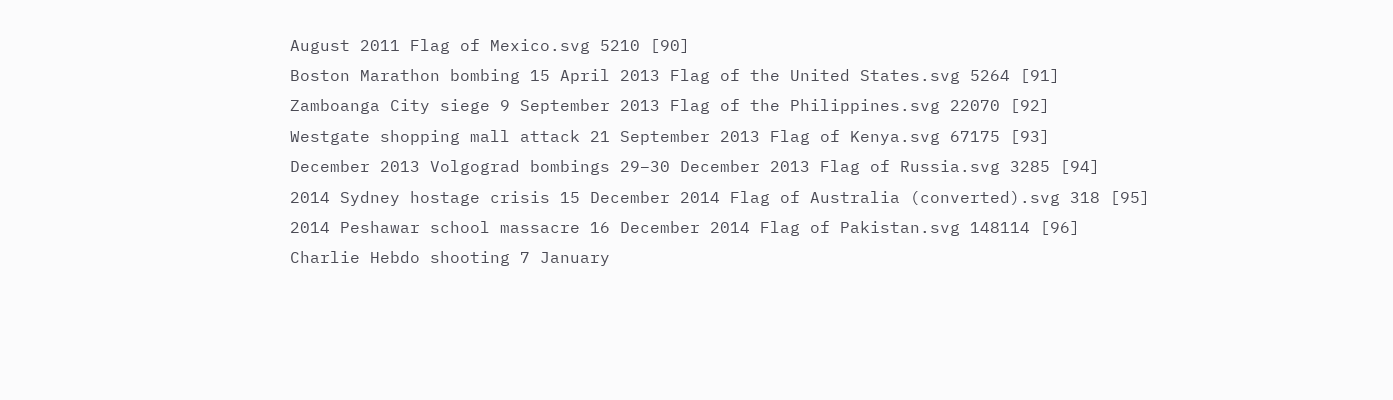August 2011 Flag of Mexico.svg 5210 [90]
Boston Marathon bombing 15 April 2013 Flag of the United States.svg 5264 [91]
Zamboanga City siege 9 September 2013 Flag of the Philippines.svg 22070 [92]
Westgate shopping mall attack 21 September 2013 Flag of Kenya.svg 67175 [93]
December 2013 Volgograd bombings 29–30 December 2013 Flag of Russia.svg 3285 [94]
2014 Sydney hostage crisis 15 December 2014 Flag of Australia (converted).svg 318 [95]
2014 Peshawar school massacre 16 December 2014 Flag of Pakistan.svg 148114 [96]
Charlie Hebdo shooting 7 January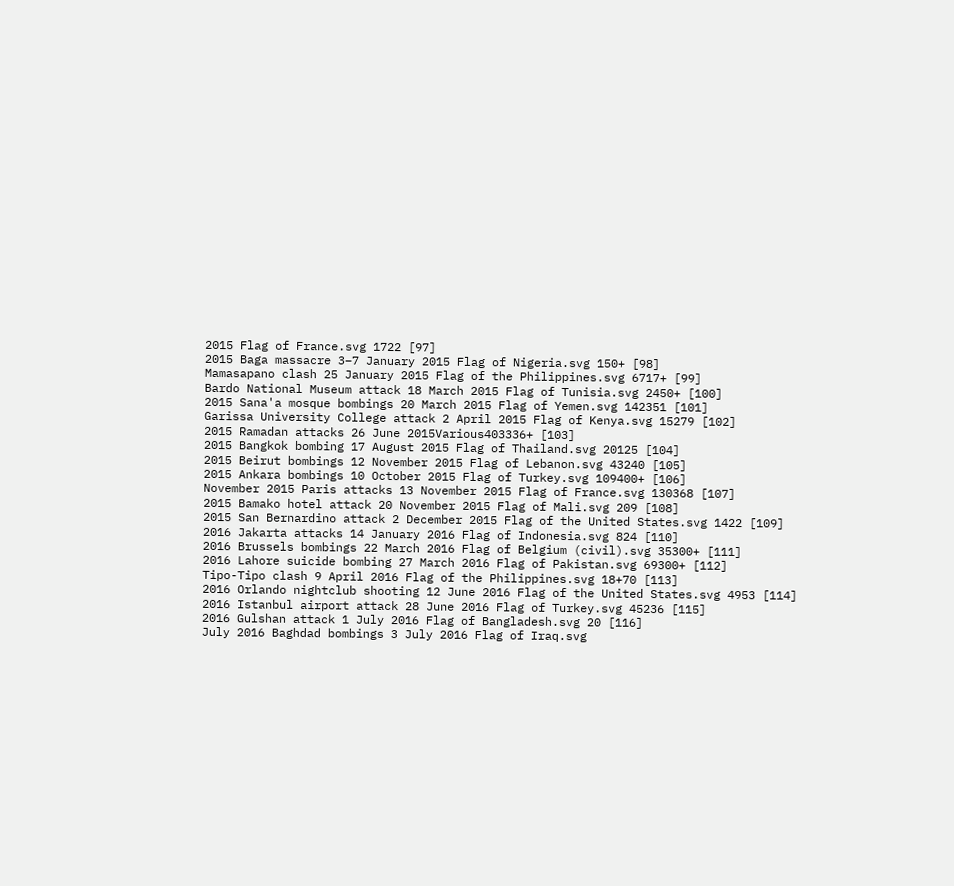2015 Flag of France.svg 1722 [97]
2015 Baga massacre 3–7 January 2015 Flag of Nigeria.svg 150+ [98]
Mamasapano clash 25 January 2015 Flag of the Philippines.svg 6717+ [99]
Bardo National Museum attack 18 March 2015 Flag of Tunisia.svg 2450+ [100]
2015 Sana'a mosque bombings 20 March 2015 Flag of Yemen.svg 142351 [101]
Garissa University College attack 2 April 2015 Flag of Kenya.svg 15279 [102]
2015 Ramadan attacks 26 June 2015Various403336+ [103]
2015 Bangkok bombing 17 August 2015 Flag of Thailand.svg 20125 [104]
2015 Beirut bombings 12 November 2015 Flag of Lebanon.svg 43240 [105]
2015 Ankara bombings 10 October 2015 Flag of Turkey.svg 109400+ [106]
November 2015 Paris attacks 13 November 2015 Flag of France.svg 130368 [107]
2015 Bamako hotel attack 20 November 2015 Flag of Mali.svg 209 [108]
2015 San Bernardino attack 2 December 2015 Flag of the United States.svg 1422 [109]
2016 Jakarta attacks 14 January 2016 Flag of Indonesia.svg 824 [110]
2016 Brussels bombings 22 March 2016 Flag of Belgium (civil).svg 35300+ [111]
2016 Lahore suicide bombing 27 March 2016 Flag of Pakistan.svg 69300+ [112]
Tipo-Tipo clash 9 April 2016 Flag of the Philippines.svg 18+70 [113]
2016 Orlando nightclub shooting 12 June 2016 Flag of the United States.svg 4953 [114]
2016 Istanbul airport attack 28 June 2016 Flag of Turkey.svg 45236 [115]
2016 Gulshan attack 1 July 2016 Flag of Bangladesh.svg 20 [116]
July 2016 Baghdad bombings 3 July 2016 Flag of Iraq.svg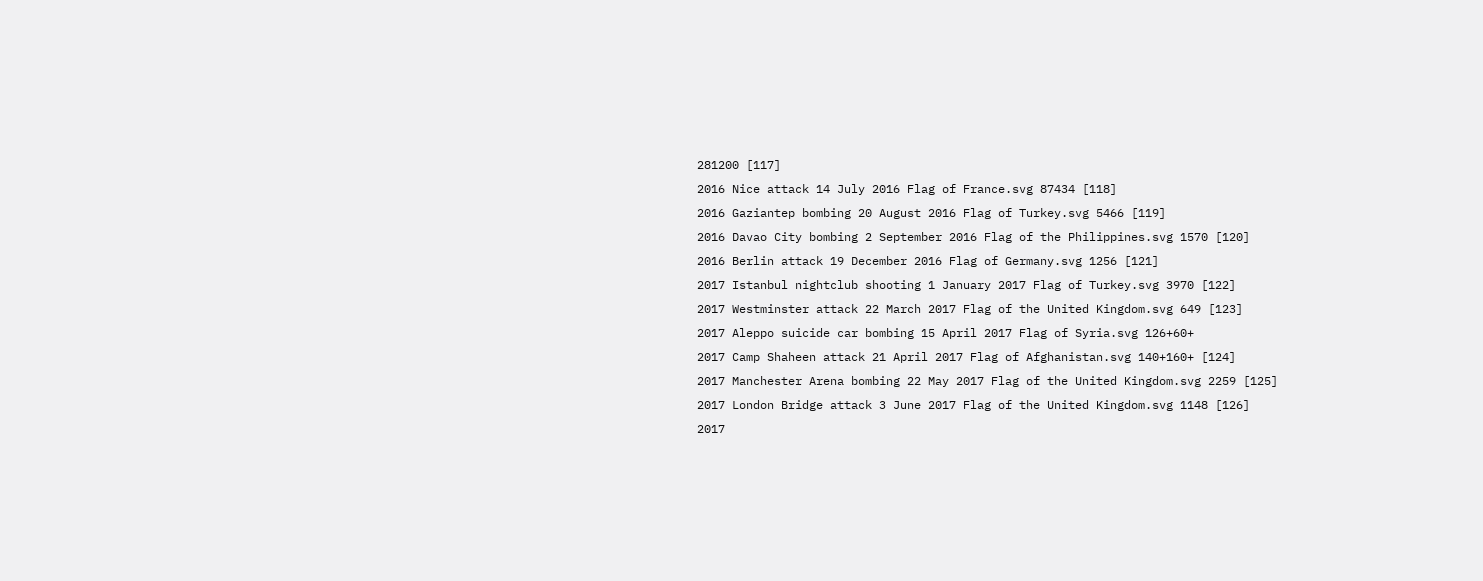281200 [117]
2016 Nice attack 14 July 2016 Flag of France.svg 87434 [118]
2016 Gaziantep bombing 20 August 2016 Flag of Turkey.svg 5466 [119]
2016 Davao City bombing 2 September 2016 Flag of the Philippines.svg 1570 [120]
2016 Berlin attack 19 December 2016 Flag of Germany.svg 1256 [121]
2017 Istanbul nightclub shooting 1 January 2017 Flag of Turkey.svg 3970 [122]
2017 Westminster attack 22 March 2017 Flag of the United Kingdom.svg 649 [123]
2017 Aleppo suicide car bombing 15 April 2017 Flag of Syria.svg 126+60+
2017 Camp Shaheen attack 21 April 2017 Flag of Afghanistan.svg 140+160+ [124]
2017 Manchester Arena bombing 22 May 2017 Flag of the United Kingdom.svg 2259 [125]
2017 London Bridge attack 3 June 2017 Flag of the United Kingdom.svg 1148 [126]
2017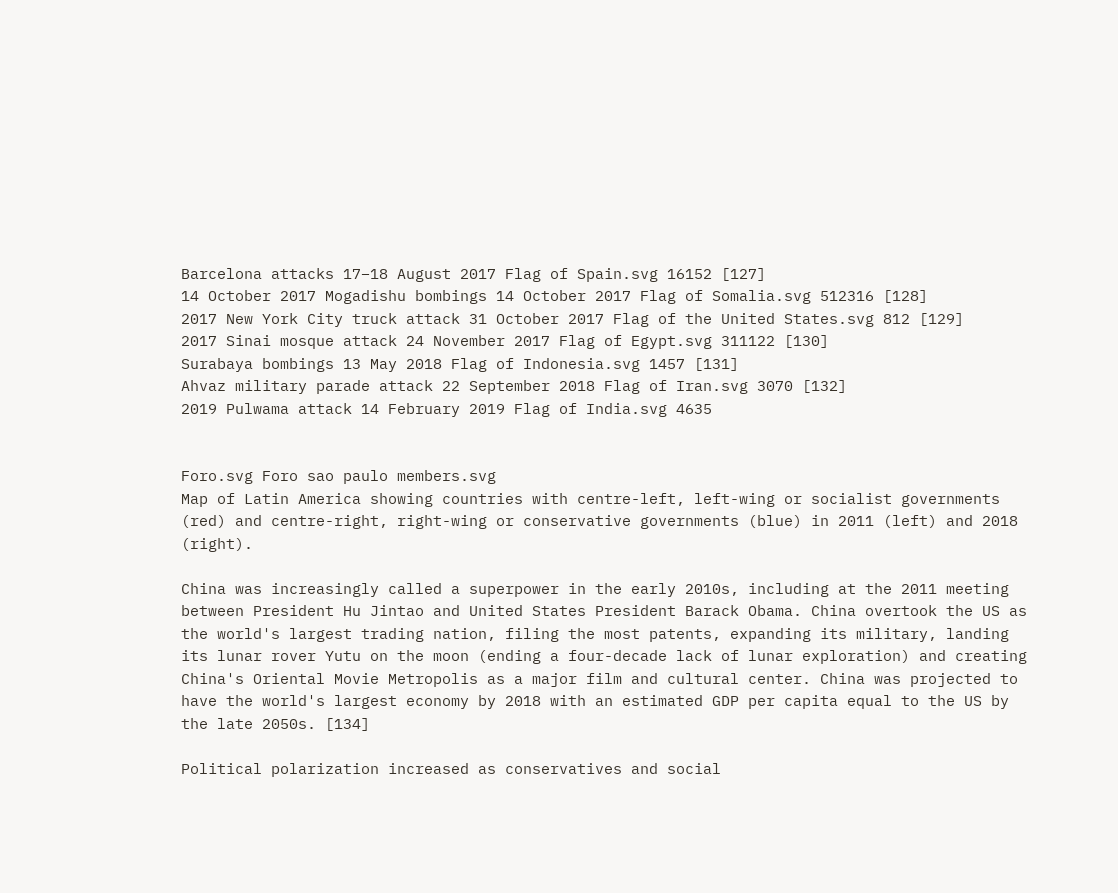Barcelona attacks 17–18 August 2017 Flag of Spain.svg 16152 [127]
14 October 2017 Mogadishu bombings 14 October 2017 Flag of Somalia.svg 512316 [128]
2017 New York City truck attack 31 October 2017 Flag of the United States.svg 812 [129]
2017 Sinai mosque attack 24 November 2017 Flag of Egypt.svg 311122 [130]
Surabaya bombings 13 May 2018 Flag of Indonesia.svg 1457 [131]
Ahvaz military parade attack 22 September 2018 Flag of Iran.svg 3070 [132]
2019 Pulwama attack 14 February 2019 Flag of India.svg 4635


Foro.svg Foro sao paulo members.svg
Map of Latin America showing countries with centre-left, left-wing or socialist governments (red) and centre-right, right-wing or conservative governments (blue) in 2011 (left) and 2018 (right).

China was increasingly called a superpower in the early 2010s, including at the 2011 meeting between President Hu Jintao and United States President Barack Obama. China overtook the US as the world's largest trading nation, filing the most patents, expanding its military, landing its lunar rover Yutu on the moon (ending a four-decade lack of lunar exploration) and creating China's Oriental Movie Metropolis as a major film and cultural center. China was projected to have the world's largest economy by 2018 with an estimated GDP per capita equal to the US by the late 2050s. [134]

Political polarization increased as conservatives and social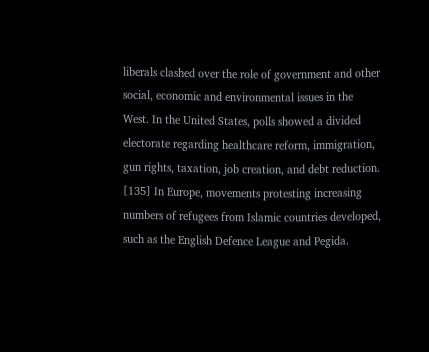liberals clashed over the role of government and other social, economic and environmental issues in the West. In the United States, polls showed a divided electorate regarding healthcare reform, immigration, gun rights, taxation, job creation, and debt reduction. [135] In Europe, movements protesting increasing numbers of refugees from Islamic countries developed, such as the English Defence League and Pegida.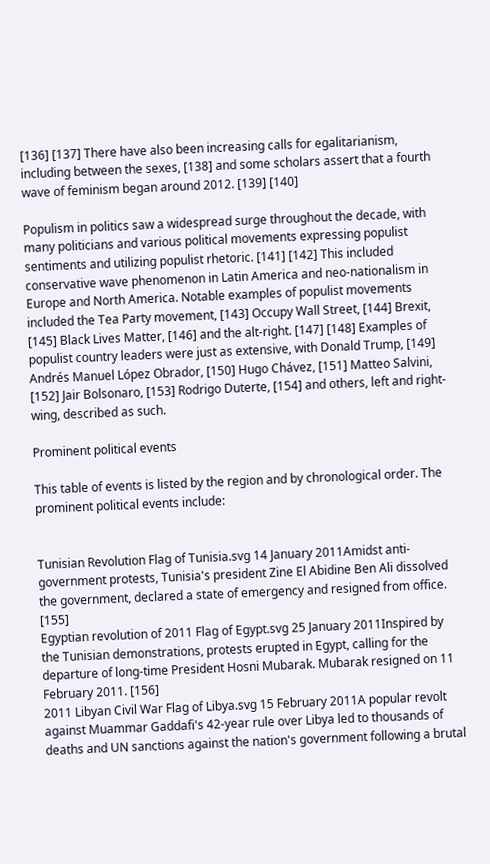[136] [137] There have also been increasing calls for egalitarianism, including between the sexes, [138] and some scholars assert that a fourth wave of feminism began around 2012. [139] [140]

Populism in politics saw a widespread surge throughout the decade, with many politicians and various political movements expressing populist sentiments and utilizing populist rhetoric. [141] [142] This included conservative wave phenomenon in Latin America and neo-nationalism in Europe and North America. Notable examples of populist movements included the Tea Party movement, [143] Occupy Wall Street, [144] Brexit, [145] Black Lives Matter, [146] and the alt-right. [147] [148] Examples of populist country leaders were just as extensive, with Donald Trump, [149] Andrés Manuel López Obrador, [150] Hugo Chávez, [151] Matteo Salvini, [152] Jair Bolsonaro, [153] Rodrigo Duterte, [154] and others, left and right-wing, described as such.

Prominent political events

This table of events is listed by the region and by chronological order. The prominent political events include:


Tunisian Revolution Flag of Tunisia.svg 14 January 2011Amidst anti-government protests, Tunisia's president Zine El Abidine Ben Ali dissolved the government, declared a state of emergency and resigned from office. [155]
Egyptian revolution of 2011 Flag of Egypt.svg 25 January 2011Inspired by the Tunisian demonstrations, protests erupted in Egypt, calling for the departure of long-time President Hosni Mubarak. Mubarak resigned on 11 February 2011. [156]
2011 Libyan Civil War Flag of Libya.svg 15 February 2011A popular revolt against Muammar Gaddafi's 42-year rule over Libya led to thousands of deaths and UN sanctions against the nation's government following a brutal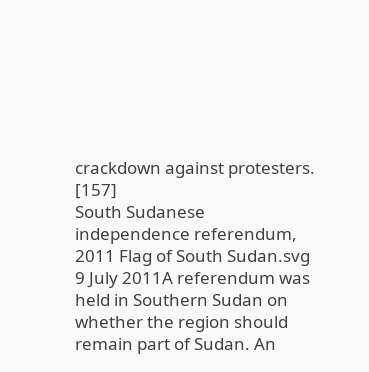crackdown against protesters. [157]
South Sudanese independence referendum, 2011 Flag of South Sudan.svg 9 July 2011A referendum was held in Southern Sudan on whether the region should remain part of Sudan. An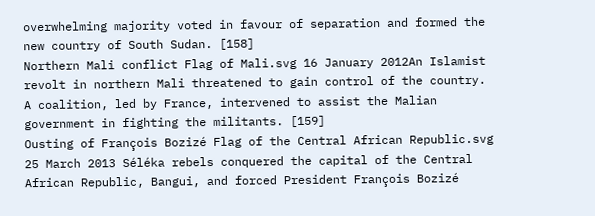overwhelming majority voted in favour of separation and formed the new country of South Sudan. [158]
Northern Mali conflict Flag of Mali.svg 16 January 2012An Islamist revolt in northern Mali threatened to gain control of the country. A coalition, led by France, intervened to assist the Malian government in fighting the militants. [159]
Ousting of François Bozizé Flag of the Central African Republic.svg 25 March 2013 Séléka rebels conquered the capital of the Central African Republic, Bangui, and forced President François Bozizé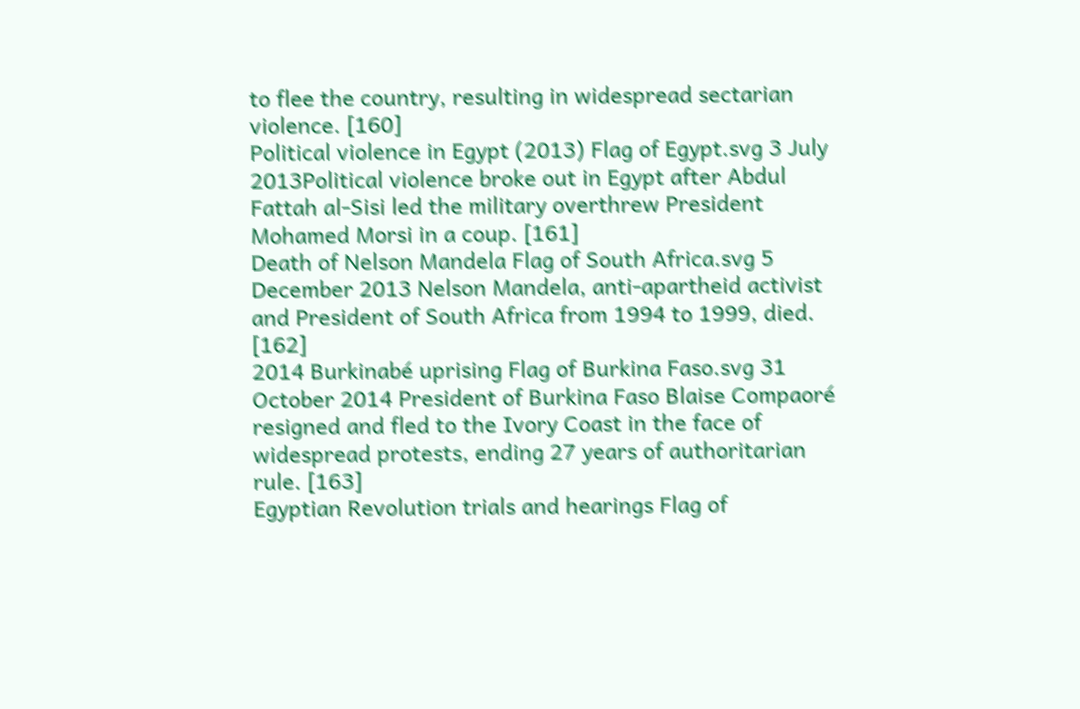to flee the country, resulting in widespread sectarian violence. [160]
Political violence in Egypt (2013) Flag of Egypt.svg 3 July 2013Political violence broke out in Egypt after Abdul Fattah al-Sisi led the military overthrew President Mohamed Morsi in a coup. [161]
Death of Nelson Mandela Flag of South Africa.svg 5 December 2013 Nelson Mandela, anti-apartheid activist and President of South Africa from 1994 to 1999, died. [162]
2014 Burkinabé uprising Flag of Burkina Faso.svg 31 October 2014 President of Burkina Faso Blaise Compaoré resigned and fled to the Ivory Coast in the face of widespread protests, ending 27 years of authoritarian rule. [163]
Egyptian Revolution trials and hearings Flag of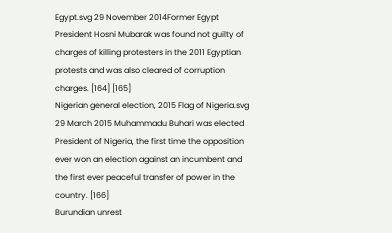Egypt.svg 29 November 2014Former Egypt President Hosni Mubarak was found not guilty of charges of killing protesters in the 2011 Egyptian protests and was also cleared of corruption charges. [164] [165]
Nigerian general election, 2015 Flag of Nigeria.svg 29 March 2015 Muhammadu Buhari was elected President of Nigeria, the first time the opposition ever won an election against an incumbent and the first ever peaceful transfer of power in the country. [166]
Burundian unrest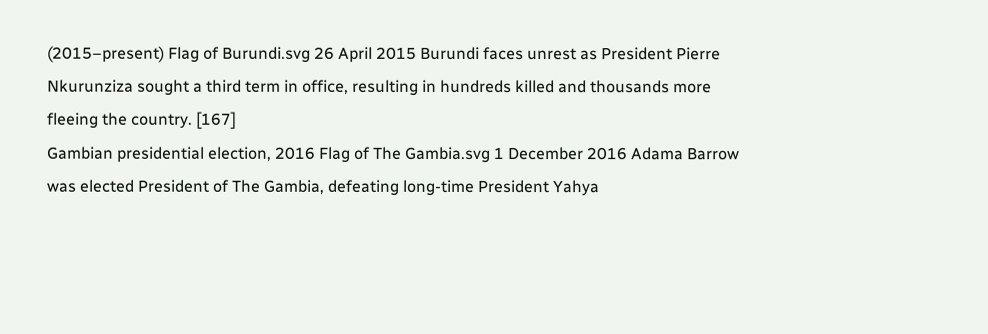(2015–present) Flag of Burundi.svg 26 April 2015 Burundi faces unrest as President Pierre Nkurunziza sought a third term in office, resulting in hundreds killed and thousands more fleeing the country. [167]
Gambian presidential election, 2016 Flag of The Gambia.svg 1 December 2016 Adama Barrow was elected President of The Gambia, defeating long-time President Yahya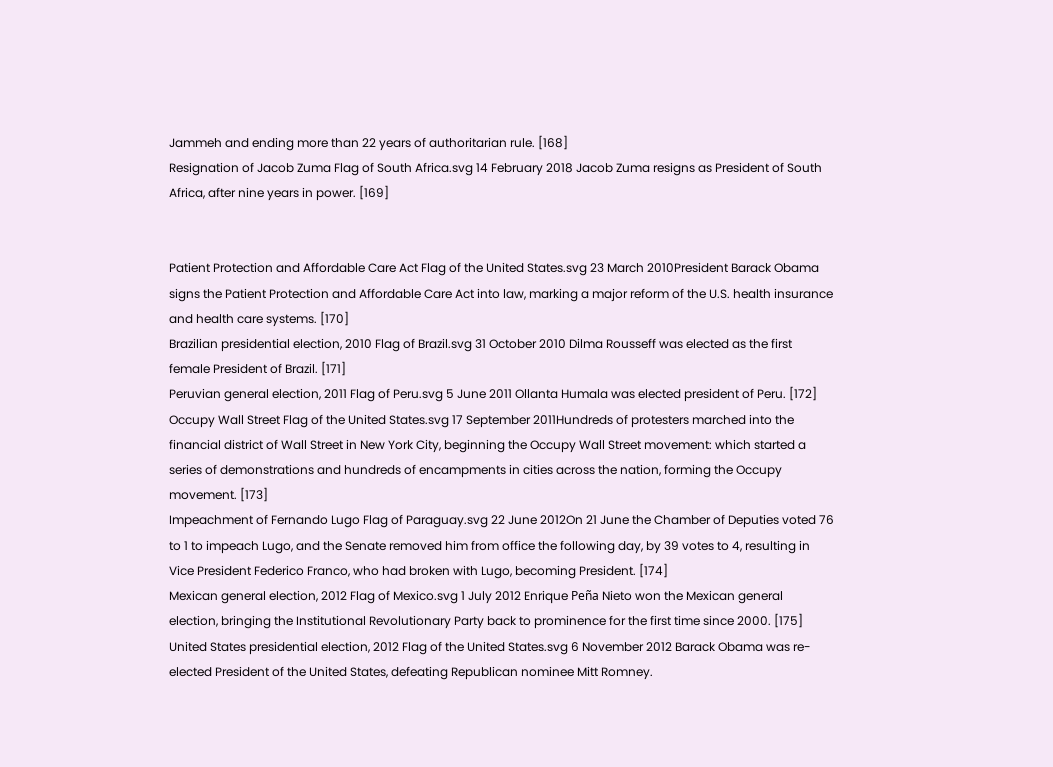Jammeh and ending more than 22 years of authoritarian rule. [168]
Resignation of Jacob Zuma Flag of South Africa.svg 14 February 2018 Jacob Zuma resigns as President of South Africa, after nine years in power. [169]


Patient Protection and Affordable Care Act Flag of the United States.svg 23 March 2010President Barack Obama signs the Patient Protection and Affordable Care Act into law, marking a major reform of the U.S. health insurance and health care systems. [170]
Brazilian presidential election, 2010 Flag of Brazil.svg 31 October 2010 Dilma Rousseff was elected as the first female President of Brazil. [171]
Peruvian general election, 2011 Flag of Peru.svg 5 June 2011 Ollanta Humala was elected president of Peru. [172]
Occupy Wall Street Flag of the United States.svg 17 September 2011Hundreds of protesters marched into the financial district of Wall Street in New York City, beginning the Occupy Wall Street movement: which started a series of demonstrations and hundreds of encampments in cities across the nation, forming the Occupy movement. [173]
Impeachment of Fernando Lugo Flag of Paraguay.svg 22 June 2012On 21 June the Chamber of Deputies voted 76 to 1 to impeach Lugo, and the Senate removed him from office the following day, by 39 votes to 4, resulting in Vice President Federico Franco, who had broken with Lugo, becoming President. [174]
Mexican general election, 2012 Flag of Mexico.svg 1 July 2012 Enrique Peña Nieto won the Mexican general election, bringing the Institutional Revolutionary Party back to prominence for the first time since 2000. [175]
United States presidential election, 2012 Flag of the United States.svg 6 November 2012 Barack Obama was re-elected President of the United States, defeating Republican nominee Mitt Romney.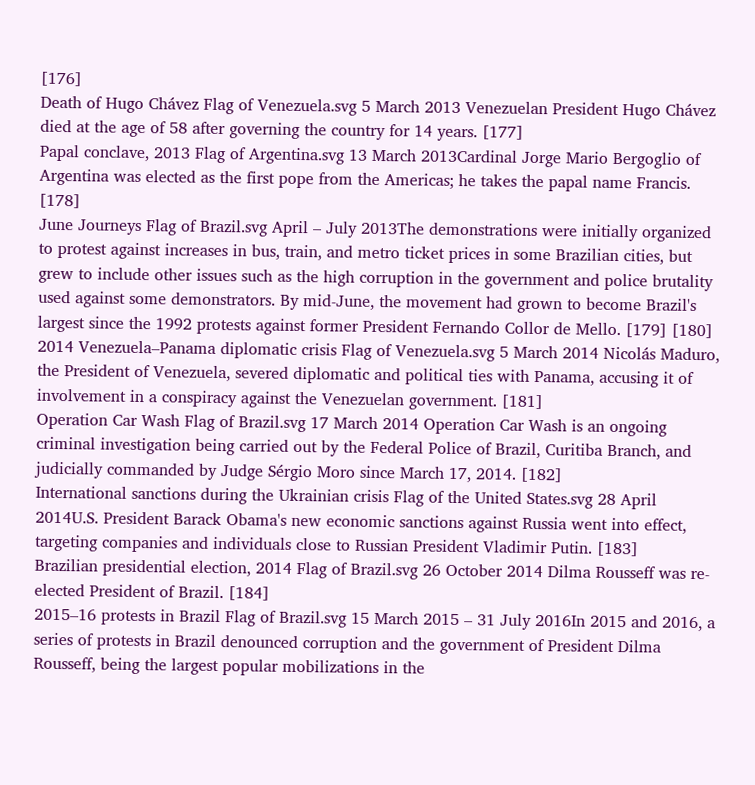[176]
Death of Hugo Chávez Flag of Venezuela.svg 5 March 2013 Venezuelan President Hugo Chávez died at the age of 58 after governing the country for 14 years. [177]
Papal conclave, 2013 Flag of Argentina.svg 13 March 2013Cardinal Jorge Mario Bergoglio of Argentina was elected as the first pope from the Americas; he takes the papal name Francis. [178]
June Journeys Flag of Brazil.svg April – July 2013The demonstrations were initially organized to protest against increases in bus, train, and metro ticket prices in some Brazilian cities, but grew to include other issues such as the high corruption in the government and police brutality used against some demonstrators. By mid-June, the movement had grown to become Brazil's largest since the 1992 protests against former President Fernando Collor de Mello. [179] [180]
2014 Venezuela–Panama diplomatic crisis Flag of Venezuela.svg 5 March 2014 Nicolás Maduro, the President of Venezuela, severed diplomatic and political ties with Panama, accusing it of involvement in a conspiracy against the Venezuelan government. [181]
Operation Car Wash Flag of Brazil.svg 17 March 2014 Operation Car Wash is an ongoing criminal investigation being carried out by the Federal Police of Brazil, Curitiba Branch, and judicially commanded by Judge Sérgio Moro since March 17, 2014. [182]
International sanctions during the Ukrainian crisis Flag of the United States.svg 28 April 2014U.S. President Barack Obama's new economic sanctions against Russia went into effect, targeting companies and individuals close to Russian President Vladimir Putin. [183]
Brazilian presidential election, 2014 Flag of Brazil.svg 26 October 2014 Dilma Rousseff was re-elected President of Brazil. [184]
2015–16 protests in Brazil Flag of Brazil.svg 15 March 2015 – 31 July 2016In 2015 and 2016, a series of protests in Brazil denounced corruption and the government of President Dilma Rousseff, being the largest popular mobilizations in the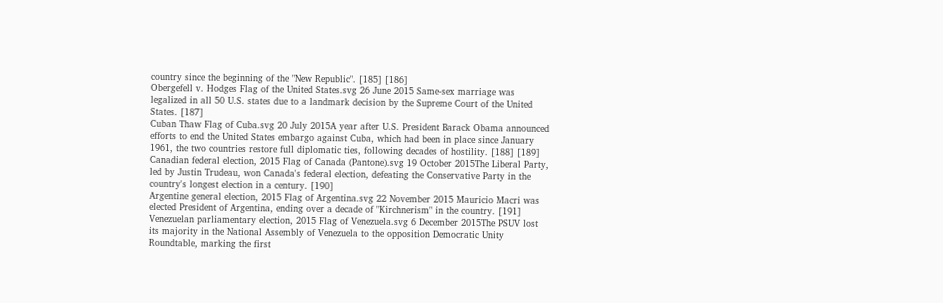country since the beginning of the "New Republic". [185] [186]
Obergefell v. Hodges Flag of the United States.svg 26 June 2015 Same-sex marriage was legalized in all 50 U.S. states due to a landmark decision by the Supreme Court of the United States. [187]
Cuban Thaw Flag of Cuba.svg 20 July 2015A year after U.S. President Barack Obama announced efforts to end the United States embargo against Cuba, which had been in place since January 1961, the two countries restore full diplomatic ties, following decades of hostility. [188] [189]
Canadian federal election, 2015 Flag of Canada (Pantone).svg 19 October 2015The Liberal Party, led by Justin Trudeau, won Canada's federal election, defeating the Conservative Party in the country's longest election in a century. [190]
Argentine general election, 2015 Flag of Argentina.svg 22 November 2015 Mauricio Macri was elected President of Argentina, ending over a decade of "Kirchnerism" in the country. [191]
Venezuelan parliamentary election, 2015 Flag of Venezuela.svg 6 December 2015The PSUV lost its majority in the National Assembly of Venezuela to the opposition Democratic Unity Roundtable, marking the first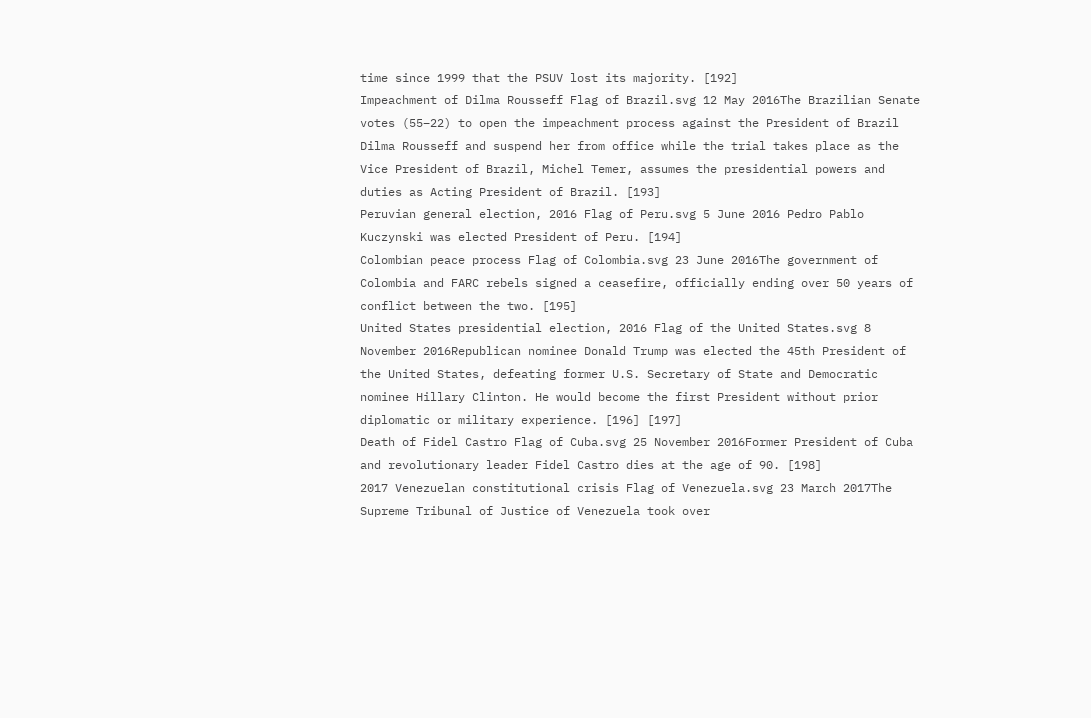time since 1999 that the PSUV lost its majority. [192]
Impeachment of Dilma Rousseff Flag of Brazil.svg 12 May 2016The Brazilian Senate votes (55–22) to open the impeachment process against the President of Brazil Dilma Rousseff and suspend her from office while the trial takes place as the Vice President of Brazil, Michel Temer, assumes the presidential powers and duties as Acting President of Brazil. [193]
Peruvian general election, 2016 Flag of Peru.svg 5 June 2016 Pedro Pablo Kuczynski was elected President of Peru. [194]
Colombian peace process Flag of Colombia.svg 23 June 2016The government of Colombia and FARC rebels signed a ceasefire, officially ending over 50 years of conflict between the two. [195]
United States presidential election, 2016 Flag of the United States.svg 8 November 2016Republican nominee Donald Trump was elected the 45th President of the United States, defeating former U.S. Secretary of State and Democratic nominee Hillary Clinton. He would become the first President without prior diplomatic or military experience. [196] [197]
Death of Fidel Castro Flag of Cuba.svg 25 November 2016Former President of Cuba and revolutionary leader Fidel Castro dies at the age of 90. [198]
2017 Venezuelan constitutional crisis Flag of Venezuela.svg 23 March 2017The Supreme Tribunal of Justice of Venezuela took over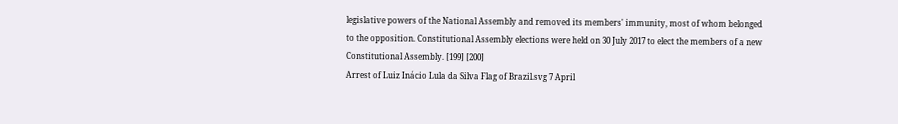legislative powers of the National Assembly and removed its members' immunity, most of whom belonged to the opposition. Constitutional Assembly elections were held on 30 July 2017 to elect the members of a new Constitutional Assembly. [199] [200]
Arrest of Luiz Inácio Lula da Silva Flag of Brazil.svg 7 April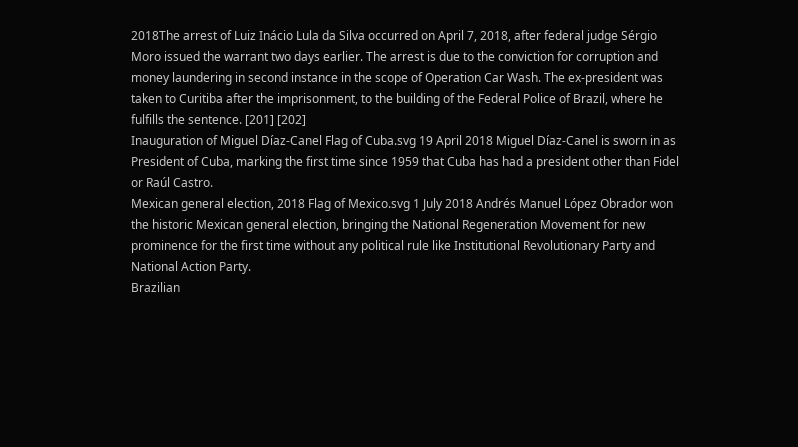2018The arrest of Luiz Inácio Lula da Silva occurred on April 7, 2018, after federal judge Sérgio Moro issued the warrant two days earlier. The arrest is due to the conviction for corruption and money laundering in second instance in the scope of Operation Car Wash. The ex-president was taken to Curitiba after the imprisonment, to the building of the Federal Police of Brazil, where he fulfills the sentence. [201] [202]
Inauguration of Miguel Díaz-Canel Flag of Cuba.svg 19 April 2018 Miguel Díaz-Canel is sworn in as President of Cuba, marking the first time since 1959 that Cuba has had a president other than Fidel or Raúl Castro.
Mexican general election, 2018 Flag of Mexico.svg 1 July 2018 Andrés Manuel López Obrador won the historic Mexican general election, bringing the National Regeneration Movement for new prominence for the first time without any political rule like Institutional Revolutionary Party and National Action Party.
Brazilian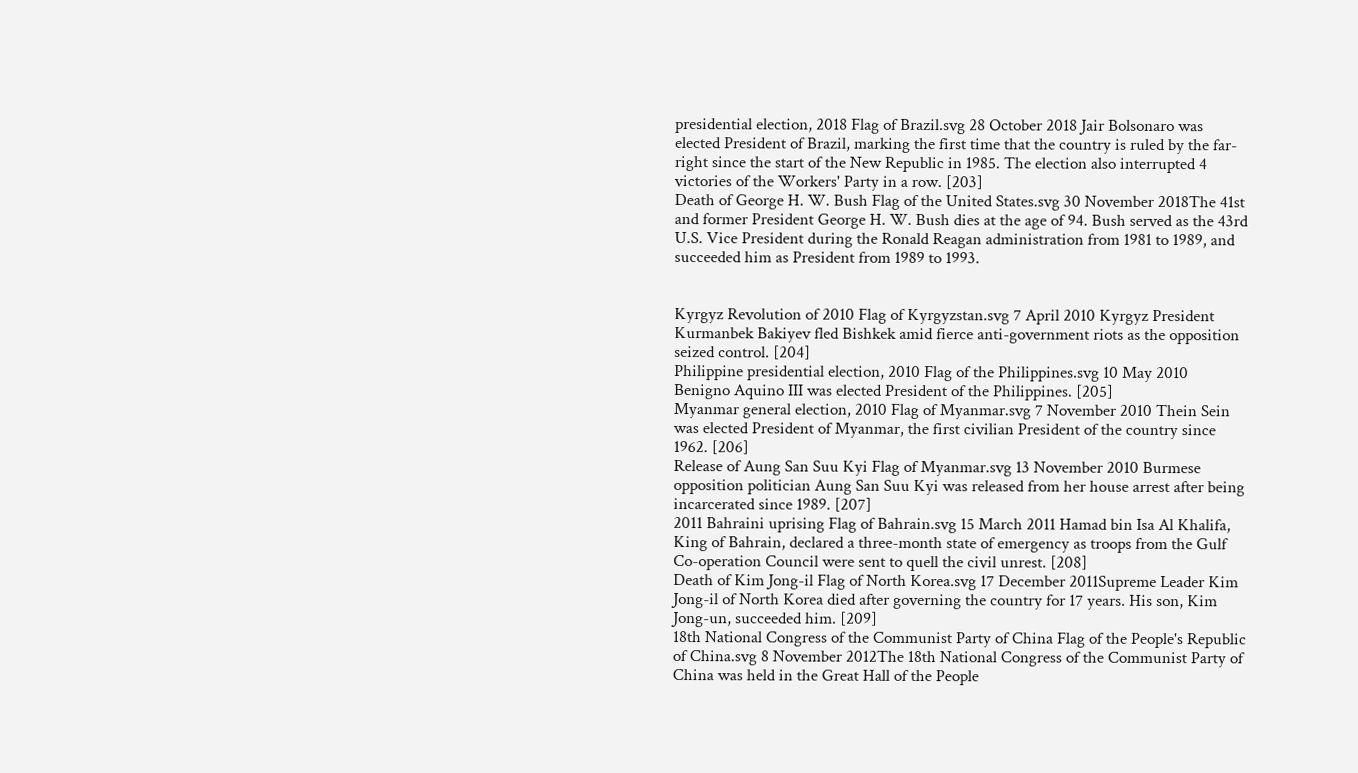presidential election, 2018 Flag of Brazil.svg 28 October 2018 Jair Bolsonaro was elected President of Brazil, marking the first time that the country is ruled by the far-right since the start of the New Republic in 1985. The election also interrupted 4 victories of the Workers' Party in a row. [203]
Death of George H. W. Bush Flag of the United States.svg 30 November 2018The 41st and former President George H. W. Bush dies at the age of 94. Bush served as the 43rd U.S. Vice President during the Ronald Reagan administration from 1981 to 1989, and succeeded him as President from 1989 to 1993.


Kyrgyz Revolution of 2010 Flag of Kyrgyzstan.svg 7 April 2010 Kyrgyz President Kurmanbek Bakiyev fled Bishkek amid fierce anti-government riots as the opposition seized control. [204]
Philippine presidential election, 2010 Flag of the Philippines.svg 10 May 2010 Benigno Aquino III was elected President of the Philippines. [205]
Myanmar general election, 2010 Flag of Myanmar.svg 7 November 2010 Thein Sein was elected President of Myanmar, the first civilian President of the country since 1962. [206]
Release of Aung San Suu Kyi Flag of Myanmar.svg 13 November 2010 Burmese opposition politician Aung San Suu Kyi was released from her house arrest after being incarcerated since 1989. [207]
2011 Bahraini uprising Flag of Bahrain.svg 15 March 2011 Hamad bin Isa Al Khalifa, King of Bahrain, declared a three-month state of emergency as troops from the Gulf Co-operation Council were sent to quell the civil unrest. [208]
Death of Kim Jong-il Flag of North Korea.svg 17 December 2011Supreme Leader Kim Jong-il of North Korea died after governing the country for 17 years. His son, Kim Jong-un, succeeded him. [209]
18th National Congress of the Communist Party of China Flag of the People's Republic of China.svg 8 November 2012The 18th National Congress of the Communist Party of China was held in the Great Hall of the People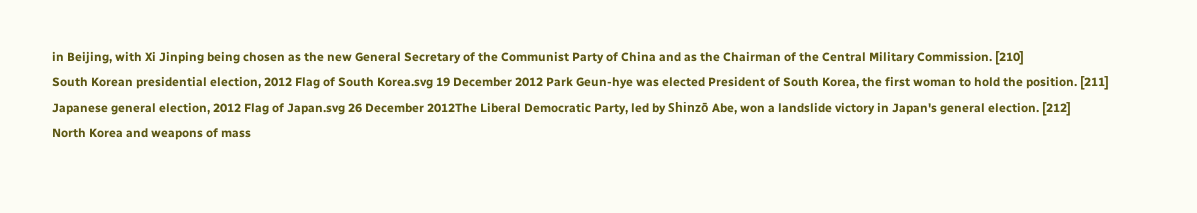in Beijing, with Xi Jinping being chosen as the new General Secretary of the Communist Party of China and as the Chairman of the Central Military Commission. [210]
South Korean presidential election, 2012 Flag of South Korea.svg 19 December 2012 Park Geun-hye was elected President of South Korea, the first woman to hold the position. [211]
Japanese general election, 2012 Flag of Japan.svg 26 December 2012The Liberal Democratic Party, led by Shinzō Abe, won a landslide victory in Japan's general election. [212]
North Korea and weapons of mass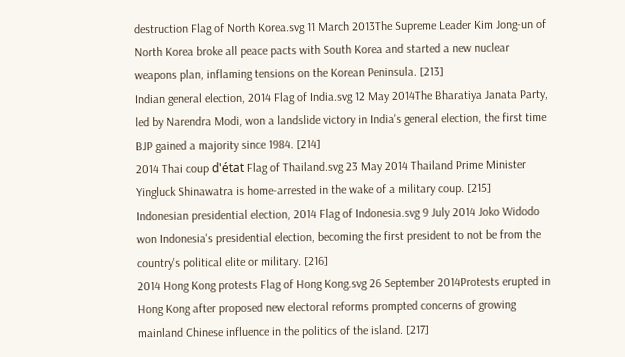destruction Flag of North Korea.svg 11 March 2013The Supreme Leader Kim Jong-un of North Korea broke all peace pacts with South Korea and started a new nuclear weapons plan, inflaming tensions on the Korean Peninsula. [213]
Indian general election, 2014 Flag of India.svg 12 May 2014The Bharatiya Janata Party, led by Narendra Modi, won a landslide victory in India's general election, the first time BJP gained a majority since 1984. [214]
2014 Thai coup d'état Flag of Thailand.svg 23 May 2014 Thailand Prime Minister Yingluck Shinawatra is home-arrested in the wake of a military coup. [215]
Indonesian presidential election, 2014 Flag of Indonesia.svg 9 July 2014 Joko Widodo won Indonesia's presidential election, becoming the first president to not be from the country's political elite or military. [216]
2014 Hong Kong protests Flag of Hong Kong.svg 26 September 2014Protests erupted in Hong Kong after proposed new electoral reforms prompted concerns of growing mainland Chinese influence in the politics of the island. [217]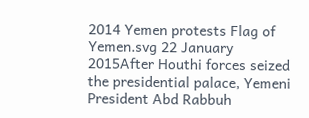2014 Yemen protests Flag of Yemen.svg 22 January 2015After Houthi forces seized the presidential palace, Yemeni President Abd Rabbuh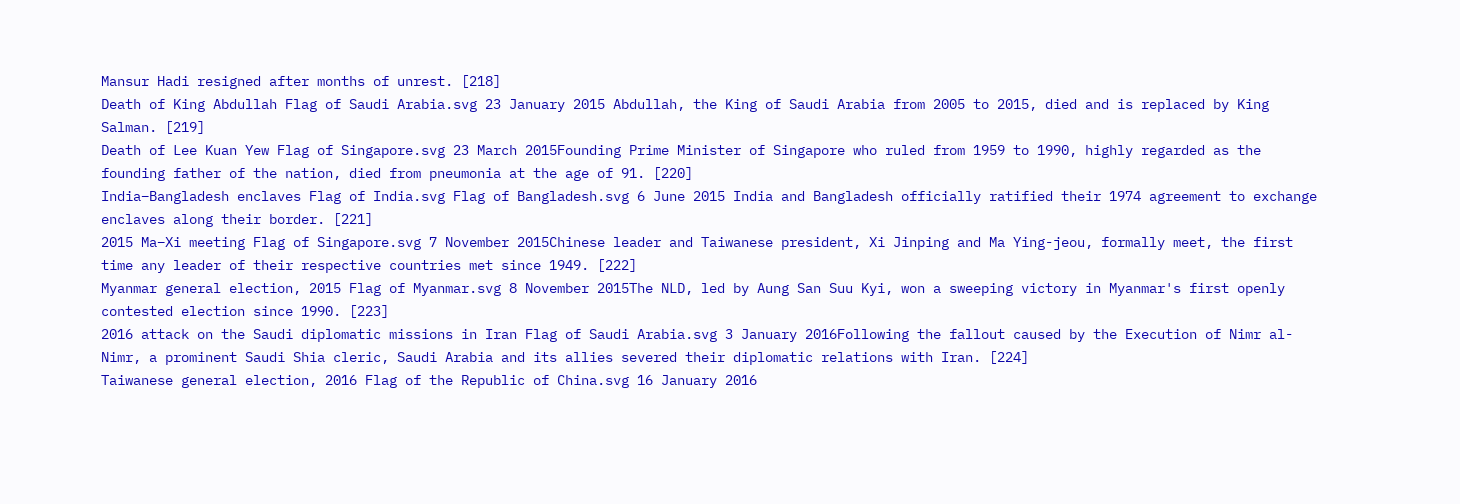Mansur Hadi resigned after months of unrest. [218]
Death of King Abdullah Flag of Saudi Arabia.svg 23 January 2015 Abdullah, the King of Saudi Arabia from 2005 to 2015, died and is replaced by King Salman. [219]
Death of Lee Kuan Yew Flag of Singapore.svg 23 March 2015Founding Prime Minister of Singapore who ruled from 1959 to 1990, highly regarded as the founding father of the nation, died from pneumonia at the age of 91. [220]
India–Bangladesh enclaves Flag of India.svg Flag of Bangladesh.svg 6 June 2015 India and Bangladesh officially ratified their 1974 agreement to exchange enclaves along their border. [221]
2015 Ma–Xi meeting Flag of Singapore.svg 7 November 2015Chinese leader and Taiwanese president, Xi Jinping and Ma Ying-jeou, formally meet, the first time any leader of their respective countries met since 1949. [222]
Myanmar general election, 2015 Flag of Myanmar.svg 8 November 2015The NLD, led by Aung San Suu Kyi, won a sweeping victory in Myanmar's first openly contested election since 1990. [223]
2016 attack on the Saudi diplomatic missions in Iran Flag of Saudi Arabia.svg 3 January 2016Following the fallout caused by the Execution of Nimr al-Nimr, a prominent Saudi Shia cleric, Saudi Arabia and its allies severed their diplomatic relations with Iran. [224]
Taiwanese general election, 2016 Flag of the Republic of China.svg 16 January 2016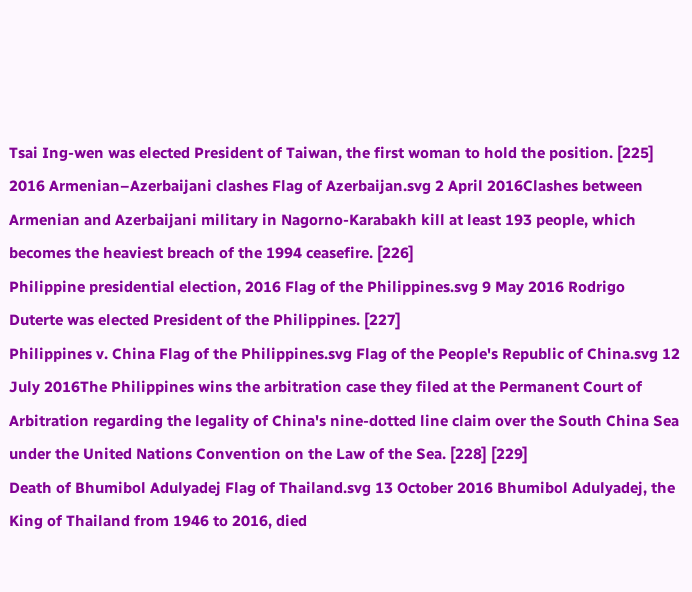Tsai Ing-wen was elected President of Taiwan, the first woman to hold the position. [225]
2016 Armenian–Azerbaijani clashes Flag of Azerbaijan.svg 2 April 2016Clashes between Armenian and Azerbaijani military in Nagorno-Karabakh kill at least 193 people, which becomes the heaviest breach of the 1994 ceasefire. [226]
Philippine presidential election, 2016 Flag of the Philippines.svg 9 May 2016 Rodrigo Duterte was elected President of the Philippines. [227]
Philippines v. China Flag of the Philippines.svg Flag of the People's Republic of China.svg 12 July 2016The Philippines wins the arbitration case they filed at the Permanent Court of Arbitration regarding the legality of China's nine-dotted line claim over the South China Sea under the United Nations Convention on the Law of the Sea. [228] [229]
Death of Bhumibol Adulyadej Flag of Thailand.svg 13 October 2016 Bhumibol Adulyadej, the King of Thailand from 1946 to 2016, died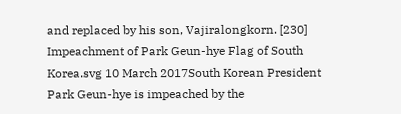and replaced by his son, Vajiralongkorn. [230]
Impeachment of Park Geun-hye Flag of South Korea.svg 10 March 2017South Korean President Park Geun-hye is impeached by the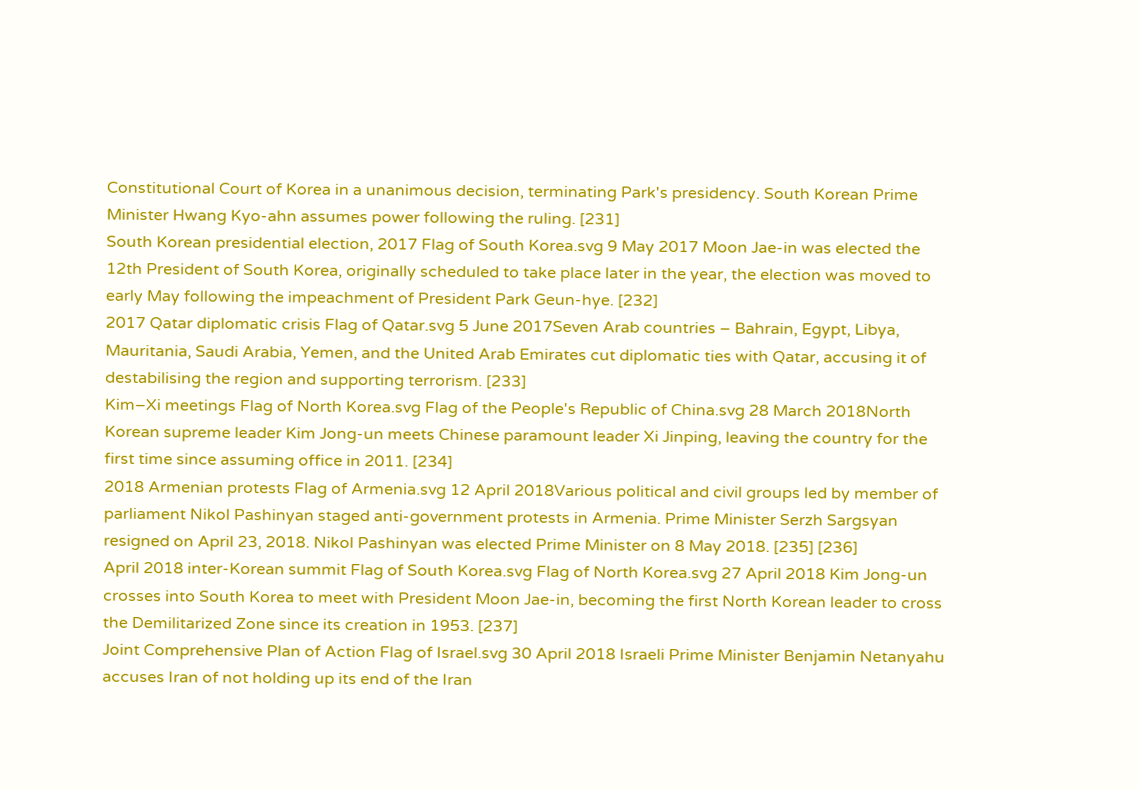Constitutional Court of Korea in a unanimous decision, terminating Park's presidency. South Korean Prime Minister Hwang Kyo-ahn assumes power following the ruling. [231]
South Korean presidential election, 2017 Flag of South Korea.svg 9 May 2017 Moon Jae-in was elected the 12th President of South Korea, originally scheduled to take place later in the year, the election was moved to early May following the impeachment of President Park Geun-hye. [232]
2017 Qatar diplomatic crisis Flag of Qatar.svg 5 June 2017Seven Arab countries – Bahrain, Egypt, Libya, Mauritania, Saudi Arabia, Yemen, and the United Arab Emirates cut diplomatic ties with Qatar, accusing it of destabilising the region and supporting terrorism. [233]
Kim–Xi meetings Flag of North Korea.svg Flag of the People's Republic of China.svg 28 March 2018North Korean supreme leader Kim Jong-un meets Chinese paramount leader Xi Jinping, leaving the country for the first time since assuming office in 2011. [234]
2018 Armenian protests Flag of Armenia.svg 12 April 2018Various political and civil groups led by member of parliament Nikol Pashinyan staged anti-government protests in Armenia. Prime Minister Serzh Sargsyan resigned on April 23, 2018. Nikol Pashinyan was elected Prime Minister on 8 May 2018. [235] [236]
April 2018 inter-Korean summit Flag of South Korea.svg Flag of North Korea.svg 27 April 2018 Kim Jong-un crosses into South Korea to meet with President Moon Jae-in, becoming the first North Korean leader to cross the Demilitarized Zone since its creation in 1953. [237]
Joint Comprehensive Plan of Action Flag of Israel.svg 30 April 2018 Israeli Prime Minister Benjamin Netanyahu accuses Iran of not holding up its end of the Iran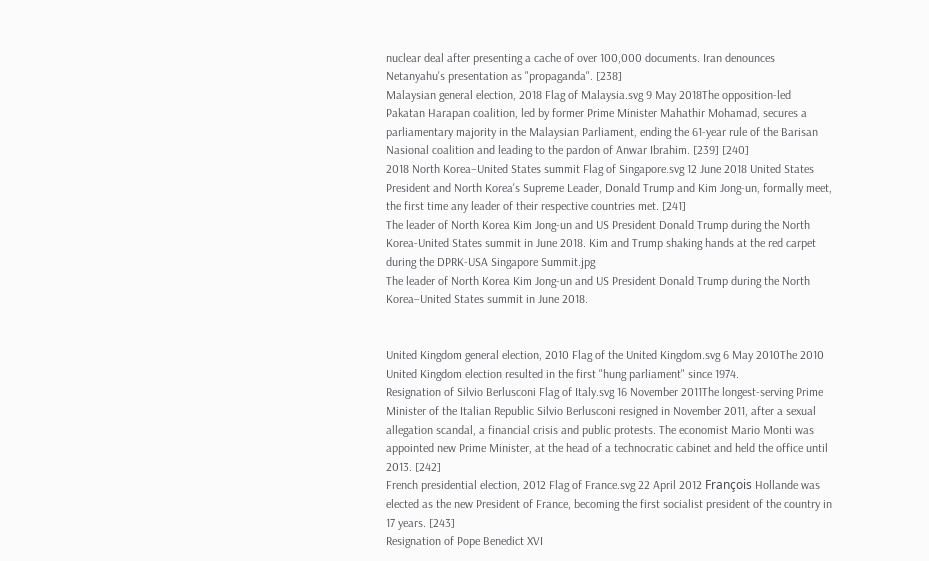nuclear deal after presenting a cache of over 100,000 documents. Iran denounces Netanyahu's presentation as "propaganda". [238]
Malaysian general election, 2018 Flag of Malaysia.svg 9 May 2018The opposition-led Pakatan Harapan coalition, led by former Prime Minister Mahathir Mohamad, secures a parliamentary majority in the Malaysian Parliament, ending the 61-year rule of the Barisan Nasional coalition and leading to the pardon of Anwar Ibrahim. [239] [240]
2018 North Korea–United States summit Flag of Singapore.svg 12 June 2018 United States President and North Korea's Supreme Leader, Donald Trump and Kim Jong-un, formally meet, the first time any leader of their respective countries met. [241]
The leader of North Korea Kim Jong-un and US President Donald Trump during the North Korea-United States summit in June 2018. Kim and Trump shaking hands at the red carpet during the DPRK-USA Singapore Summit.jpg
The leader of North Korea Kim Jong-un and US President Donald Trump during the North Korea–United States summit in June 2018.


United Kingdom general election, 2010 Flag of the United Kingdom.svg 6 May 2010The 2010 United Kingdom election resulted in the first "hung parliament" since 1974.
Resignation of Silvio Berlusconi Flag of Italy.svg 16 November 2011The longest-serving Prime Minister of the Italian Republic Silvio Berlusconi resigned in November 2011, after a sexual allegation scandal, a financial crisis and public protests. The economist Mario Monti was appointed new Prime Minister, at the head of a technocratic cabinet and held the office until 2013. [242]
French presidential election, 2012 Flag of France.svg 22 April 2012 François Hollande was elected as the new President of France, becoming the first socialist president of the country in 17 years. [243]
Resignation of Pope Benedict XVI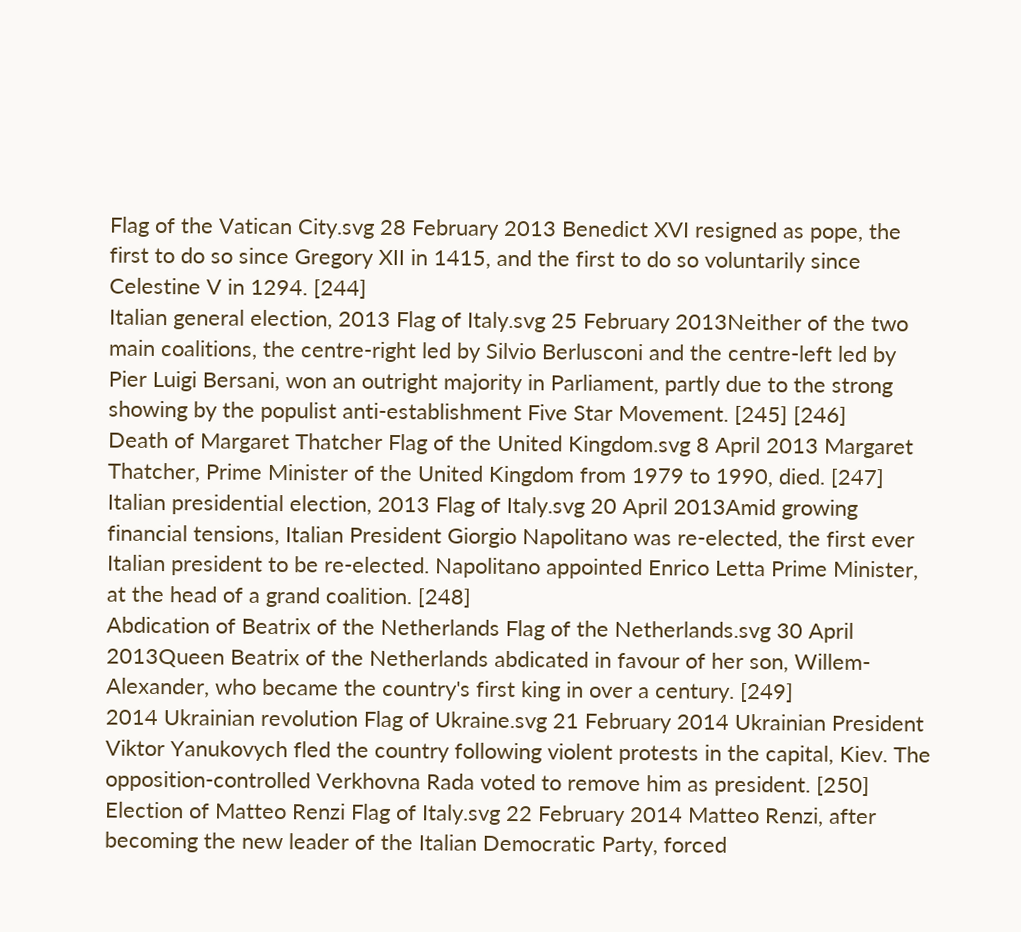Flag of the Vatican City.svg 28 February 2013 Benedict XVI resigned as pope, the first to do so since Gregory XII in 1415, and the first to do so voluntarily since Celestine V in 1294. [244]
Italian general election, 2013 Flag of Italy.svg 25 February 2013Neither of the two main coalitions, the centre-right led by Silvio Berlusconi and the centre-left led by Pier Luigi Bersani, won an outright majority in Parliament, partly due to the strong showing by the populist anti-establishment Five Star Movement. [245] [246]
Death of Margaret Thatcher Flag of the United Kingdom.svg 8 April 2013 Margaret Thatcher, Prime Minister of the United Kingdom from 1979 to 1990, died. [247]
Italian presidential election, 2013 Flag of Italy.svg 20 April 2013Amid growing financial tensions, Italian President Giorgio Napolitano was re-elected, the first ever Italian president to be re-elected. Napolitano appointed Enrico Letta Prime Minister, at the head of a grand coalition. [248]
Abdication of Beatrix of the Netherlands Flag of the Netherlands.svg 30 April 2013Queen Beatrix of the Netherlands abdicated in favour of her son, Willem-Alexander, who became the country's first king in over a century. [249]
2014 Ukrainian revolution Flag of Ukraine.svg 21 February 2014 Ukrainian President Viktor Yanukovych fled the country following violent protests in the capital, Kiev. The opposition-controlled Verkhovna Rada voted to remove him as president. [250]
Election of Matteo Renzi Flag of Italy.svg 22 February 2014 Matteo Renzi, after becoming the new leader of the Italian Democratic Party, forced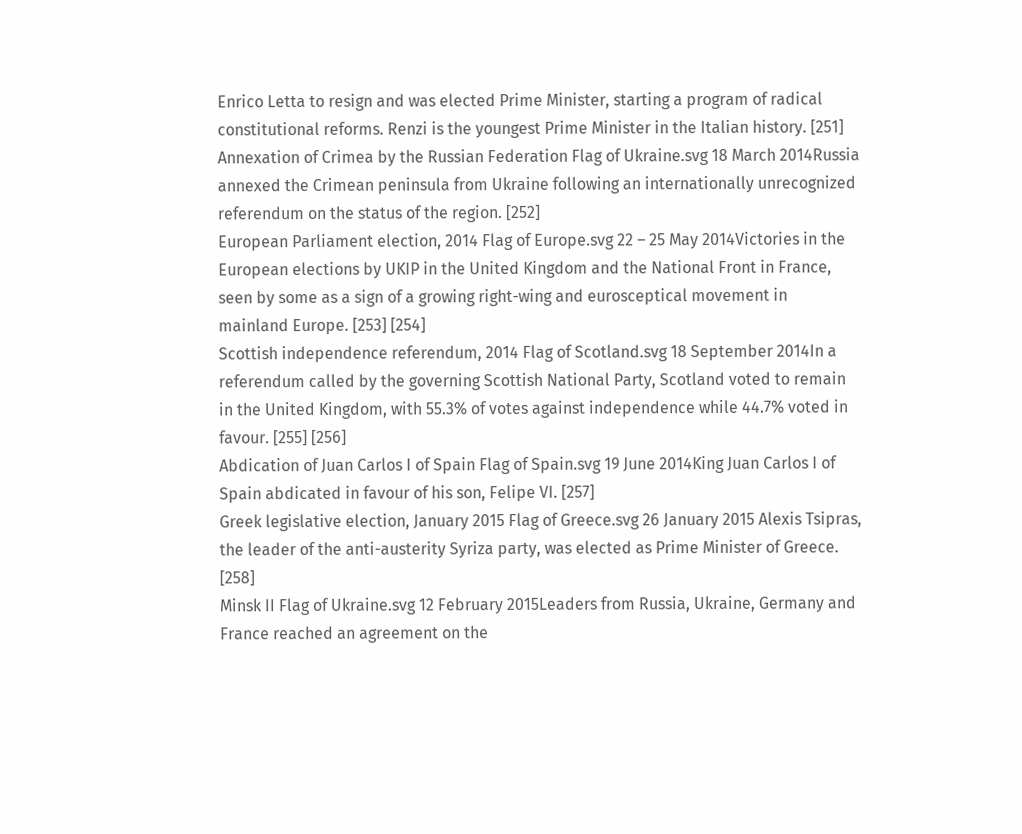Enrico Letta to resign and was elected Prime Minister, starting a program of radical constitutional reforms. Renzi is the youngest Prime Minister in the Italian history. [251]
Annexation of Crimea by the Russian Federation Flag of Ukraine.svg 18 March 2014Russia annexed the Crimean peninsula from Ukraine following an internationally unrecognized referendum on the status of the region. [252]
European Parliament election, 2014 Flag of Europe.svg 22 – 25 May 2014Victories in the European elections by UKIP in the United Kingdom and the National Front in France, seen by some as a sign of a growing right-wing and eurosceptical movement in mainland Europe. [253] [254]
Scottish independence referendum, 2014 Flag of Scotland.svg 18 September 2014In a referendum called by the governing Scottish National Party, Scotland voted to remain in the United Kingdom, with 55.3% of votes against independence while 44.7% voted in favour. [255] [256]
Abdication of Juan Carlos I of Spain Flag of Spain.svg 19 June 2014King Juan Carlos I of Spain abdicated in favour of his son, Felipe VI. [257]
Greek legislative election, January 2015 Flag of Greece.svg 26 January 2015 Alexis Tsipras, the leader of the anti-austerity Syriza party, was elected as Prime Minister of Greece. [258]
Minsk II Flag of Ukraine.svg 12 February 2015Leaders from Russia, Ukraine, Germany and France reached an agreement on the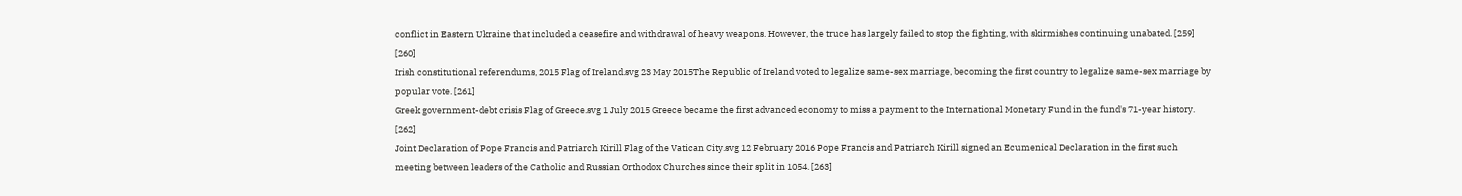conflict in Eastern Ukraine that included a ceasefire and withdrawal of heavy weapons. However, the truce has largely failed to stop the fighting, with skirmishes continuing unabated. [259] [260]
Irish constitutional referendums, 2015 Flag of Ireland.svg 23 May 2015The Republic of Ireland voted to legalize same-sex marriage, becoming the first country to legalize same-sex marriage by popular vote. [261]
Greek government-debt crisis Flag of Greece.svg 1 July 2015 Greece became the first advanced economy to miss a payment to the International Monetary Fund in the fund's 71-year history. [262]
Joint Declaration of Pope Francis and Patriarch Kirill Flag of the Vatican City.svg 12 February 2016 Pope Francis and Patriarch Kirill signed an Ecumenical Declaration in the first such meeting between leaders of the Catholic and Russian Orthodox Churches since their split in 1054. [263]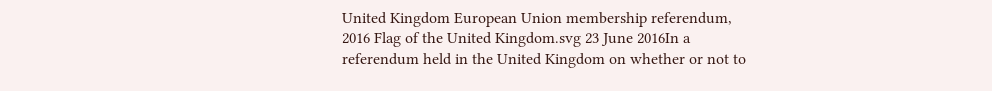United Kingdom European Union membership referendum, 2016 Flag of the United Kingdom.svg 23 June 2016In a referendum held in the United Kingdom on whether or not to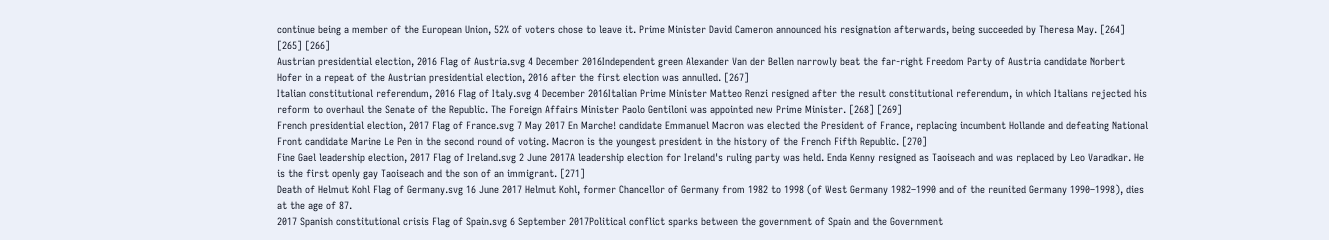continue being a member of the European Union, 52% of voters chose to leave it. Prime Minister David Cameron announced his resignation afterwards, being succeeded by Theresa May. [264] [265] [266]
Austrian presidential election, 2016 Flag of Austria.svg 4 December 2016Independent green Alexander Van der Bellen narrowly beat the far-right Freedom Party of Austria candidate Norbert Hofer in a repeat of the Austrian presidential election, 2016 after the first election was annulled. [267]
Italian constitutional referendum, 2016 Flag of Italy.svg 4 December 2016Italian Prime Minister Matteo Renzi resigned after the result constitutional referendum, in which Italians rejected his reform to overhaul the Senate of the Republic. The Foreign Affairs Minister Paolo Gentiloni was appointed new Prime Minister. [268] [269]
French presidential election, 2017 Flag of France.svg 7 May 2017 En Marche! candidate Emmanuel Macron was elected the President of France, replacing incumbent Hollande and defeating National Front candidate Marine Le Pen in the second round of voting. Macron is the youngest president in the history of the French Fifth Republic. [270]
Fine Gael leadership election, 2017 Flag of Ireland.svg 2 June 2017A leadership election for Ireland's ruling party was held. Enda Kenny resigned as Taoiseach and was replaced by Leo Varadkar. He is the first openly gay Taoiseach and the son of an immigrant. [271]
Death of Helmut Kohl Flag of Germany.svg 16 June 2017 Helmut Kohl, former Chancellor of Germany from 1982 to 1998 (of West Germany 1982–1990 and of the reunited Germany 1990–1998), dies at the age of 87.
2017 Spanish constitutional crisis Flag of Spain.svg 6 September 2017Political conflict sparks between the government of Spain and the Government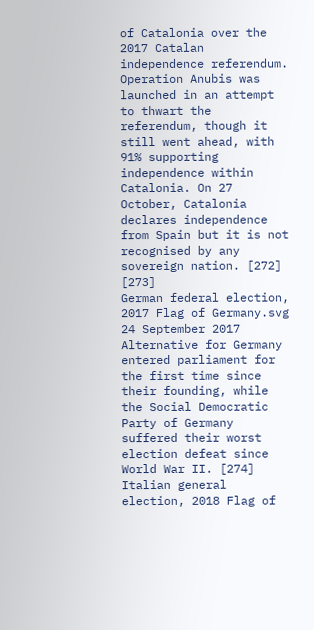of Catalonia over the 2017 Catalan independence referendum. Operation Anubis was launched in an attempt to thwart the referendum, though it still went ahead, with 91% supporting independence within Catalonia. On 27 October, Catalonia declares independence from Spain but it is not recognised by any sovereign nation. [272] [273]
German federal election, 2017 Flag of Germany.svg 24 September 2017 Alternative for Germany entered parliament for the first time since their founding, while the Social Democratic Party of Germany suffered their worst election defeat since World War II. [274]
Italian general election, 2018 Flag of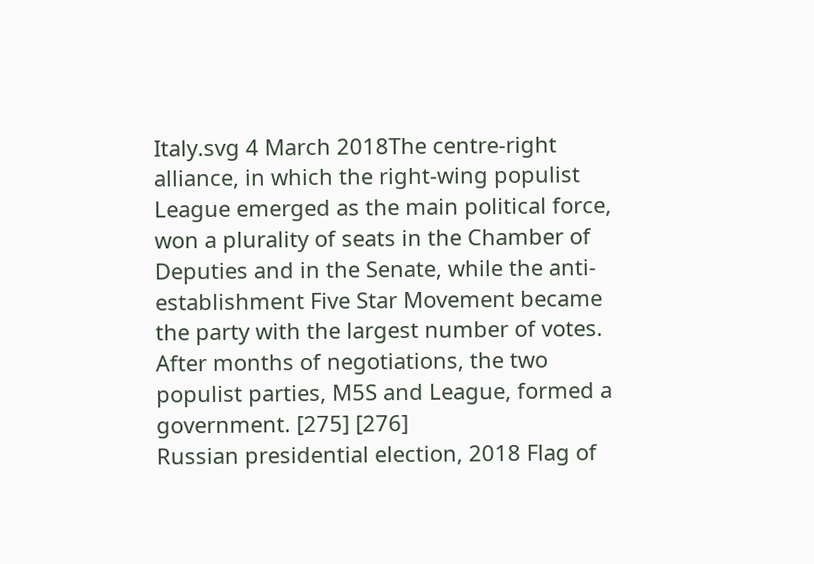Italy.svg 4 March 2018The centre-right alliance, in which the right-wing populist League emerged as the main political force, won a plurality of seats in the Chamber of Deputies and in the Senate, while the anti-establishment Five Star Movement became the party with the largest number of votes. After months of negotiations, the two populist parties, M5S and League, formed a government. [275] [276]
Russian presidential election, 2018 Flag of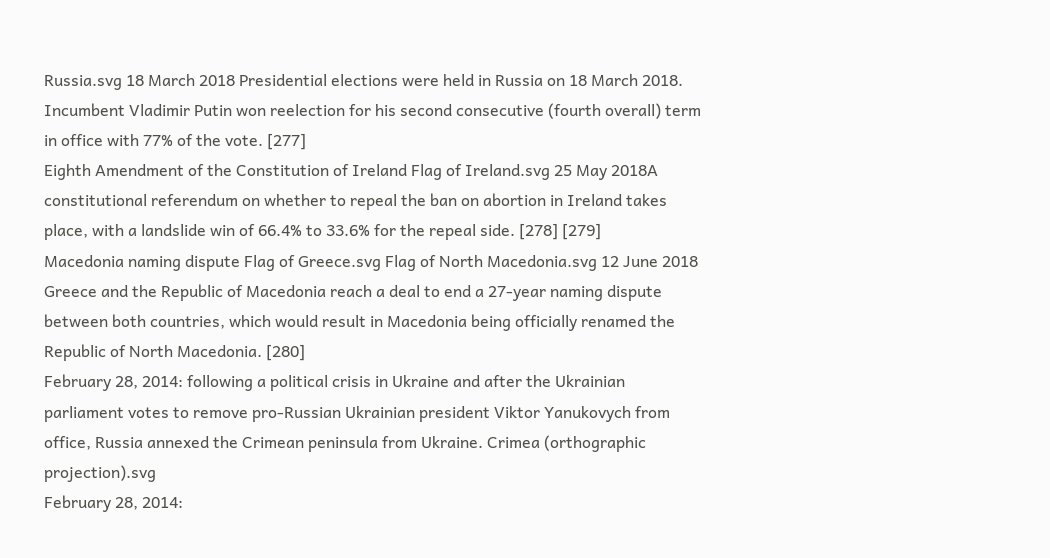Russia.svg 18 March 2018 Presidential elections were held in Russia on 18 March 2018. Incumbent Vladimir Putin won reelection for his second consecutive (fourth overall) term in office with 77% of the vote. [277]
Eighth Amendment of the Constitution of Ireland Flag of Ireland.svg 25 May 2018A constitutional referendum on whether to repeal the ban on abortion in Ireland takes place, with a landslide win of 66.4% to 33.6% for the repeal side. [278] [279]
Macedonia naming dispute Flag of Greece.svg Flag of North Macedonia.svg 12 June 2018 Greece and the Republic of Macedonia reach a deal to end a 27-year naming dispute between both countries, which would result in Macedonia being officially renamed the Republic of North Macedonia. [280]
February 28, 2014: following a political crisis in Ukraine and after the Ukrainian parliament votes to remove pro-Russian Ukrainian president Viktor Yanukovych from office, Russia annexed the Crimean peninsula from Ukraine. Crimea (orthographic projection).svg
February 28, 2014: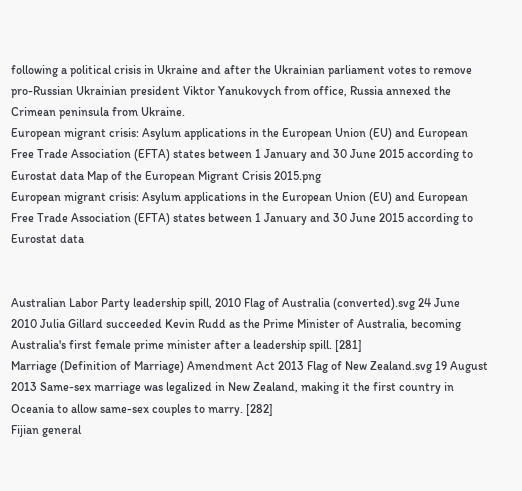following a political crisis in Ukraine and after the Ukrainian parliament votes to remove pro-Russian Ukrainian president Viktor Yanukovych from office, Russia annexed the Crimean peninsula from Ukraine.
European migrant crisis: Asylum applications in the European Union (EU) and European Free Trade Association (EFTA) states between 1 January and 30 June 2015 according to Eurostat data Map of the European Migrant Crisis 2015.png
European migrant crisis: Asylum applications in the European Union (EU) and European Free Trade Association (EFTA) states between 1 January and 30 June 2015 according to Eurostat data


Australian Labor Party leadership spill, 2010 Flag of Australia (converted).svg 24 June 2010 Julia Gillard succeeded Kevin Rudd as the Prime Minister of Australia, becoming Australia's first female prime minister after a leadership spill. [281]
Marriage (Definition of Marriage) Amendment Act 2013 Flag of New Zealand.svg 19 August 2013 Same-sex marriage was legalized in New Zealand, making it the first country in Oceania to allow same-sex couples to marry. [282]
Fijian general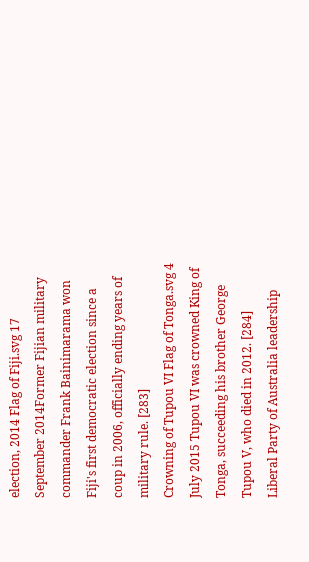election, 2014 Flag of Fiji.svg 17 September 2014Former Fijian military commander Frank Bainimarama won Fiji's first democratic election since a coup in 2006, officially ending years of military rule. [283]
Crowning of Tupou VI Flag of Tonga.svg 4 July 2015 Tupou VI was crowned King of Tonga, succeeding his brother George Tupou V, who died in 2012. [284]
Liberal Party of Australia leadership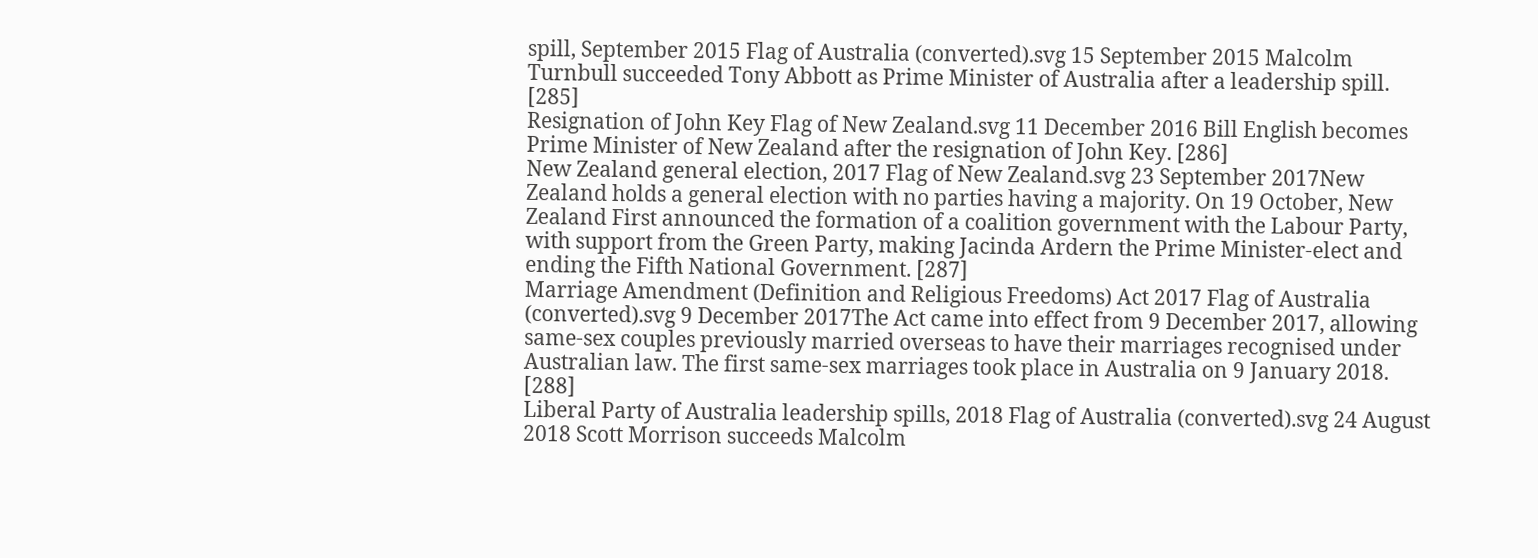spill, September 2015 Flag of Australia (converted).svg 15 September 2015 Malcolm Turnbull succeeded Tony Abbott as Prime Minister of Australia after a leadership spill. [285]
Resignation of John Key Flag of New Zealand.svg 11 December 2016 Bill English becomes Prime Minister of New Zealand after the resignation of John Key. [286]
New Zealand general election, 2017 Flag of New Zealand.svg 23 September 2017New Zealand holds a general election with no parties having a majority. On 19 October, New Zealand First announced the formation of a coalition government with the Labour Party, with support from the Green Party, making Jacinda Ardern the Prime Minister-elect and ending the Fifth National Government. [287]
Marriage Amendment (Definition and Religious Freedoms) Act 2017 Flag of Australia (converted).svg 9 December 2017The Act came into effect from 9 December 2017, allowing same-sex couples previously married overseas to have their marriages recognised under Australian law. The first same-sex marriages took place in Australia on 9 January 2018. [288]
Liberal Party of Australia leadership spills, 2018 Flag of Australia (converted).svg 24 August 2018 Scott Morrison succeeds Malcolm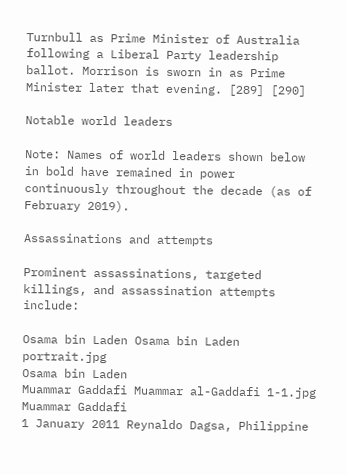Turnbull as Prime Minister of Australia following a Liberal Party leadership ballot. Morrison is sworn in as Prime Minister later that evening. [289] [290]

Notable world leaders

Note: Names of world leaders shown below in bold have remained in power continuously throughout the decade (as of February 2019).

Assassinations and attempts

Prominent assassinations, targeted killings, and assassination attempts include:

Osama bin Laden Osama bin Laden portrait.jpg
Osama bin Laden
Muammar Gaddafi Muammar al-Gaddafi 1-1.jpg
Muammar Gaddafi
1 January 2011 Reynaldo Dagsa, Philippine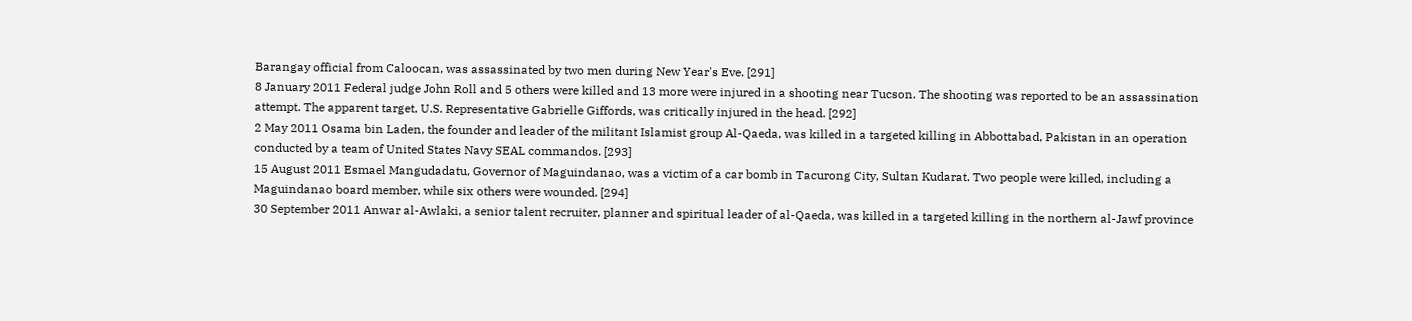Barangay official from Caloocan, was assassinated by two men during New Year's Eve. [291]
8 January 2011 Federal judge John Roll and 5 others were killed and 13 more were injured in a shooting near Tucson. The shooting was reported to be an assassination attempt. The apparent target, U.S. Representative Gabrielle Giffords, was critically injured in the head. [292]
2 May 2011 Osama bin Laden, the founder and leader of the militant Islamist group Al-Qaeda, was killed in a targeted killing in Abbottabad, Pakistan in an operation conducted by a team of United States Navy SEAL commandos. [293]
15 August 2011 Esmael Mangudadatu, Governor of Maguindanao, was a victim of a car bomb in Tacurong City, Sultan Kudarat. Two people were killed, including a Maguindanao board member, while six others were wounded. [294]
30 September 2011 Anwar al-Awlaki, a senior talent recruiter, planner and spiritual leader of al-Qaeda, was killed in a targeted killing in the northern al-Jawf province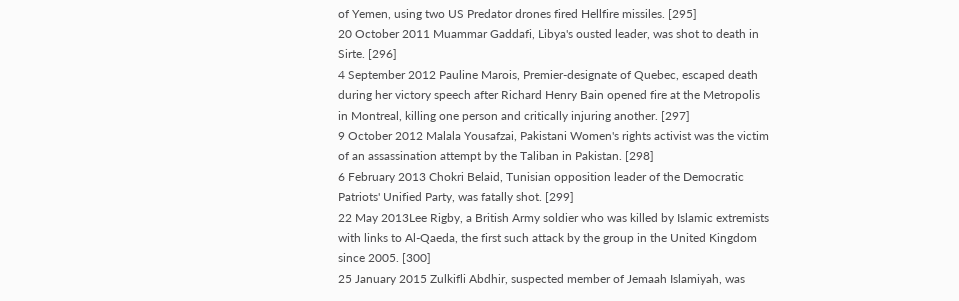of Yemen, using two US Predator drones fired Hellfire missiles. [295]
20 October 2011 Muammar Gaddafi, Libya's ousted leader, was shot to death in Sirte. [296]
4 September 2012 Pauline Marois, Premier-designate of Quebec, escaped death during her victory speech after Richard Henry Bain opened fire at the Metropolis in Montreal, killing one person and critically injuring another. [297]
9 October 2012 Malala Yousafzai, Pakistani Women's rights activist was the victim of an assassination attempt by the Taliban in Pakistan. [298]
6 February 2013 Chokri Belaid, Tunisian opposition leader of the Democratic Patriots' Unified Party, was fatally shot. [299]
22 May 2013Lee Rigby, a British Army soldier who was killed by Islamic extremists with links to Al-Qaeda, the first such attack by the group in the United Kingdom since 2005. [300]
25 January 2015 Zulkifli Abdhir, suspected member of Jemaah Islamiyah, was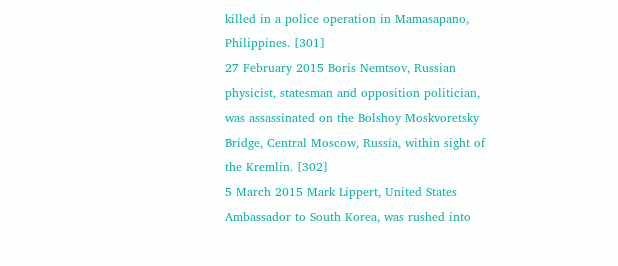killed in a police operation in Mamasapano, Philippines. [301]
27 February 2015 Boris Nemtsov, Russian physicist, statesman and opposition politician, was assassinated on the Bolshoy Moskvoretsky Bridge, Central Moscow, Russia, within sight of the Kremlin. [302]
5 March 2015 Mark Lippert, United States Ambassador to South Korea, was rushed into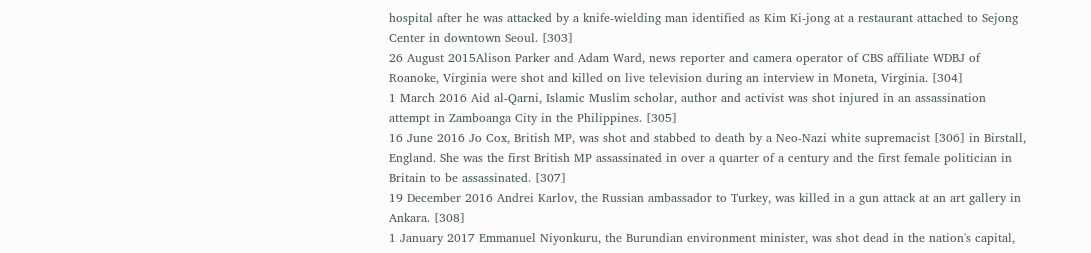hospital after he was attacked by a knife-wielding man identified as Kim Ki-jong at a restaurant attached to Sejong Center in downtown Seoul. [303]
26 August 2015Alison Parker and Adam Ward, news reporter and camera operator of CBS affiliate WDBJ of Roanoke, Virginia were shot and killed on live television during an interview in Moneta, Virginia. [304]
1 March 2016 Aid al-Qarni, Islamic Muslim scholar, author and activist was shot injured in an assassination attempt in Zamboanga City in the Philippines. [305]
16 June 2016 Jo Cox, British MP, was shot and stabbed to death by a Neo-Nazi white supremacist [306] in Birstall, England. She was the first British MP assassinated in over a quarter of a century and the first female politician in Britain to be assassinated. [307]
19 December 2016 Andrei Karlov, the Russian ambassador to Turkey, was killed in a gun attack at an art gallery in Ankara. [308]
1 January 2017 Emmanuel Niyonkuru, the Burundian environment minister, was shot dead in the nation's capital,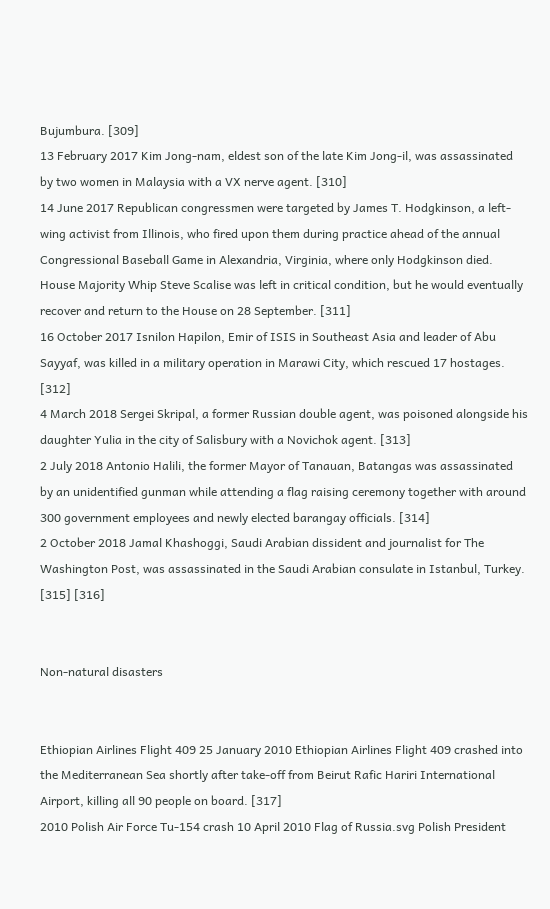Bujumbura. [309]
13 February 2017 Kim Jong-nam, eldest son of the late Kim Jong-il, was assassinated by two women in Malaysia with a VX nerve agent. [310]
14 June 2017 Republican congressmen were targeted by James T. Hodgkinson, a left-wing activist from Illinois, who fired upon them during practice ahead of the annual Congressional Baseball Game in Alexandria, Virginia, where only Hodgkinson died. House Majority Whip Steve Scalise was left in critical condition, but he would eventually recover and return to the House on 28 September. [311]
16 October 2017 Isnilon Hapilon, Emir of ISIS in Southeast Asia and leader of Abu Sayyaf, was killed in a military operation in Marawi City, which rescued 17 hostages. [312]
4 March 2018 Sergei Skripal, a former Russian double agent, was poisoned alongside his daughter Yulia in the city of Salisbury with a Novichok agent. [313]
2 July 2018 Antonio Halili, the former Mayor of Tanauan, Batangas was assassinated by an unidentified gunman while attending a flag raising ceremony together with around 300 government employees and newly elected barangay officials. [314]
2 October 2018 Jamal Khashoggi, Saudi Arabian dissident and journalist for The Washington Post, was assassinated in the Saudi Arabian consulate in Istanbul, Turkey. [315] [316]


Non-natural disasters


Ethiopian Airlines Flight 409 25 January 2010 Ethiopian Airlines Flight 409 crashed into the Mediterranean Sea shortly after take-off from Beirut Rafic Hariri International Airport, killing all 90 people on board. [317]
2010 Polish Air Force Tu-154 crash 10 April 2010 Flag of Russia.svg Polish President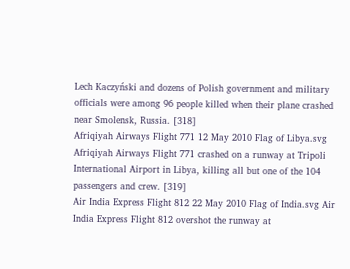Lech Kaczyński and dozens of Polish government and military officials were among 96 people killed when their plane crashed near Smolensk, Russia. [318]
Afriqiyah Airways Flight 771 12 May 2010 Flag of Libya.svg Afriqiyah Airways Flight 771 crashed on a runway at Tripoli International Airport in Libya, killing all but one of the 104 passengers and crew. [319]
Air India Express Flight 812 22 May 2010 Flag of India.svg Air India Express Flight 812 overshot the runway at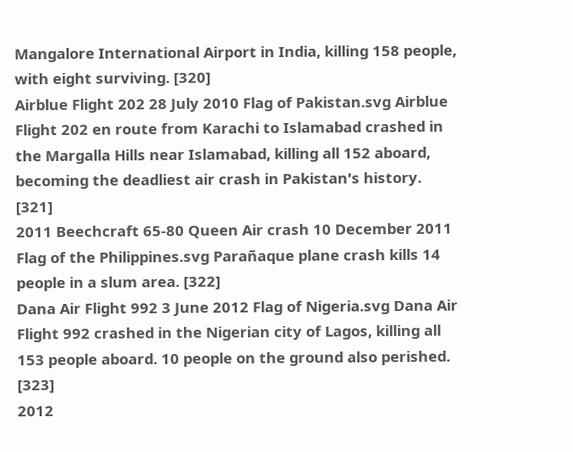Mangalore International Airport in India, killing 158 people, with eight surviving. [320]
Airblue Flight 202 28 July 2010 Flag of Pakistan.svg Airblue Flight 202 en route from Karachi to Islamabad crashed in the Margalla Hills near Islamabad, killing all 152 aboard, becoming the deadliest air crash in Pakistan's history. [321]
2011 Beechcraft 65-80 Queen Air crash 10 December 2011 Flag of the Philippines.svg Parañaque plane crash kills 14 people in a slum area. [322]
Dana Air Flight 992 3 June 2012 Flag of Nigeria.svg Dana Air Flight 992 crashed in the Nigerian city of Lagos, killing all 153 people aboard. 10 people on the ground also perished. [323]
2012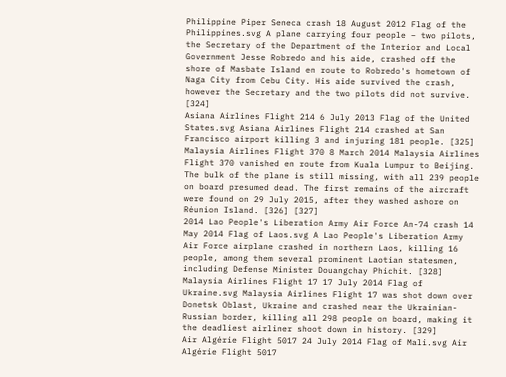Philippine Piper Seneca crash 18 August 2012 Flag of the Philippines.svg A plane carrying four people – two pilots, the Secretary of the Department of the Interior and Local Government Jesse Robredo and his aide, crashed off the shore of Masbate Island en route to Robredo's hometown of Naga City from Cebu City. His aide survived the crash, however the Secretary and the two pilots did not survive. [324]
Asiana Airlines Flight 214 6 July 2013 Flag of the United States.svg Asiana Airlines Flight 214 crashed at San Francisco airport killing 3 and injuring 181 people. [325]
Malaysia Airlines Flight 370 8 March 2014 Malaysia Airlines Flight 370 vanished en route from Kuala Lumpur to Beijing. The bulk of the plane is still missing, with all 239 people on board presumed dead. The first remains of the aircraft were found on 29 July 2015, after they washed ashore on Réunion Island. [326] [327]
2014 Lao People's Liberation Army Air Force An-74 crash 14 May 2014 Flag of Laos.svg A Lao People's Liberation Army Air Force airplane crashed in northern Laos, killing 16 people, among them several prominent Laotian statesmen, including Defense Minister Douangchay Phichit. [328]
Malaysia Airlines Flight 17 17 July 2014 Flag of Ukraine.svg Malaysia Airlines Flight 17 was shot down over Donetsk Oblast, Ukraine and crashed near the Ukrainian-Russian border, killing all 298 people on board, making it the deadliest airliner shoot down in history. [329]
Air Algérie Flight 5017 24 July 2014 Flag of Mali.svg Air Algérie Flight 5017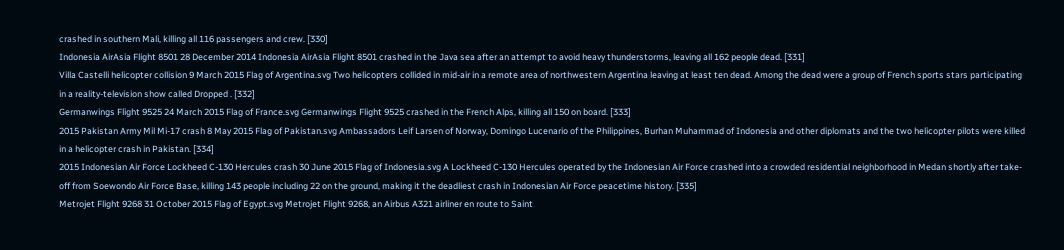crashed in southern Mali, killing all 116 passengers and crew. [330]
Indonesia AirAsia Flight 8501 28 December 2014 Indonesia AirAsia Flight 8501 crashed in the Java sea after an attempt to avoid heavy thunderstorms, leaving all 162 people dead. [331]
Villa Castelli helicopter collision 9 March 2015 Flag of Argentina.svg Two helicopters collided in mid-air in a remote area of northwestern Argentina leaving at least ten dead. Among the dead were a group of French sports stars participating in a reality-television show called Dropped . [332]
Germanwings Flight 9525 24 March 2015 Flag of France.svg Germanwings Flight 9525 crashed in the French Alps, killing all 150 on board. [333]
2015 Pakistan Army Mil Mi-17 crash 8 May 2015 Flag of Pakistan.svg Ambassadors Leif Larsen of Norway, Domingo Lucenario of the Philippines, Burhan Muhammad of Indonesia and other diplomats and the two helicopter pilots were killed in a helicopter crash in Pakistan. [334]
2015 Indonesian Air Force Lockheed C-130 Hercules crash 30 June 2015 Flag of Indonesia.svg A Lockheed C-130 Hercules operated by the Indonesian Air Force crashed into a crowded residential neighborhood in Medan shortly after take-off from Soewondo Air Force Base, killing 143 people including 22 on the ground, making it the deadliest crash in Indonesian Air Force peacetime history. [335]
Metrojet Flight 9268 31 October 2015 Flag of Egypt.svg Metrojet Flight 9268, an Airbus A321 airliner en route to Saint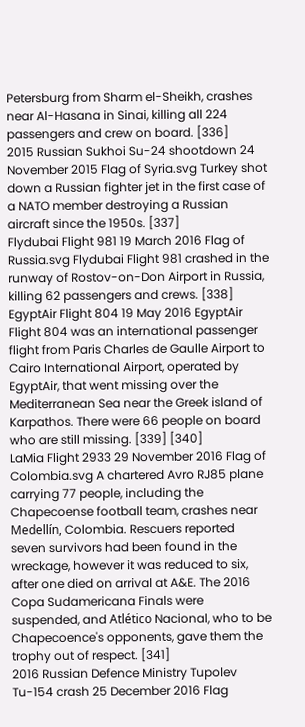Petersburg from Sharm el-Sheikh, crashes near Al-Hasana in Sinai, killing all 224 passengers and crew on board. [336]
2015 Russian Sukhoi Su-24 shootdown 24 November 2015 Flag of Syria.svg Turkey shot down a Russian fighter jet in the first case of a NATO member destroying a Russian aircraft since the 1950s. [337]
Flydubai Flight 981 19 March 2016 Flag of Russia.svg Flydubai Flight 981 crashed in the runway of Rostov-on-Don Airport in Russia, killing 62 passengers and crews. [338]
EgyptAir Flight 804 19 May 2016 EgyptAir Flight 804 was an international passenger flight from Paris Charles de Gaulle Airport to Cairo International Airport, operated by EgyptAir, that went missing over the Mediterranean Sea near the Greek island of Karpathos. There were 66 people on board who are still missing. [339] [340]
LaMia Flight 2933 29 November 2016 Flag of Colombia.svg A chartered Avro RJ85 plane carrying 77 people, including the Chapecoense football team, crashes near Medellín, Colombia. Rescuers reported seven survivors had been found in the wreckage, however it was reduced to six, after one died on arrival at A&E. The 2016 Copa Sudamericana Finals were suspended, and Atlético Nacional, who to be Chapecoence's opponents, gave them the trophy out of respect. [341]
2016 Russian Defence Ministry Tupolev Tu-154 crash 25 December 2016 Flag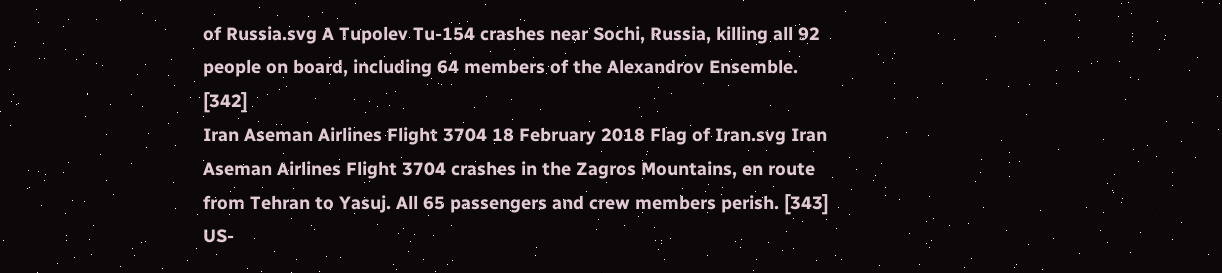of Russia.svg A Tupolev Tu-154 crashes near Sochi, Russia, killing all 92 people on board, including 64 members of the Alexandrov Ensemble. [342]
Iran Aseman Airlines Flight 3704 18 February 2018 Flag of Iran.svg Iran Aseman Airlines Flight 3704 crashes in the Zagros Mountains, en route from Tehran to Yasuj. All 65 passengers and crew members perish. [343]
US-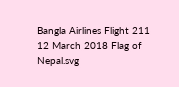Bangla Airlines Flight 211 12 March 2018 Flag of Nepal.svg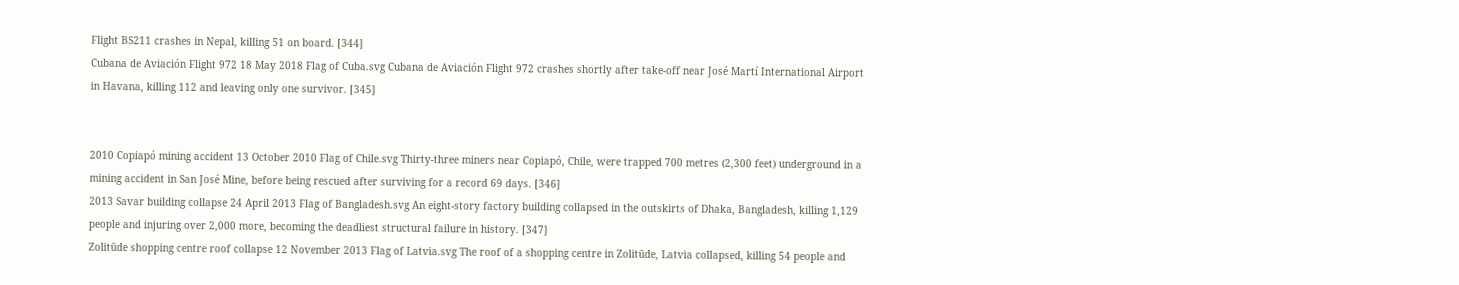Flight BS211 crashes in Nepal, killing 51 on board. [344]
Cubana de Aviación Flight 972 18 May 2018 Flag of Cuba.svg Cubana de Aviación Flight 972 crashes shortly after take-off near José Martí International Airport in Havana, killing 112 and leaving only one survivor. [345]


2010 Copiapó mining accident 13 October 2010 Flag of Chile.svg Thirty-three miners near Copiapó, Chile, were trapped 700 metres (2,300 feet) underground in a mining accident in San José Mine, before being rescued after surviving for a record 69 days. [346]
2013 Savar building collapse 24 April 2013 Flag of Bangladesh.svg An eight-story factory building collapsed in the outskirts of Dhaka, Bangladesh, killing 1,129 people and injuring over 2,000 more, becoming the deadliest structural failure in history. [347]
Zolitūde shopping centre roof collapse 12 November 2013 Flag of Latvia.svg The roof of a shopping centre in Zolitūde, Latvia collapsed, killing 54 people and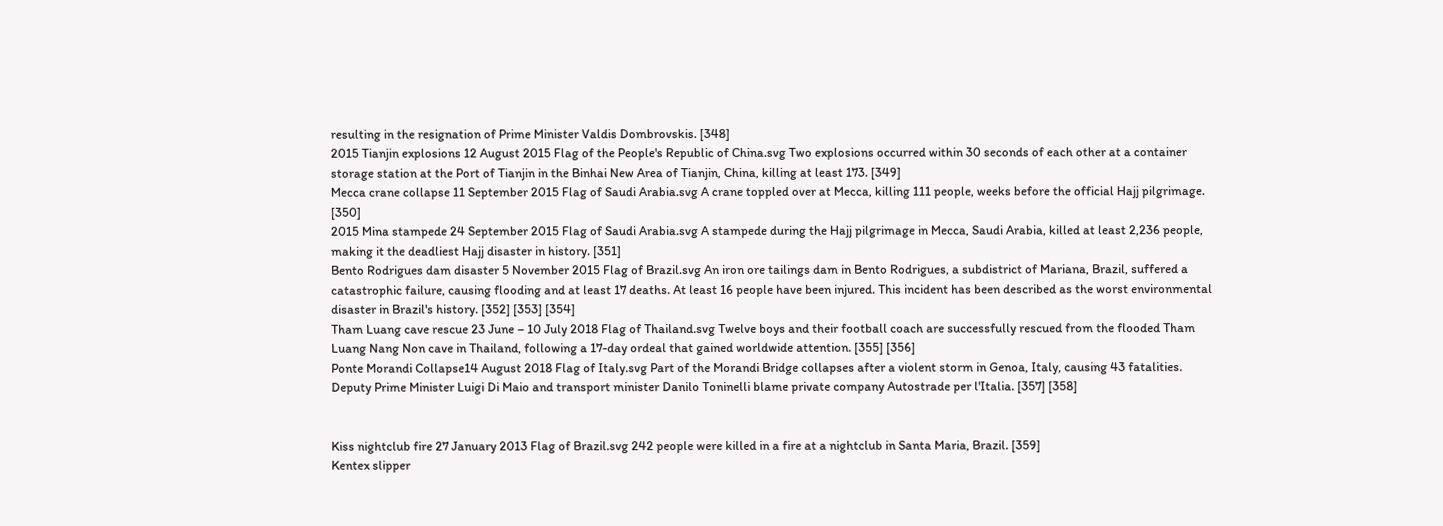resulting in the resignation of Prime Minister Valdis Dombrovskis. [348]
2015 Tianjin explosions 12 August 2015 Flag of the People's Republic of China.svg Two explosions occurred within 30 seconds of each other at a container storage station at the Port of Tianjin in the Binhai New Area of Tianjin, China, killing at least 173. [349]
Mecca crane collapse 11 September 2015 Flag of Saudi Arabia.svg A crane toppled over at Mecca, killing 111 people, weeks before the official Hajj pilgrimage. [350]
2015 Mina stampede 24 September 2015 Flag of Saudi Arabia.svg A stampede during the Hajj pilgrimage in Mecca, Saudi Arabia, killed at least 2,236 people, making it the deadliest Hajj disaster in history. [351]
Bento Rodrigues dam disaster 5 November 2015 Flag of Brazil.svg An iron ore tailings dam in Bento Rodrigues, a subdistrict of Mariana, Brazil, suffered a catastrophic failure, causing flooding and at least 17 deaths. At least 16 people have been injured. This incident has been described as the worst environmental disaster in Brazil's history. [352] [353] [354]
Tham Luang cave rescue 23 June – 10 July 2018 Flag of Thailand.svg Twelve boys and their football coach are successfully rescued from the flooded Tham Luang Nang Non cave in Thailand, following a 17-day ordeal that gained worldwide attention. [355] [356]
Ponte Morandi Collapse14 August 2018 Flag of Italy.svg Part of the Morandi Bridge collapses after a violent storm in Genoa, Italy, causing 43 fatalities. Deputy Prime Minister Luigi Di Maio and transport minister Danilo Toninelli blame private company Autostrade per l'Italia. [357] [358]


Kiss nightclub fire 27 January 2013 Flag of Brazil.svg 242 people were killed in a fire at a nightclub in Santa Maria, Brazil. [359]
Kentex slipper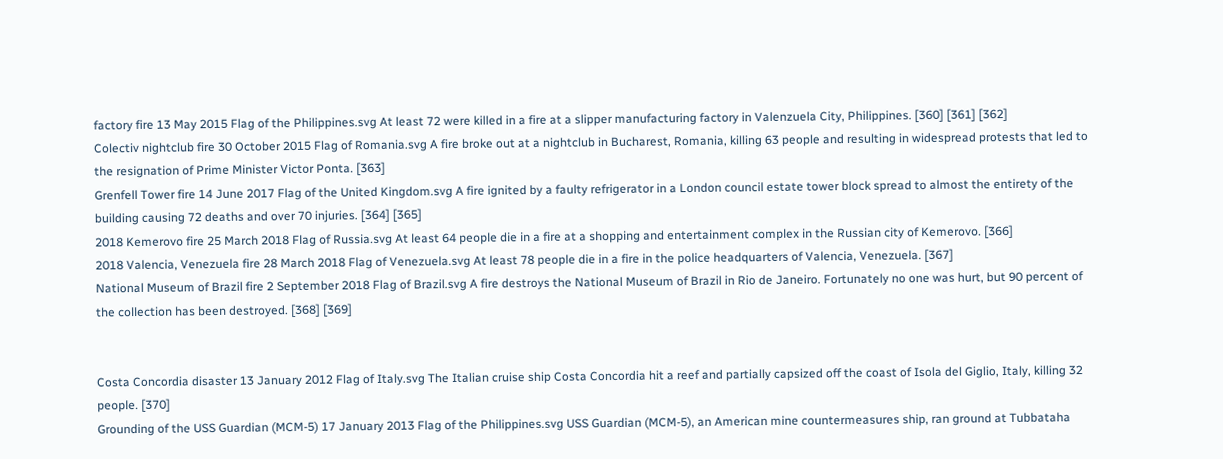factory fire 13 May 2015 Flag of the Philippines.svg At least 72 were killed in a fire at a slipper manufacturing factory in Valenzuela City, Philippines. [360] [361] [362]
Colectiv nightclub fire 30 October 2015 Flag of Romania.svg A fire broke out at a nightclub in Bucharest, Romania, killing 63 people and resulting in widespread protests that led to the resignation of Prime Minister Victor Ponta. [363]
Grenfell Tower fire 14 June 2017 Flag of the United Kingdom.svg A fire ignited by a faulty refrigerator in a London council estate tower block spread to almost the entirety of the building causing 72 deaths and over 70 injuries. [364] [365]
2018 Kemerovo fire 25 March 2018 Flag of Russia.svg At least 64 people die in a fire at a shopping and entertainment complex in the Russian city of Kemerovo. [366]
2018 Valencia, Venezuela fire 28 March 2018 Flag of Venezuela.svg At least 78 people die in a fire in the police headquarters of Valencia, Venezuela. [367]
National Museum of Brazil fire 2 September 2018 Flag of Brazil.svg A fire destroys the National Museum of Brazil in Rio de Janeiro. Fortunately no one was hurt, but 90 percent of the collection has been destroyed. [368] [369]


Costa Concordia disaster 13 January 2012 Flag of Italy.svg The Italian cruise ship Costa Concordia hit a reef and partially capsized off the coast of Isola del Giglio, Italy, killing 32 people. [370]
Grounding of the USS Guardian (MCM-5) 17 January 2013 Flag of the Philippines.svg USS Guardian (MCM-5), an American mine countermeasures ship, ran ground at Tubbataha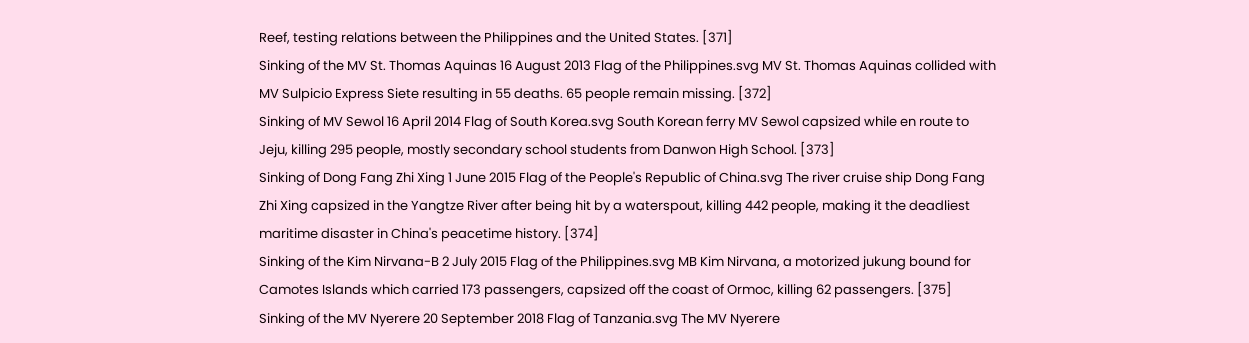Reef, testing relations between the Philippines and the United States. [371]
Sinking of the MV St. Thomas Aquinas 16 August 2013 Flag of the Philippines.svg MV St. Thomas Aquinas collided with MV Sulpicio Express Siete resulting in 55 deaths. 65 people remain missing. [372]
Sinking of MV Sewol 16 April 2014 Flag of South Korea.svg South Korean ferry MV Sewol capsized while en route to Jeju, killing 295 people, mostly secondary school students from Danwon High School. [373]
Sinking of Dong Fang Zhi Xing 1 June 2015 Flag of the People's Republic of China.svg The river cruise ship Dong Fang Zhi Xing capsized in the Yangtze River after being hit by a waterspout, killing 442 people, making it the deadliest maritime disaster in China's peacetime history. [374]
Sinking of the Kim Nirvana-B 2 July 2015 Flag of the Philippines.svg MB Kim Nirvana, a motorized jukung bound for Camotes Islands which carried 173 passengers, capsized off the coast of Ormoc, killing 62 passengers. [375]
Sinking of the MV Nyerere 20 September 2018 Flag of Tanzania.svg The MV Nyerere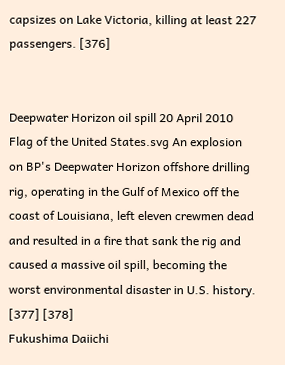capsizes on Lake Victoria, killing at least 227 passengers. [376]


Deepwater Horizon oil spill 20 April 2010 Flag of the United States.svg An explosion on BP's Deepwater Horizon offshore drilling rig, operating in the Gulf of Mexico off the coast of Louisiana, left eleven crewmen dead and resulted in a fire that sank the rig and caused a massive oil spill, becoming the worst environmental disaster in U.S. history. [377] [378]
Fukushima Daiichi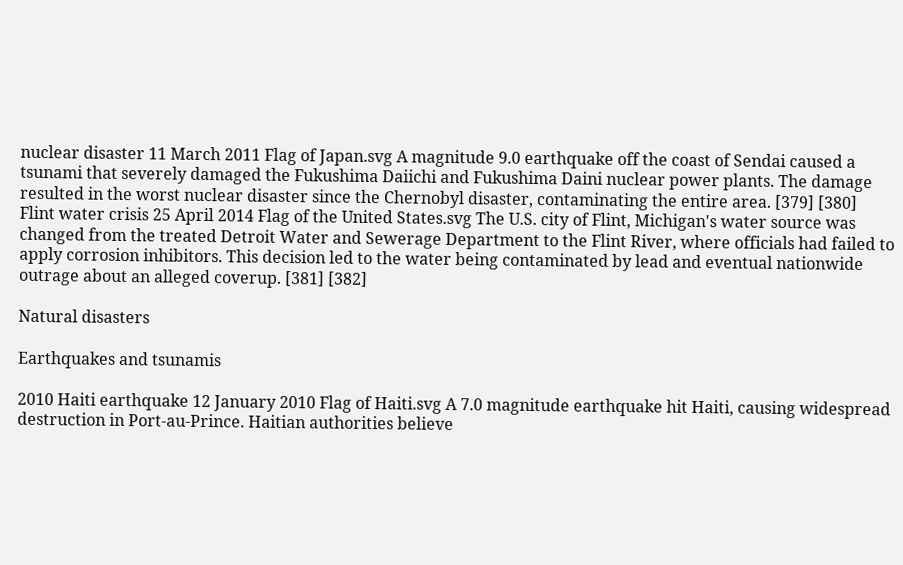nuclear disaster 11 March 2011 Flag of Japan.svg A magnitude 9.0 earthquake off the coast of Sendai caused a tsunami that severely damaged the Fukushima Daiichi and Fukushima Daini nuclear power plants. The damage resulted in the worst nuclear disaster since the Chernobyl disaster, contaminating the entire area. [379] [380]
Flint water crisis 25 April 2014 Flag of the United States.svg The U.S. city of Flint, Michigan's water source was changed from the treated Detroit Water and Sewerage Department to the Flint River, where officials had failed to apply corrosion inhibitors. This decision led to the water being contaminated by lead and eventual nationwide outrage about an alleged coverup. [381] [382]

Natural disasters

Earthquakes and tsunamis

2010 Haiti earthquake 12 January 2010 Flag of Haiti.svg A 7.0 magnitude earthquake hit Haiti, causing widespread destruction in Port-au-Prince. Haitian authorities believe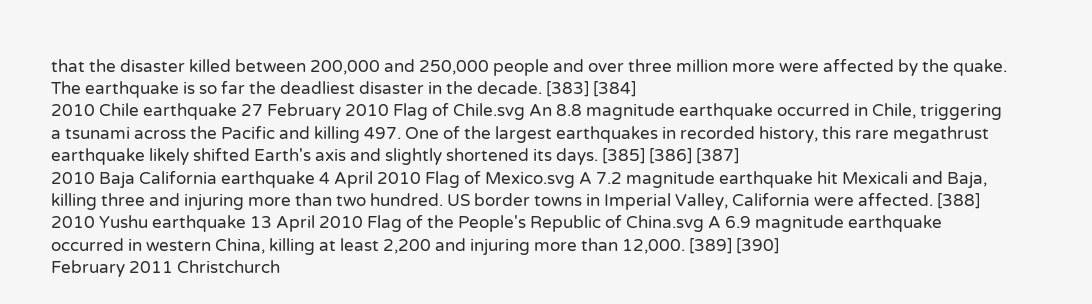that the disaster killed between 200,000 and 250,000 people and over three million more were affected by the quake. The earthquake is so far the deadliest disaster in the decade. [383] [384]
2010 Chile earthquake 27 February 2010 Flag of Chile.svg An 8.8 magnitude earthquake occurred in Chile, triggering a tsunami across the Pacific and killing 497. One of the largest earthquakes in recorded history, this rare megathrust earthquake likely shifted Earth's axis and slightly shortened its days. [385] [386] [387]
2010 Baja California earthquake 4 April 2010 Flag of Mexico.svg A 7.2 magnitude earthquake hit Mexicali and Baja, killing three and injuring more than two hundred. US border towns in Imperial Valley, California were affected. [388]
2010 Yushu earthquake 13 April 2010 Flag of the People's Republic of China.svg A 6.9 magnitude earthquake occurred in western China, killing at least 2,200 and injuring more than 12,000. [389] [390]
February 2011 Christchurch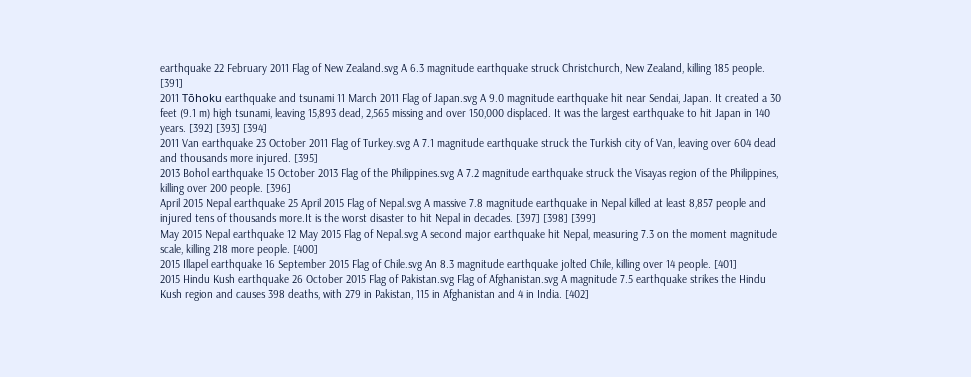earthquake 22 February 2011 Flag of New Zealand.svg A 6.3 magnitude earthquake struck Christchurch, New Zealand, killing 185 people. [391]
2011 Tōhoku earthquake and tsunami 11 March 2011 Flag of Japan.svg A 9.0 magnitude earthquake hit near Sendai, Japan. It created a 30 feet (9.1 m) high tsunami, leaving 15,893 dead, 2,565 missing and over 150,000 displaced. It was the largest earthquake to hit Japan in 140 years. [392] [393] [394]
2011 Van earthquake 23 October 2011 Flag of Turkey.svg A 7.1 magnitude earthquake struck the Turkish city of Van, leaving over 604 dead and thousands more injured. [395]
2013 Bohol earthquake 15 October 2013 Flag of the Philippines.svg A 7.2 magnitude earthquake struck the Visayas region of the Philippines, killing over 200 people. [396]
April 2015 Nepal earthquake 25 April 2015 Flag of Nepal.svg A massive 7.8 magnitude earthquake in Nepal killed at least 8,857 people and injured tens of thousands more.It is the worst disaster to hit Nepal in decades. [397] [398] [399]
May 2015 Nepal earthquake 12 May 2015 Flag of Nepal.svg A second major earthquake hit Nepal, measuring 7.3 on the moment magnitude scale, killing 218 more people. [400]
2015 Illapel earthquake 16 September 2015 Flag of Chile.svg An 8.3 magnitude earthquake jolted Chile, killing over 14 people. [401]
2015 Hindu Kush earthquake 26 October 2015 Flag of Pakistan.svg Flag of Afghanistan.svg A magnitude 7.5 earthquake strikes the Hindu Kush region and causes 398 deaths, with 279 in Pakistan, 115 in Afghanistan and 4 in India. [402]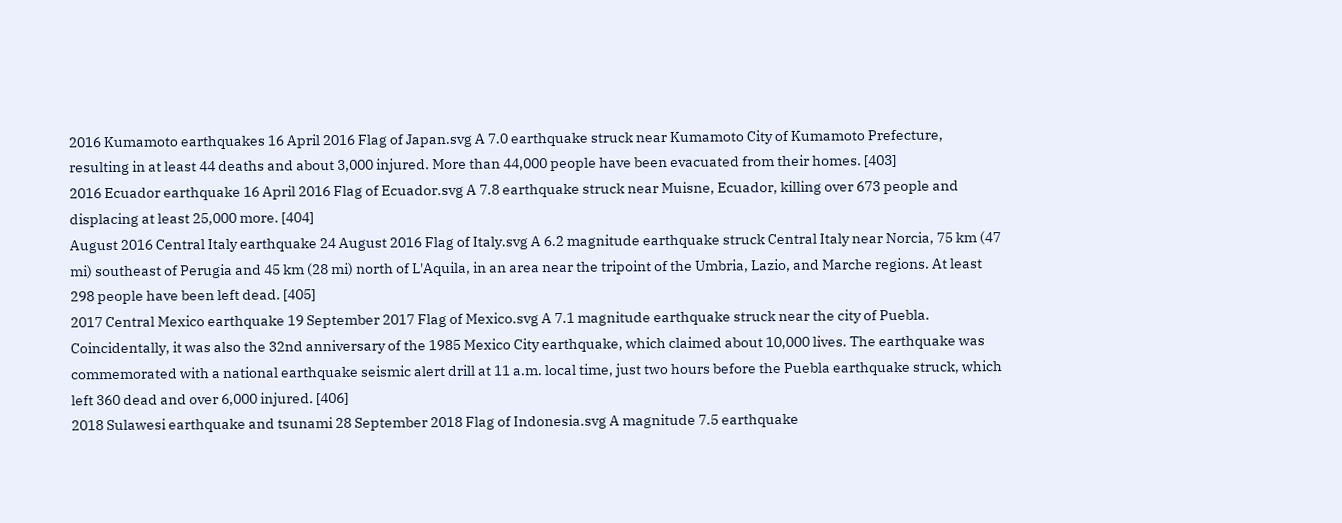2016 Kumamoto earthquakes 16 April 2016 Flag of Japan.svg A 7.0 earthquake struck near Kumamoto City of Kumamoto Prefecture, resulting in at least 44 deaths and about 3,000 injured. More than 44,000 people have been evacuated from their homes. [403]
2016 Ecuador earthquake 16 April 2016 Flag of Ecuador.svg A 7.8 earthquake struck near Muisne, Ecuador, killing over 673 people and displacing at least 25,000 more. [404]
August 2016 Central Italy earthquake 24 August 2016 Flag of Italy.svg A 6.2 magnitude earthquake struck Central Italy near Norcia, 75 km (47 mi) southeast of Perugia and 45 km (28 mi) north of L'Aquila, in an area near the tripoint of the Umbria, Lazio, and Marche regions. At least 298 people have been left dead. [405]
2017 Central Mexico earthquake 19 September 2017 Flag of Mexico.svg A 7.1 magnitude earthquake struck near the city of Puebla. Coincidentally, it was also the 32nd anniversary of the 1985 Mexico City earthquake, which claimed about 10,000 lives. The earthquake was commemorated with a national earthquake seismic alert drill at 11 a.m. local time, just two hours before the Puebla earthquake struck, which left 360 dead and over 6,000 injured. [406]
2018 Sulawesi earthquake and tsunami 28 September 2018 Flag of Indonesia.svg A magnitude 7.5 earthquake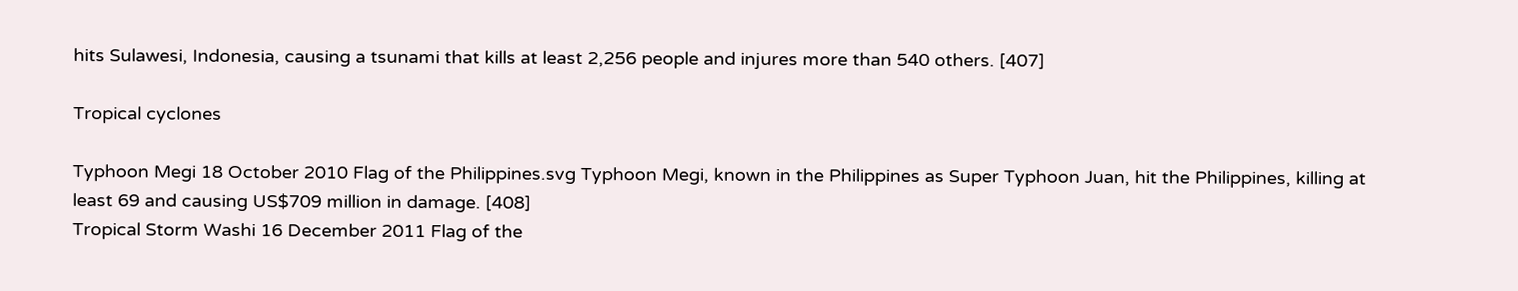hits Sulawesi, Indonesia, causing a tsunami that kills at least 2,256 people and injures more than 540 others. [407]

Tropical cyclones

Typhoon Megi 18 October 2010 Flag of the Philippines.svg Typhoon Megi, known in the Philippines as Super Typhoon Juan, hit the Philippines, killing at least 69 and causing US$709 million in damage. [408]
Tropical Storm Washi 16 December 2011 Flag of the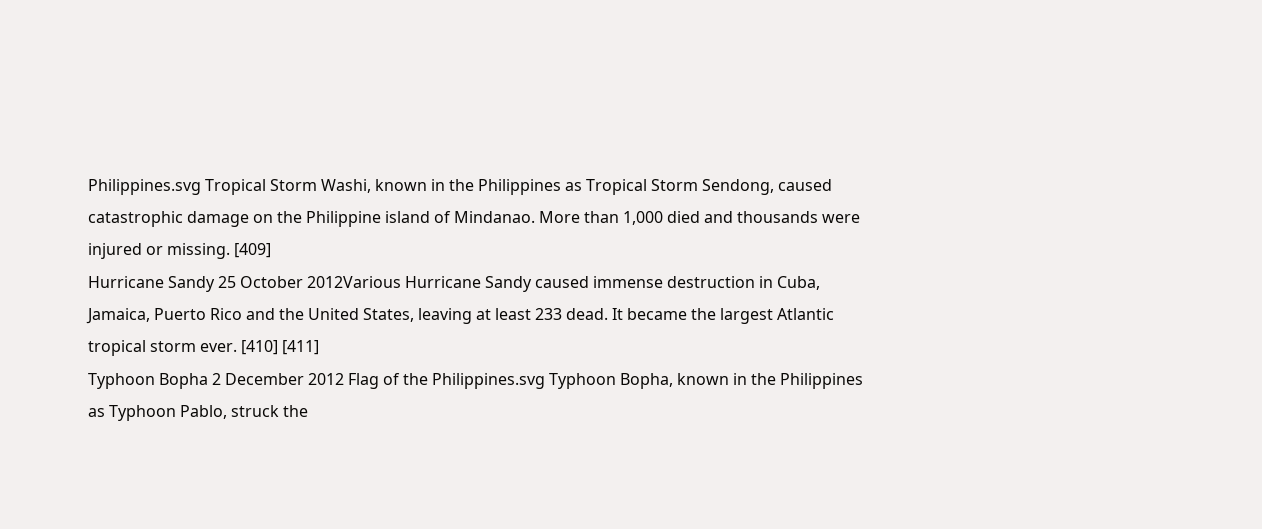Philippines.svg Tropical Storm Washi, known in the Philippines as Tropical Storm Sendong, caused catastrophic damage on the Philippine island of Mindanao. More than 1,000 died and thousands were injured or missing. [409]
Hurricane Sandy 25 October 2012Various Hurricane Sandy caused immense destruction in Cuba, Jamaica, Puerto Rico and the United States, leaving at least 233 dead. It became the largest Atlantic tropical storm ever. [410] [411]
Typhoon Bopha 2 December 2012 Flag of the Philippines.svg Typhoon Bopha, known in the Philippines as Typhoon Pablo, struck the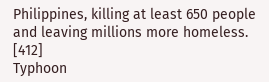Philippines, killing at least 650 people and leaving millions more homeless. [412]
Typhoon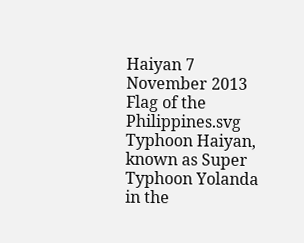Haiyan 7 November 2013 Flag of the Philippines.svg Typhoon Haiyan, known as Super Typhoon Yolanda in the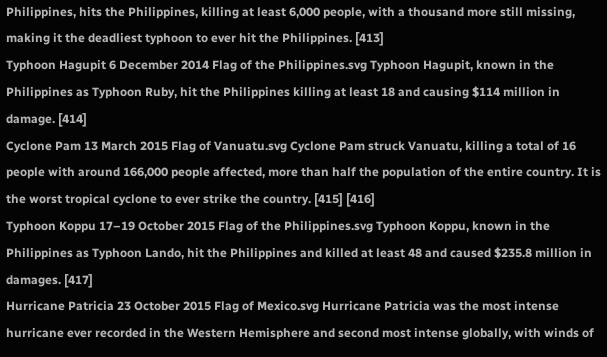Philippines, hits the Philippines, killing at least 6,000 people, with a thousand more still missing, making it the deadliest typhoon to ever hit the Philippines. [413]
Typhoon Hagupit 6 December 2014 Flag of the Philippines.svg Typhoon Hagupit, known in the Philippines as Typhoon Ruby, hit the Philippines killing at least 18 and causing $114 million in damage. [414]
Cyclone Pam 13 March 2015 Flag of Vanuatu.svg Cyclone Pam struck Vanuatu, killing a total of 16 people with around 166,000 people affected, more than half the population of the entire country. It is the worst tropical cyclone to ever strike the country. [415] [416]
Typhoon Koppu 17–19 October 2015 Flag of the Philippines.svg Typhoon Koppu, known in the Philippines as Typhoon Lando, hit the Philippines and killed at least 48 and caused $235.8 million in damages. [417]
Hurricane Patricia 23 October 2015 Flag of Mexico.svg Hurricane Patricia was the most intense hurricane ever recorded in the Western Hemisphere and second most intense globally, with winds of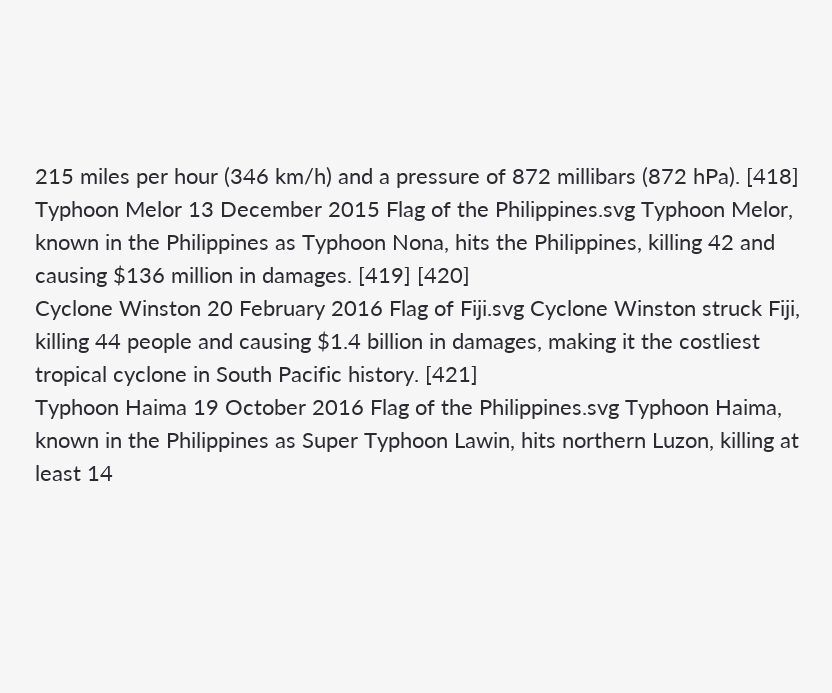215 miles per hour (346 km/h) and a pressure of 872 millibars (872 hPa). [418]
Typhoon Melor 13 December 2015 Flag of the Philippines.svg Typhoon Melor, known in the Philippines as Typhoon Nona, hits the Philippines, killing 42 and causing $136 million in damages. [419] [420]
Cyclone Winston 20 February 2016 Flag of Fiji.svg Cyclone Winston struck Fiji, killing 44 people and causing $1.4 billion in damages, making it the costliest tropical cyclone in South Pacific history. [421]
Typhoon Haima 19 October 2016 Flag of the Philippines.svg Typhoon Haima, known in the Philippines as Super Typhoon Lawin, hits northern Luzon, killing at least 14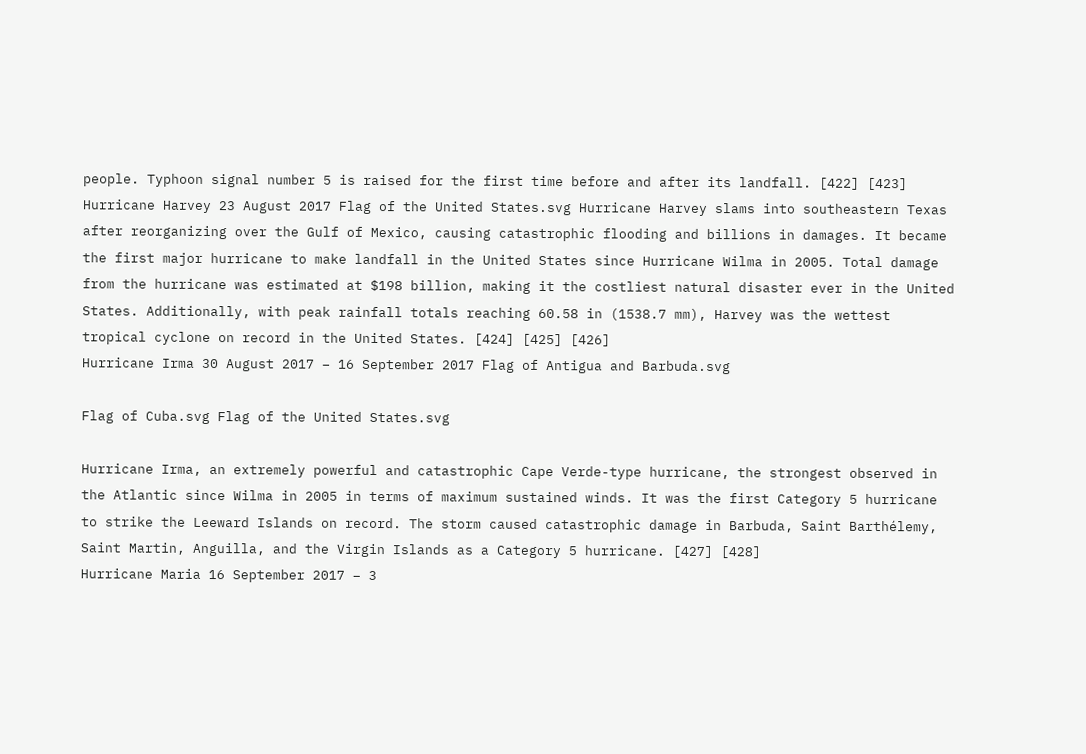people. Typhoon signal number 5 is raised for the first time before and after its landfall. [422] [423]
Hurricane Harvey 23 August 2017 Flag of the United States.svg Hurricane Harvey slams into southeastern Texas after reorganizing over the Gulf of Mexico, causing catastrophic flooding and billions in damages. It became the first major hurricane to make landfall in the United States since Hurricane Wilma in 2005. Total damage from the hurricane was estimated at $198 billion, making it the costliest natural disaster ever in the United States. Additionally, with peak rainfall totals reaching 60.58 in (1538.7 mm), Harvey was the wettest tropical cyclone on record in the United States. [424] [425] [426]
Hurricane Irma 30 August 2017 – 16 September 2017 Flag of Antigua and Barbuda.svg

Flag of Cuba.svg Flag of the United States.svg

Hurricane Irma, an extremely powerful and catastrophic Cape Verde-type hurricane, the strongest observed in the Atlantic since Wilma in 2005 in terms of maximum sustained winds. It was the first Category 5 hurricane to strike the Leeward Islands on record. The storm caused catastrophic damage in Barbuda, Saint Barthélemy, Saint Martin, Anguilla, and the Virgin Islands as a Category 5 hurricane. [427] [428]
Hurricane Maria 16 September 2017 – 3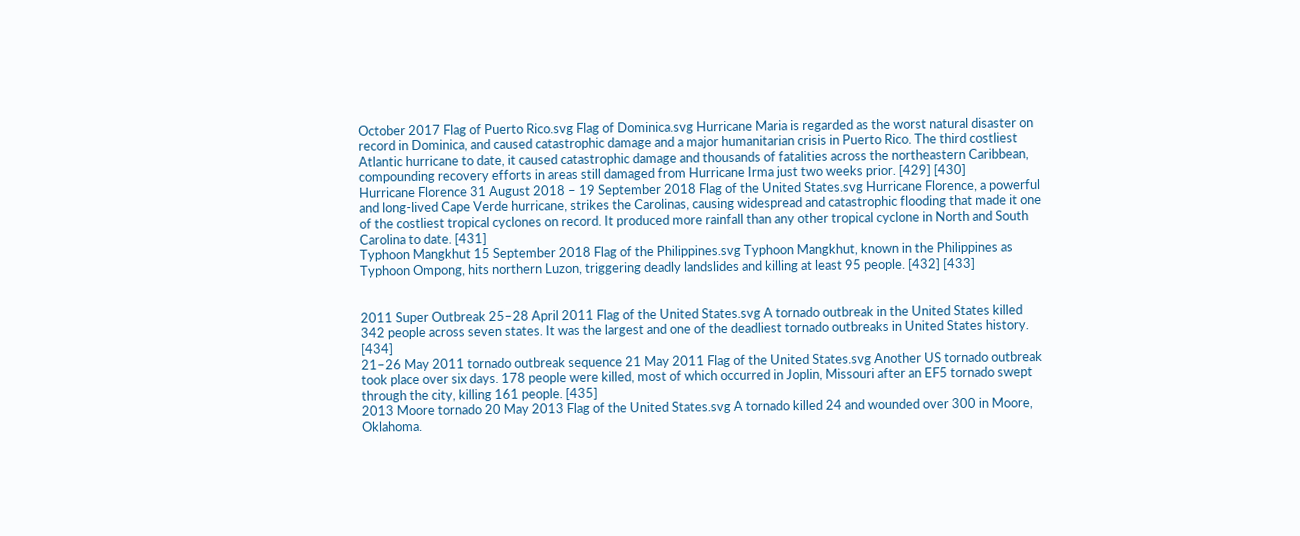October 2017 Flag of Puerto Rico.svg Flag of Dominica.svg Hurricane Maria is regarded as the worst natural disaster on record in Dominica, and caused catastrophic damage and a major humanitarian crisis in Puerto Rico. The third costliest Atlantic hurricane to date, it caused catastrophic damage and thousands of fatalities across the northeastern Caribbean, compounding recovery efforts in areas still damaged from Hurricane Irma just two weeks prior. [429] [430]
Hurricane Florence 31 August 2018 – 19 September 2018 Flag of the United States.svg Hurricane Florence, a powerful and long-lived Cape Verde hurricane, strikes the Carolinas, causing widespread and catastrophic flooding that made it one of the costliest tropical cyclones on record. It produced more rainfall than any other tropical cyclone in North and South Carolina to date. [431]
Typhoon Mangkhut 15 September 2018 Flag of the Philippines.svg Typhoon Mangkhut, known in the Philippines as Typhoon Ompong, hits northern Luzon, triggering deadly landslides and killing at least 95 people. [432] [433]


2011 Super Outbreak 25–28 April 2011 Flag of the United States.svg A tornado outbreak in the United States killed 342 people across seven states. It was the largest and one of the deadliest tornado outbreaks in United States history. [434]
21–26 May 2011 tornado outbreak sequence 21 May 2011 Flag of the United States.svg Another US tornado outbreak took place over six days. 178 people were killed, most of which occurred in Joplin, Missouri after an EF5 tornado swept through the city, killing 161 people. [435]
2013 Moore tornado 20 May 2013 Flag of the United States.svg A tornado killed 24 and wounded over 300 in Moore, Oklahoma.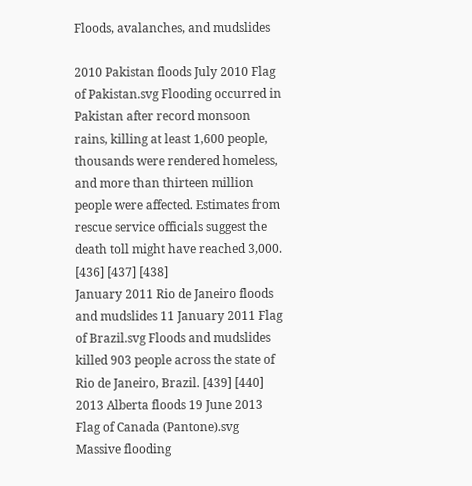Floods, avalanches, and mudslides

2010 Pakistan floods July 2010 Flag of Pakistan.svg Flooding occurred in Pakistan after record monsoon rains, killing at least 1,600 people, thousands were rendered homeless, and more than thirteen million people were affected. Estimates from rescue service officials suggest the death toll might have reached 3,000. [436] [437] [438]
January 2011 Rio de Janeiro floods and mudslides 11 January 2011 Flag of Brazil.svg Floods and mudslides killed 903 people across the state of Rio de Janeiro, Brazil. [439] [440]
2013 Alberta floods 19 June 2013 Flag of Canada (Pantone).svg Massive flooding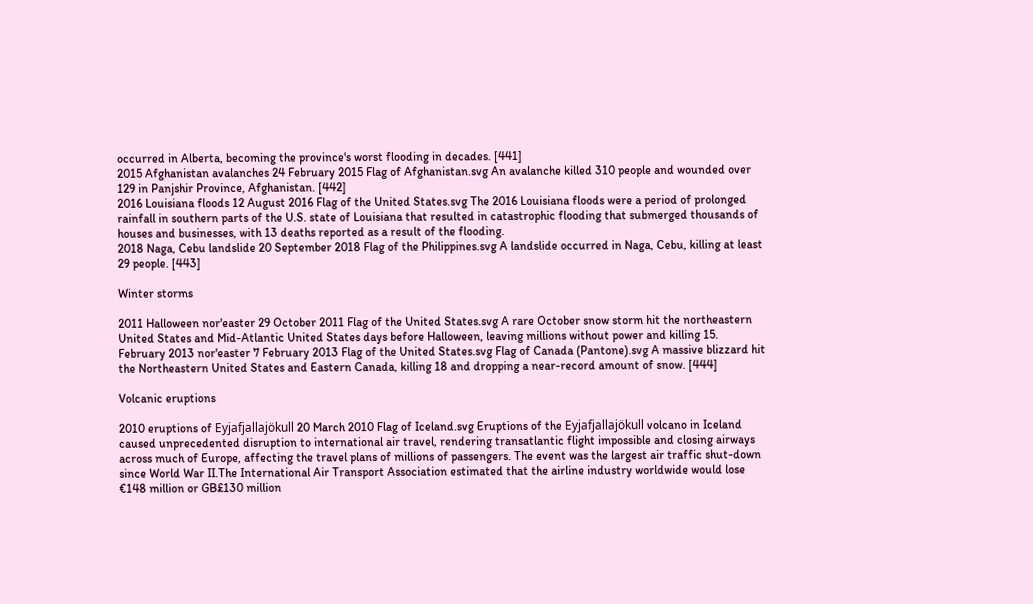occurred in Alberta, becoming the province's worst flooding in decades. [441]
2015 Afghanistan avalanches 24 February 2015 Flag of Afghanistan.svg An avalanche killed 310 people and wounded over 129 in Panjshir Province, Afghanistan. [442]
2016 Louisiana floods 12 August 2016 Flag of the United States.svg The 2016 Louisiana floods were a period of prolonged rainfall in southern parts of the U.S. state of Louisiana that resulted in catastrophic flooding that submerged thousands of houses and businesses, with 13 deaths reported as a result of the flooding.
2018 Naga, Cebu landslide 20 September 2018 Flag of the Philippines.svg A landslide occurred in Naga, Cebu, killing at least 29 people. [443]

Winter storms

2011 Halloween nor'easter 29 October 2011 Flag of the United States.svg A rare October snow storm hit the northeastern United States and Mid-Atlantic United States days before Halloween, leaving millions without power and killing 15.
February 2013 nor'easter 7 February 2013 Flag of the United States.svg Flag of Canada (Pantone).svg A massive blizzard hit the Northeastern United States and Eastern Canada, killing 18 and dropping a near-record amount of snow. [444]

Volcanic eruptions

2010 eruptions of Eyjafjallajökull 20 March 2010 Flag of Iceland.svg Eruptions of the Eyjafjallajökull volcano in Iceland caused unprecedented disruption to international air travel, rendering transatlantic flight impossible and closing airways across much of Europe, affecting the travel plans of millions of passengers. The event was the largest air traffic shut-down since World War II.The International Air Transport Association estimated that the airline industry worldwide would lose €148 million or GB£130 million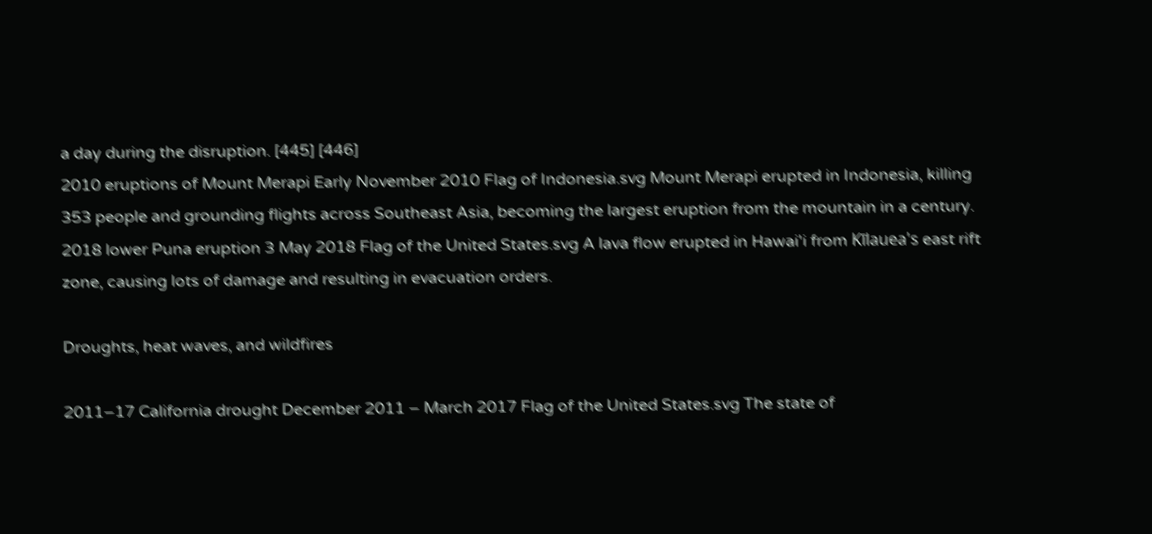a day during the disruption. [445] [446]
2010 eruptions of Mount Merapi Early November 2010 Flag of Indonesia.svg Mount Merapi erupted in Indonesia, killing 353 people and grounding flights across Southeast Asia, becoming the largest eruption from the mountain in a century.
2018 lower Puna eruption 3 May 2018 Flag of the United States.svg A lava flow erupted in Hawai'i from Kīlauea's east rift zone, causing lots of damage and resulting in evacuation orders.

Droughts, heat waves, and wildfires

2011–17 California drought December 2011 – March 2017 Flag of the United States.svg The state of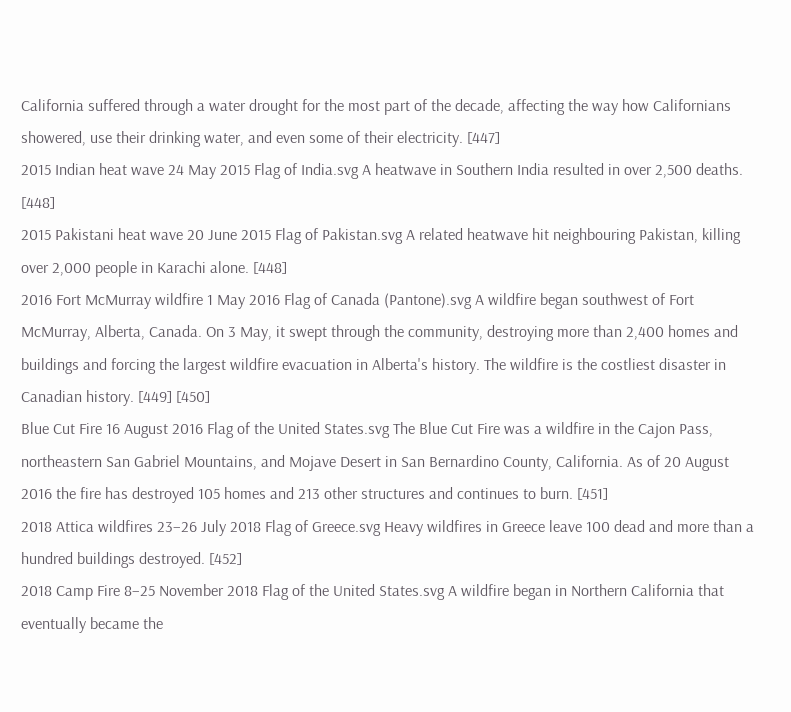California suffered through a water drought for the most part of the decade, affecting the way how Californians showered, use their drinking water, and even some of their electricity. [447]
2015 Indian heat wave 24 May 2015 Flag of India.svg A heatwave in Southern India resulted in over 2,500 deaths. [448]
2015 Pakistani heat wave 20 June 2015 Flag of Pakistan.svg A related heatwave hit neighbouring Pakistan, killing over 2,000 people in Karachi alone. [448]
2016 Fort McMurray wildfire 1 May 2016 Flag of Canada (Pantone).svg A wildfire began southwest of Fort McMurray, Alberta, Canada. On 3 May, it swept through the community, destroying more than 2,400 homes and buildings and forcing the largest wildfire evacuation in Alberta's history. The wildfire is the costliest disaster in Canadian history. [449] [450]
Blue Cut Fire 16 August 2016 Flag of the United States.svg The Blue Cut Fire was a wildfire in the Cajon Pass, northeastern San Gabriel Mountains, and Mojave Desert in San Bernardino County, California. As of 20 August 2016 the fire has destroyed 105 homes and 213 other structures and continues to burn. [451]
2018 Attica wildfires 23–26 July 2018 Flag of Greece.svg Heavy wildfires in Greece leave 100 dead and more than a hundred buildings destroyed. [452]
2018 Camp Fire 8–25 November 2018 Flag of the United States.svg A wildfire began in Northern California that eventually became the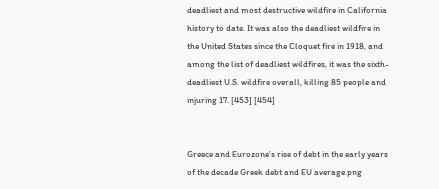deadliest and most destructive wildfire in California history to date. It was also the deadliest wildfire in the United States since the Cloquet fire in 1918, and among the list of deadliest wildfires, it was the sixth-deadliest U.S. wildfire overall, killing 85 people and injuring 17. [453] [454]


Greece and Eurozone's rise of debt in the early years of the decade Greek debt and EU average.png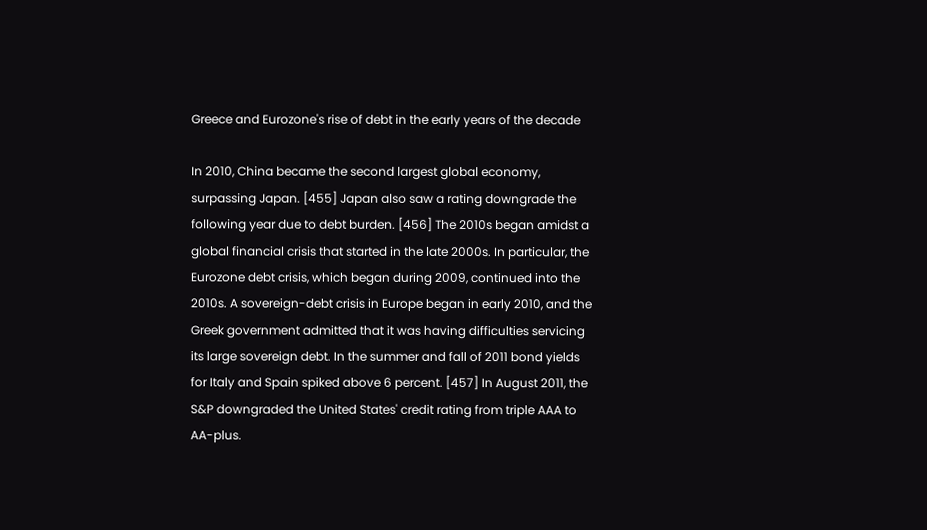Greece and Eurozone's rise of debt in the early years of the decade

In 2010, China became the second largest global economy, surpassing Japan. [455] Japan also saw a rating downgrade the following year due to debt burden. [456] The 2010s began amidst a global financial crisis that started in the late 2000s. In particular, the Eurozone debt crisis, which began during 2009, continued into the 2010s. A sovereign-debt crisis in Europe began in early 2010, and the Greek government admitted that it was having difficulties servicing its large sovereign debt. In the summer and fall of 2011 bond yields for Italy and Spain spiked above 6 percent. [457] In August 2011, the S&P downgraded the United States' credit rating from triple AAA to AA-plus.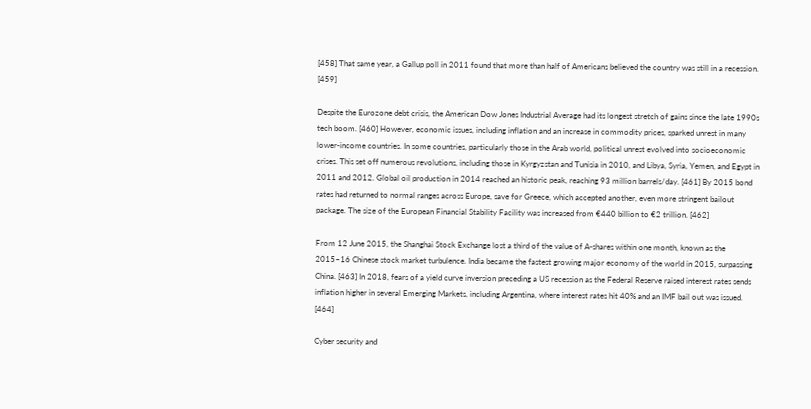[458] That same year, a Gallup poll in 2011 found that more than half of Americans believed the country was still in a recession. [459]

Despite the Eurozone debt crisis, the American Dow Jones Industrial Average had its longest stretch of gains since the late 1990s tech boom. [460] However, economic issues, including inflation and an increase in commodity prices, sparked unrest in many lower-income countries. In some countries, particularly those in the Arab world, political unrest evolved into socioeconomic crises. This set off numerous revolutions, including those in Kyrgyzstan and Tunisia in 2010, and Libya, Syria, Yemen, and Egypt in 2011 and 2012. Global oil production in 2014 reached an historic peak, reaching 93 million barrels/day. [461] By 2015 bond rates had returned to normal ranges across Europe, save for Greece, which accepted another, even more stringent bailout package. The size of the European Financial Stability Facility was increased from €440 billion to €2 trillion. [462]

From 12 June 2015, the Shanghai Stock Exchange lost a third of the value of A-shares within one month, known as the 2015–16 Chinese stock market turbulence. India became the fastest growing major economy of the world in 2015, surpassing China. [463] In 2018, fears of a yield curve inversion preceding a US recession as the Federal Reserve raised interest rates sends inflation higher in several Emerging Markets, including Argentina, where interest rates hit 40% and an IMF bail out was issued. [464]

Cyber security and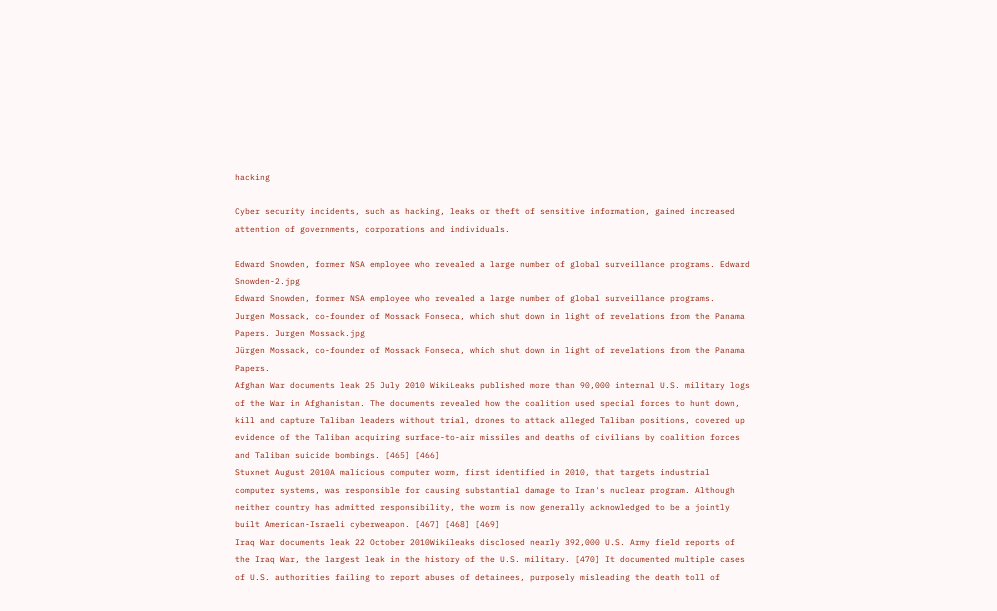hacking

Cyber security incidents, such as hacking, leaks or theft of sensitive information, gained increased attention of governments, corporations and individuals.

Edward Snowden, former NSA employee who revealed a large number of global surveillance programs. Edward Snowden-2.jpg
Edward Snowden, former NSA employee who revealed a large number of global surveillance programs.
Jurgen Mossack, co-founder of Mossack Fonseca, which shut down in light of revelations from the Panama Papers. Jurgen Mossack.jpg
Jürgen Mossack, co-founder of Mossack Fonseca, which shut down in light of revelations from the Panama Papers.
Afghan War documents leak 25 July 2010 WikiLeaks published more than 90,000 internal U.S. military logs of the War in Afghanistan. The documents revealed how the coalition used special forces to hunt down, kill and capture Taliban leaders without trial, drones to attack alleged Taliban positions, covered up evidence of the Taliban acquiring surface-to-air missiles and deaths of civilians by coalition forces and Taliban suicide bombings. [465] [466]
Stuxnet August 2010A malicious computer worm, first identified in 2010, that targets industrial computer systems, was responsible for causing substantial damage to Iran's nuclear program. Although neither country has admitted responsibility, the worm is now generally acknowledged to be a jointly built American-Israeli cyberweapon. [467] [468] [469]
Iraq War documents leak 22 October 2010Wikileaks disclosed nearly 392,000 U.S. Army field reports of the Iraq War, the largest leak in the history of the U.S. military. [470] It documented multiple cases of U.S. authorities failing to report abuses of detainees, purposely misleading the death toll of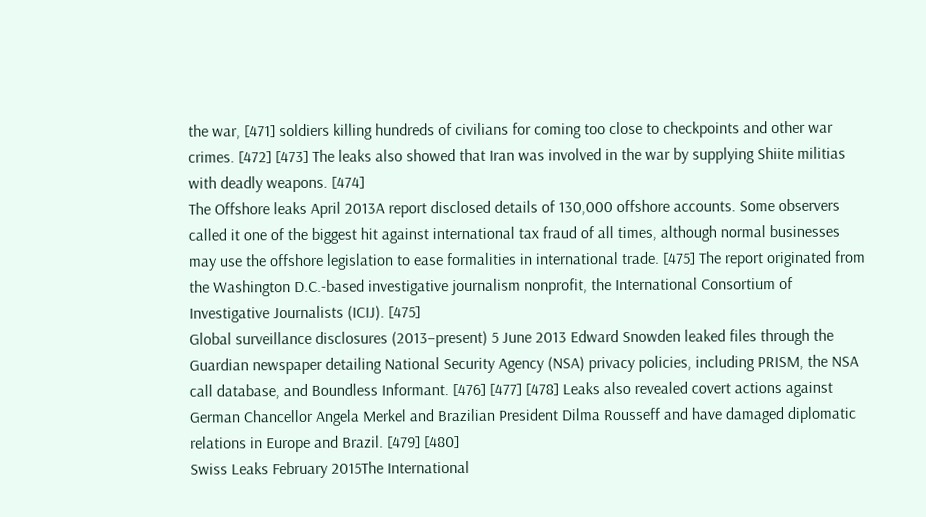the war, [471] soldiers killing hundreds of civilians for coming too close to checkpoints and other war crimes. [472] [473] The leaks also showed that Iran was involved in the war by supplying Shiite militias with deadly weapons. [474]
The Offshore leaks April 2013A report disclosed details of 130,000 offshore accounts. Some observers called it one of the biggest hit against international tax fraud of all times, although normal businesses may use the offshore legislation to ease formalities in international trade. [475] The report originated from the Washington D.C.-based investigative journalism nonprofit, the International Consortium of Investigative Journalists (ICIJ). [475]
Global surveillance disclosures (2013–present) 5 June 2013 Edward Snowden leaked files through the Guardian newspaper detailing National Security Agency (NSA) privacy policies, including PRISM, the NSA call database, and Boundless Informant. [476] [477] [478] Leaks also revealed covert actions against German Chancellor Angela Merkel and Brazilian President Dilma Rousseff and have damaged diplomatic relations in Europe and Brazil. [479] [480]
Swiss Leaks February 2015The International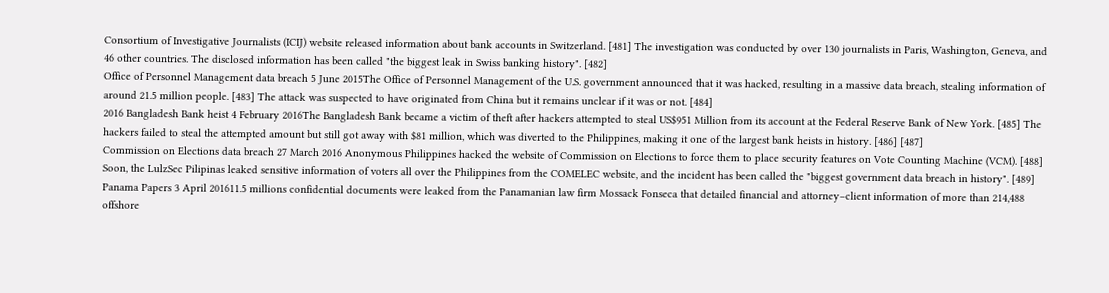Consortium of Investigative Journalists (ICIJ) website released information about bank accounts in Switzerland. [481] The investigation was conducted by over 130 journalists in Paris, Washington, Geneva, and 46 other countries. The disclosed information has been called "the biggest leak in Swiss banking history". [482]
Office of Personnel Management data breach 5 June 2015The Office of Personnel Management of the U.S. government announced that it was hacked, resulting in a massive data breach, stealing information of around 21.5 million people. [483] The attack was suspected to have originated from China but it remains unclear if it was or not. [484]
2016 Bangladesh Bank heist 4 February 2016The Bangladesh Bank became a victim of theft after hackers attempted to steal US$951 Million from its account at the Federal Reserve Bank of New York. [485] The hackers failed to steal the attempted amount but still got away with $81 million, which was diverted to the Philippines, making it one of the largest bank heists in history. [486] [487]
Commission on Elections data breach 27 March 2016 Anonymous Philippines hacked the website of Commission on Elections to force them to place security features on Vote Counting Machine (VCM). [488] Soon, the LulzSec Pilipinas leaked sensitive information of voters all over the Philippines from the COMELEC website, and the incident has been called the "biggest government data breach in history". [489]
Panama Papers 3 April 201611.5 millions confidential documents were leaked from the Panamanian law firm Mossack Fonseca that detailed financial and attorney–client information of more than 214,488 offshore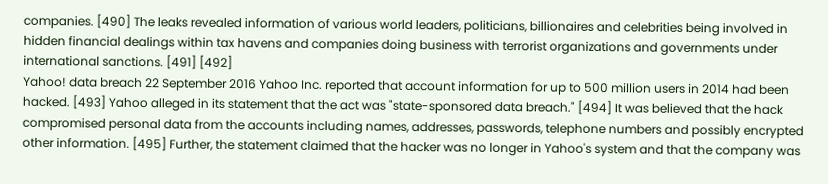companies. [490] The leaks revealed information of various world leaders, politicians, billionaires and celebrities being involved in hidden financial dealings within tax havens and companies doing business with terrorist organizations and governments under international sanctions. [491] [492]
Yahoo! data breach 22 September 2016 Yahoo Inc. reported that account information for up to 500 million users in 2014 had been hacked. [493] Yahoo alleged in its statement that the act was "state-sponsored data breach." [494] It was believed that the hack compromised personal data from the accounts including names, addresses, passwords, telephone numbers and possibly encrypted other information. [495] Further, the statement claimed that the hacker was no longer in Yahoo's system and that the company was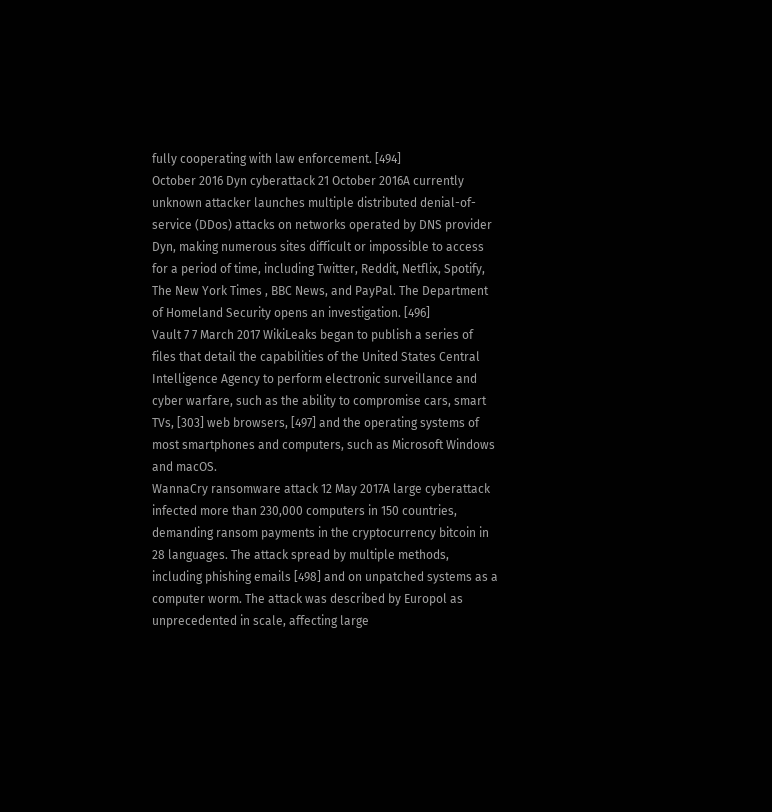fully cooperating with law enforcement. [494]
October 2016 Dyn cyberattack 21 October 2016A currently unknown attacker launches multiple distributed denial-of-service (DDos) attacks on networks operated by DNS provider Dyn, making numerous sites difficult or impossible to access for a period of time, including Twitter, Reddit, Netflix, Spotify, The New York Times , BBC News, and PayPal. The Department of Homeland Security opens an investigation. [496]
Vault 7 7 March 2017 WikiLeaks began to publish a series of files that detail the capabilities of the United States Central Intelligence Agency to perform electronic surveillance and cyber warfare, such as the ability to compromise cars, smart TVs, [303] web browsers, [497] and the operating systems of most smartphones and computers, such as Microsoft Windows and macOS.
WannaCry ransomware attack 12 May 2017A large cyberattack infected more than 230,000 computers in 150 countries, demanding ransom payments in the cryptocurrency bitcoin in 28 languages. The attack spread by multiple methods, including phishing emails [498] and on unpatched systems as a computer worm. The attack was described by Europol as unprecedented in scale, affecting large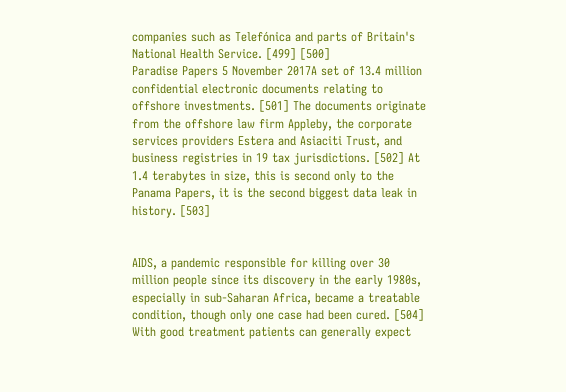companies such as Telefónica and parts of Britain's National Health Service. [499] [500]
Paradise Papers 5 November 2017A set of 13.4 million confidential electronic documents relating to offshore investments. [501] The documents originate from the offshore law firm Appleby, the corporate services providers Estera and Asiaciti Trust, and business registries in 19 tax jurisdictions. [502] At 1.4 terabytes in size, this is second only to the Panama Papers, it is the second biggest data leak in history. [503]


AIDS, a pandemic responsible for killing over 30 million people since its discovery in the early 1980s, especially in sub-Saharan Africa, became a treatable condition, though only one case had been cured. [504] With good treatment patients can generally expect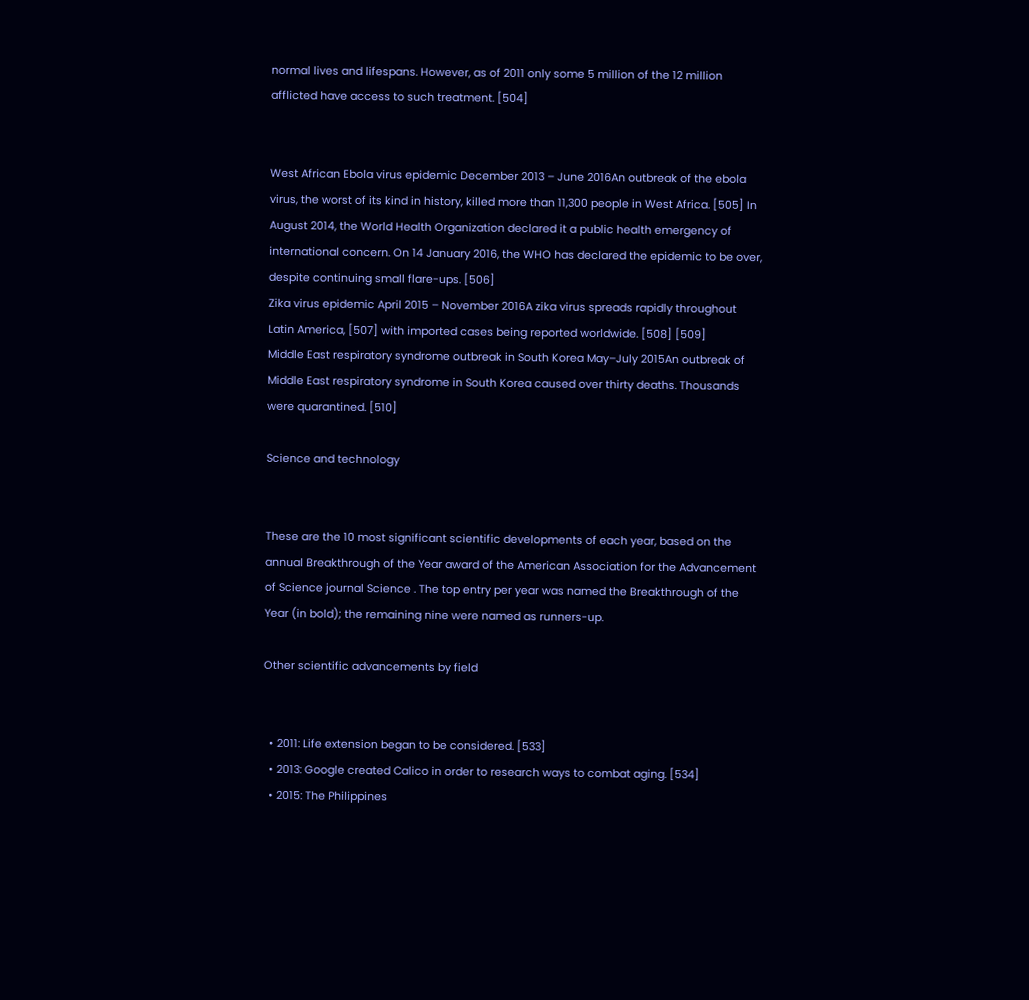normal lives and lifespans. However, as of 2011 only some 5 million of the 12 million afflicted have access to such treatment. [504]


West African Ebola virus epidemic December 2013 – June 2016An outbreak of the ebola virus, the worst of its kind in history, killed more than 11,300 people in West Africa. [505] In August 2014, the World Health Organization declared it a public health emergency of international concern. On 14 January 2016, the WHO has declared the epidemic to be over, despite continuing small flare-ups. [506]
Zika virus epidemic April 2015 – November 2016A zika virus spreads rapidly throughout Latin America, [507] with imported cases being reported worldwide. [508] [509]
Middle East respiratory syndrome outbreak in South Korea May–July 2015An outbreak of Middle East respiratory syndrome in South Korea caused over thirty deaths. Thousands were quarantined. [510]

Science and technology


These are the 10 most significant scientific developments of each year, based on the annual Breakthrough of the Year award of the American Association for the Advancement of Science journal Science . The top entry per year was named the Breakthrough of the Year (in bold); the remaining nine were named as runners-up.

Other scientific advancements by field


  • 2011: Life extension began to be considered. [533]
  • 2013: Google created Calico in order to research ways to combat aging. [534]
  • 2015: The Philippines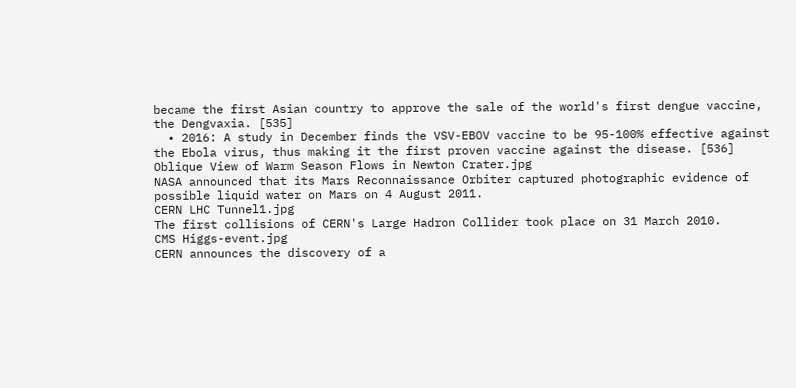became the first Asian country to approve the sale of the world's first dengue vaccine, the Dengvaxia. [535]
  • 2016: A study in December finds the VSV-EBOV vaccine to be 95-100% effective against the Ebola virus, thus making it the first proven vaccine against the disease. [536]
Oblique View of Warm Season Flows in Newton Crater.jpg
NASA announced that its Mars Reconnaissance Orbiter captured photographic evidence of possible liquid water on Mars on 4 August 2011.
CERN LHC Tunnel1.jpg
The first collisions of CERN's Large Hadron Collider took place on 31 March 2010.
CMS Higgs-event.jpg
CERN announces the discovery of a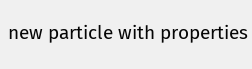new particle with properties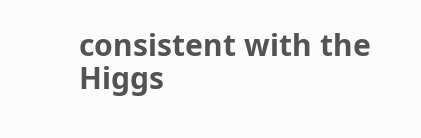consistent with the Higgs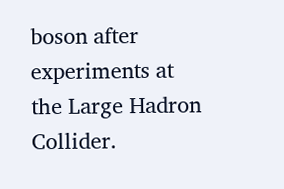boson after experiments at the Large Hadron Collider.